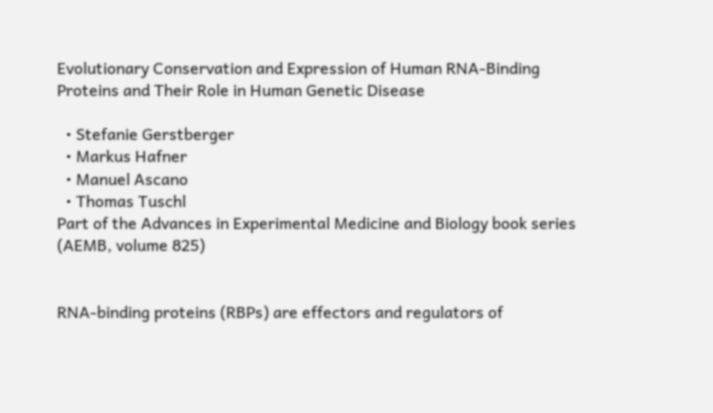Evolutionary Conservation and Expression of Human RNA-Binding Proteins and Their Role in Human Genetic Disease

  • Stefanie Gerstberger
  • Markus Hafner
  • Manuel Ascano
  • Thomas Tuschl
Part of the Advances in Experimental Medicine and Biology book series (AEMB, volume 825)


RNA-binding proteins (RBPs) are effectors and regulators of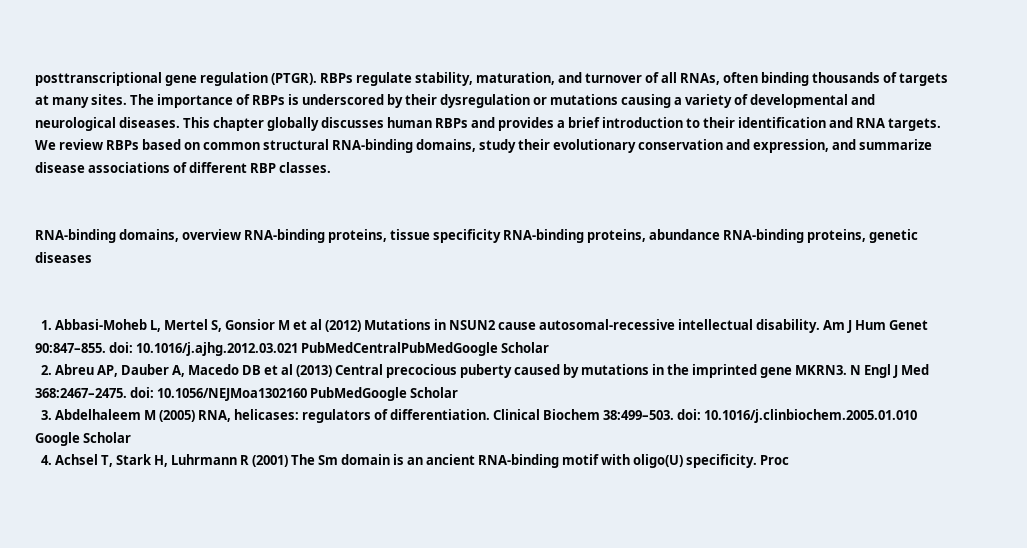posttranscriptional gene regulation (PTGR). RBPs regulate stability, maturation, and turnover of all RNAs, often binding thousands of targets at many sites. The importance of RBPs is underscored by their dysregulation or mutations causing a variety of developmental and neurological diseases. This chapter globally discusses human RBPs and provides a brief introduction to their identification and RNA targets. We review RBPs based on common structural RNA-binding domains, study their evolutionary conservation and expression, and summarize disease associations of different RBP classes.


RNA-binding domains, overview RNA-binding proteins, tissue specificity RNA-binding proteins, abundance RNA-binding proteins, genetic diseases


  1. Abbasi-Moheb L, Mertel S, Gonsior M et al (2012) Mutations in NSUN2 cause autosomal-recessive intellectual disability. Am J Hum Genet 90:847–855. doi: 10.1016/j.ajhg.2012.03.021 PubMedCentralPubMedGoogle Scholar
  2. Abreu AP, Dauber A, Macedo DB et al (2013) Central precocious puberty caused by mutations in the imprinted gene MKRN3. N Engl J Med 368:2467–2475. doi: 10.1056/NEJMoa1302160 PubMedGoogle Scholar
  3. Abdelhaleem M (2005) RNA, helicases: regulators of differentiation. Clinical Biochem 38:499–503. doi: 10.1016/j.clinbiochem.2005.01.010 Google Scholar
  4. Achsel T, Stark H, Luhrmann R (2001) The Sm domain is an ancient RNA-binding motif with oligo(U) specificity. Proc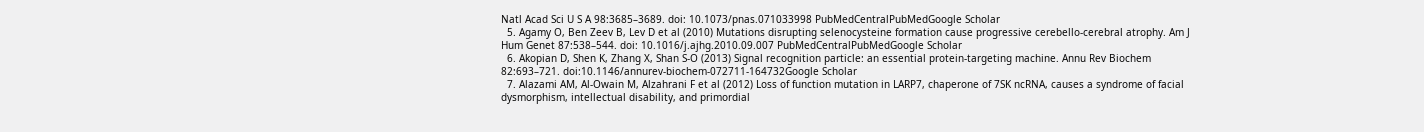Natl Acad Sci U S A 98:3685–3689. doi: 10.1073/pnas.071033998 PubMedCentralPubMedGoogle Scholar
  5. Agamy O, Ben Zeev B, Lev D et al (2010) Mutations disrupting selenocysteine formation cause progressive cerebello-cerebral atrophy. Am J Hum Genet 87:538–544. doi: 10.1016/j.ajhg.2010.09.007 PubMedCentralPubMedGoogle Scholar
  6. Akopian D, Shen K, Zhang X, Shan S-O (2013) Signal recognition particle: an essential protein-targeting machine. Annu Rev Biochem 82:693–721. doi:10.1146/annurev-biochem-072711-164732Google Scholar
  7. Alazami AM, Al-Owain M, Alzahrani F et al (2012) Loss of function mutation in LARP7, chaperone of 7SK ncRNA, causes a syndrome of facial dysmorphism, intellectual disability, and primordial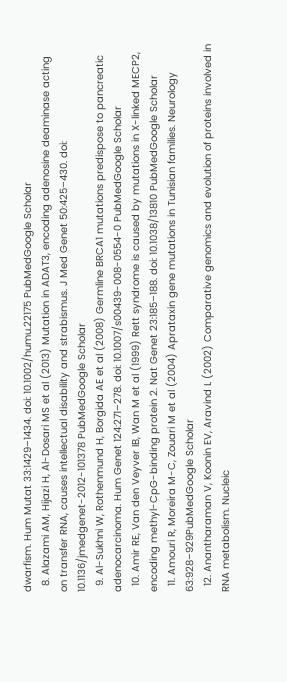dwarfism. Hum Mutat 33:1429–1434. doi: 10.1002/humu.22175 PubMedGoogle Scholar
  8. Alazami AM, Hijazi H, Al-Dosari MS et al (2013) Mutation in ADAT3, encoding adenosine deaminase acting on transfer RNA, causes intellectual disability and strabismus. J Med Genet 50:425–430. doi: 10.1136/jmedgenet-2012-101378 PubMedGoogle Scholar
  9. Al-Sukhni W, Rothenmund H, Borgida AE et al (2008) Germline BRCA1 mutations predispose to pancreatic adenocarcinoma. Hum Genet 124:271–278. doi: 10.1007/s00439-008-0554-0 PubMedGoogle Scholar
  10. Amir RE, Van den Veyver IB, Wan M et al (1999) Rett syndrome is caused by mutations in X-linked MECP2, encoding methyl-CpG-binding protein 2. Nat Genet 23:185–188. doi: 10.1038/13810 PubMedGoogle Scholar
  11. Amouri R, Moreira M-C, Zouari M et al (2004) Aprataxin gene mutations in Tunisian families. Neurology 63:928–929PubMedGoogle Scholar
  12. Anantharaman V, Koonin EV, Aravind L (2002) Comparative genomics and evolution of proteins involved in RNA metabolism. Nucleic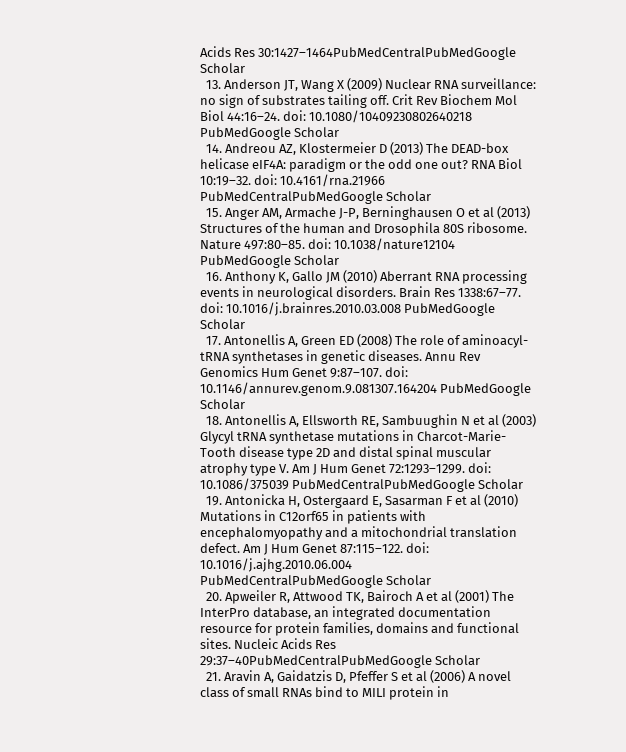Acids Res 30:1427–1464PubMedCentralPubMedGoogle Scholar
  13. Anderson JT, Wang X (2009) Nuclear RNA surveillance: no sign of substrates tailing off. Crit Rev Biochem Mol Biol 44:16–24. doi: 10.1080/10409230802640218 PubMedGoogle Scholar
  14. Andreou AZ, Klostermeier D (2013) The DEAD-box helicase eIF4A: paradigm or the odd one out? RNA Biol 10:19–32. doi: 10.4161/rna.21966 PubMedCentralPubMedGoogle Scholar
  15. Anger AM, Armache J-P, Berninghausen O et al (2013) Structures of the human and Drosophila 80S ribosome. Nature 497:80–85. doi: 10.1038/nature12104 PubMedGoogle Scholar
  16. Anthony K, Gallo JM (2010) Aberrant RNA processing events in neurological disorders. Brain Res 1338:67–77. doi: 10.1016/j.brainres.2010.03.008 PubMedGoogle Scholar
  17. Antonellis A, Green ED (2008) The role of aminoacyl-tRNA synthetases in genetic diseases. Annu Rev Genomics Hum Genet 9:87–107. doi: 10.1146/annurev.genom.9.081307.164204 PubMedGoogle Scholar
  18. Antonellis A, Ellsworth RE, Sambuughin N et al (2003) Glycyl tRNA synthetase mutations in Charcot-Marie-Tooth disease type 2D and distal spinal muscular atrophy type V. Am J Hum Genet 72:1293–1299. doi: 10.1086/375039 PubMedCentralPubMedGoogle Scholar
  19. Antonicka H, Ostergaard E, Sasarman F et al (2010) Mutations in C12orf65 in patients with encephalomyopathy and a mitochondrial translation defect. Am J Hum Genet 87:115–122. doi: 10.1016/j.ajhg.2010.06.004 PubMedCentralPubMedGoogle Scholar
  20. Apweiler R, Attwood TK, Bairoch A et al (2001) The InterPro database, an integrated documentation resource for protein families, domains and functional sites. Nucleic Acids Res 29:37–40PubMedCentralPubMedGoogle Scholar
  21. Aravin A, Gaidatzis D, Pfeffer S et al (2006) A novel class of small RNAs bind to MILI protein in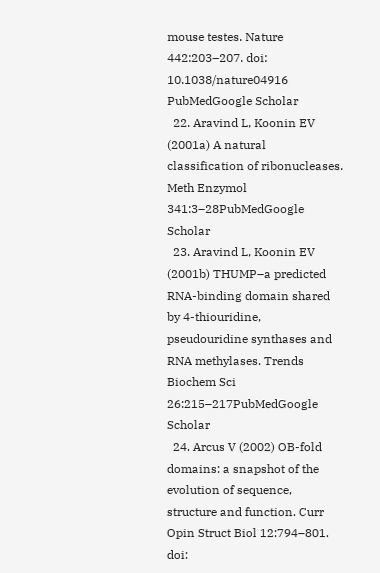mouse testes. Nature 442:203–207. doi: 10.1038/nature04916 PubMedGoogle Scholar
  22. Aravind L, Koonin EV (2001a) A natural classification of ribonucleases. Meth Enzymol 341:3–28PubMedGoogle Scholar
  23. Aravind L, Koonin EV (2001b) THUMP–a predicted RNA-binding domain shared by 4-thiouridine, pseudouridine synthases and RNA methylases. Trends Biochem Sci 26:215–217PubMedGoogle Scholar
  24. Arcus V (2002) OB-fold domains: a snapshot of the evolution of sequence, structure and function. Curr Opin Struct Biol 12:794–801. doi: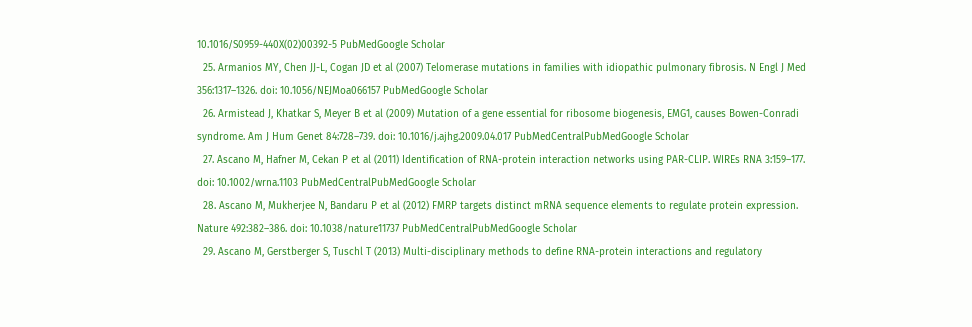10.1016/S0959-440X(02)00392-5 PubMedGoogle Scholar
  25. Armanios MY, Chen JJ-L, Cogan JD et al (2007) Telomerase mutations in families with idiopathic pulmonary fibrosis. N Engl J Med 356:1317–1326. doi: 10.1056/NEJMoa066157 PubMedGoogle Scholar
  26. Armistead J, Khatkar S, Meyer B et al (2009) Mutation of a gene essential for ribosome biogenesis, EMG1, causes Bowen-Conradi syndrome. Am J Hum Genet 84:728–739. doi: 10.1016/j.ajhg.2009.04.017 PubMedCentralPubMedGoogle Scholar
  27. Ascano M, Hafner M, Cekan P et al (2011) Identification of RNA-protein interaction networks using PAR-CLIP. WIREs RNA 3:159–177. doi: 10.1002/wrna.1103 PubMedCentralPubMedGoogle Scholar
  28. Ascano M, Mukherjee N, Bandaru P et al (2012) FMRP targets distinct mRNA sequence elements to regulate protein expression. Nature 492:382–386. doi: 10.1038/nature11737 PubMedCentralPubMedGoogle Scholar
  29. Ascano M, Gerstberger S, Tuschl T (2013) Multi-disciplinary methods to define RNA-protein interactions and regulatory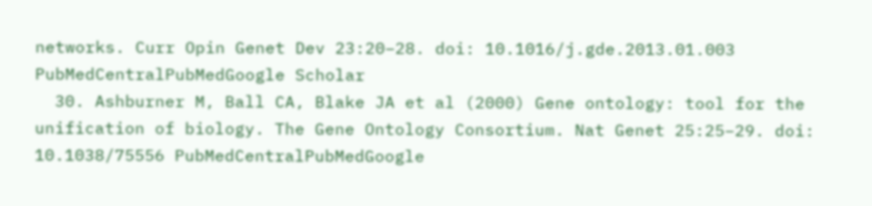networks. Curr Opin Genet Dev 23:20–28. doi: 10.1016/j.gde.2013.01.003 PubMedCentralPubMedGoogle Scholar
  30. Ashburner M, Ball CA, Blake JA et al (2000) Gene ontology: tool for the unification of biology. The Gene Ontology Consortium. Nat Genet 25:25–29. doi: 10.1038/75556 PubMedCentralPubMedGoogle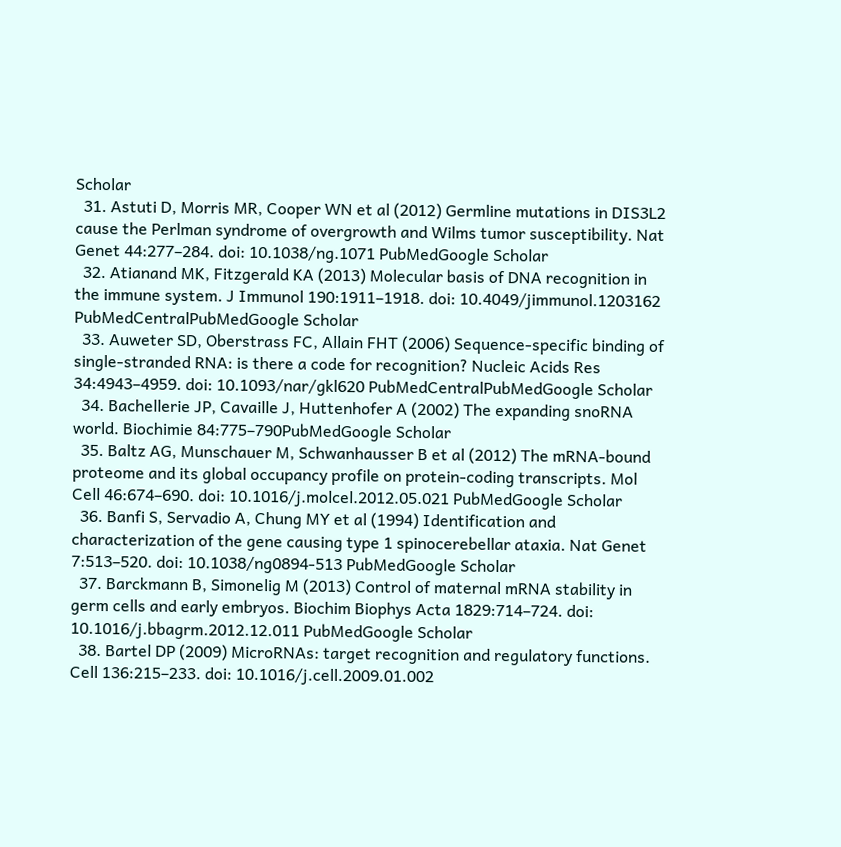Scholar
  31. Astuti D, Morris MR, Cooper WN et al (2012) Germline mutations in DIS3L2 cause the Perlman syndrome of overgrowth and Wilms tumor susceptibility. Nat Genet 44:277–284. doi: 10.1038/ng.1071 PubMedGoogle Scholar
  32. Atianand MK, Fitzgerald KA (2013) Molecular basis of DNA recognition in the immune system. J Immunol 190:1911–1918. doi: 10.4049/jimmunol.1203162 PubMedCentralPubMedGoogle Scholar
  33. Auweter SD, Oberstrass FC, Allain FHT (2006) Sequence-specific binding of single-stranded RNA: is there a code for recognition? Nucleic Acids Res 34:4943–4959. doi: 10.1093/nar/gkl620 PubMedCentralPubMedGoogle Scholar
  34. Bachellerie JP, Cavaille J, Huttenhofer A (2002) The expanding snoRNA world. Biochimie 84:775–790PubMedGoogle Scholar
  35. Baltz AG, Munschauer M, Schwanhausser B et al (2012) The mRNA-bound proteome and its global occupancy profile on protein-coding transcripts. Mol Cell 46:674–690. doi: 10.1016/j.molcel.2012.05.021 PubMedGoogle Scholar
  36. Banfi S, Servadio A, Chung MY et al (1994) Identification and characterization of the gene causing type 1 spinocerebellar ataxia. Nat Genet 7:513–520. doi: 10.1038/ng0894-513 PubMedGoogle Scholar
  37. Barckmann B, Simonelig M (2013) Control of maternal mRNA stability in germ cells and early embryos. Biochim Biophys Acta 1829:714–724. doi: 10.1016/j.bbagrm.2012.12.011 PubMedGoogle Scholar
  38. Bartel DP (2009) MicroRNAs: target recognition and regulatory functions. Cell 136:215–233. doi: 10.1016/j.cell.2009.01.002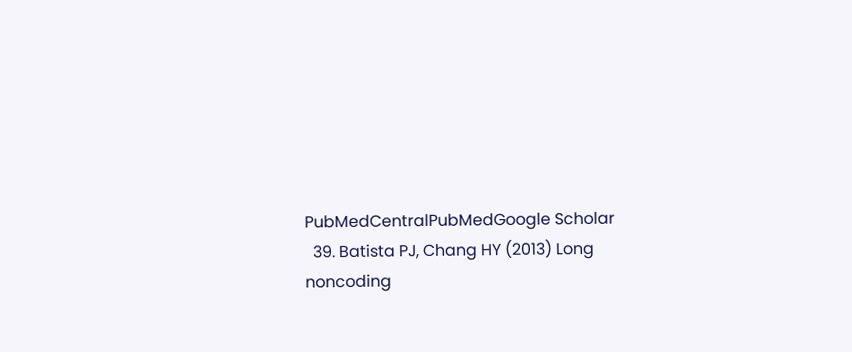PubMedCentralPubMedGoogle Scholar
  39. Batista PJ, Chang HY (2013) Long noncoding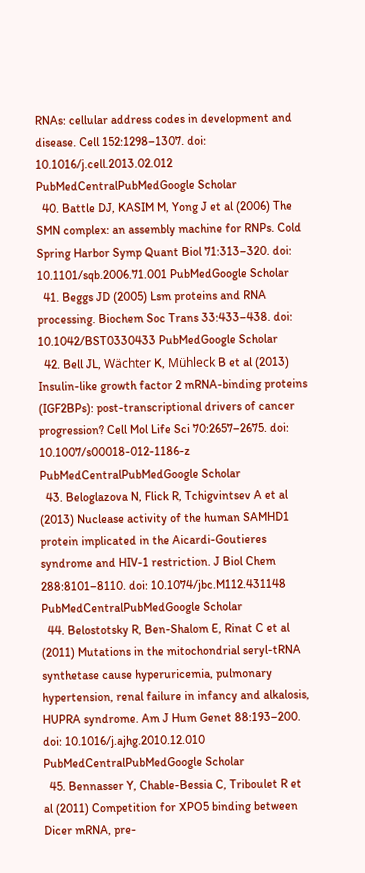RNAs: cellular address codes in development and disease. Cell 152:1298–1307. doi: 10.1016/j.cell.2013.02.012 PubMedCentralPubMedGoogle Scholar
  40. Battle DJ, KASIM M, Yong J et al (2006) The SMN complex: an assembly machine for RNPs. Cold Spring Harbor Symp Quant Biol 71:313–320. doi: 10.1101/sqb.2006.71.001 PubMedGoogle Scholar
  41. Beggs JD (2005) Lsm proteins and RNA processing. Biochem Soc Trans 33:433–438. doi: 10.1042/BST0330433 PubMedGoogle Scholar
  42. Bell JL, Wächter K, Mühleck B et al (2013) Insulin-like growth factor 2 mRNA-binding proteins (IGF2BPs): post-transcriptional drivers of cancer progression? Cell Mol Life Sci 70:2657–2675. doi: 10.1007/s00018-012-1186-z PubMedCentralPubMedGoogle Scholar
  43. Beloglazova N, Flick R, Tchigvintsev A et al (2013) Nuclease activity of the human SAMHD1 protein implicated in the Aicardi-Goutieres syndrome and HIV-1 restriction. J Biol Chem 288:8101–8110. doi: 10.1074/jbc.M112.431148 PubMedCentralPubMedGoogle Scholar
  44. Belostotsky R, Ben-Shalom E, Rinat C et al (2011) Mutations in the mitochondrial seryl-tRNA synthetase cause hyperuricemia, pulmonary hypertension, renal failure in infancy and alkalosis, HUPRA syndrome. Am J Hum Genet 88:193–200. doi: 10.1016/j.ajhg.2010.12.010 PubMedCentralPubMedGoogle Scholar
  45. Bennasser Y, Chable-Bessia C, Triboulet R et al (2011) Competition for XPO5 binding between Dicer mRNA, pre-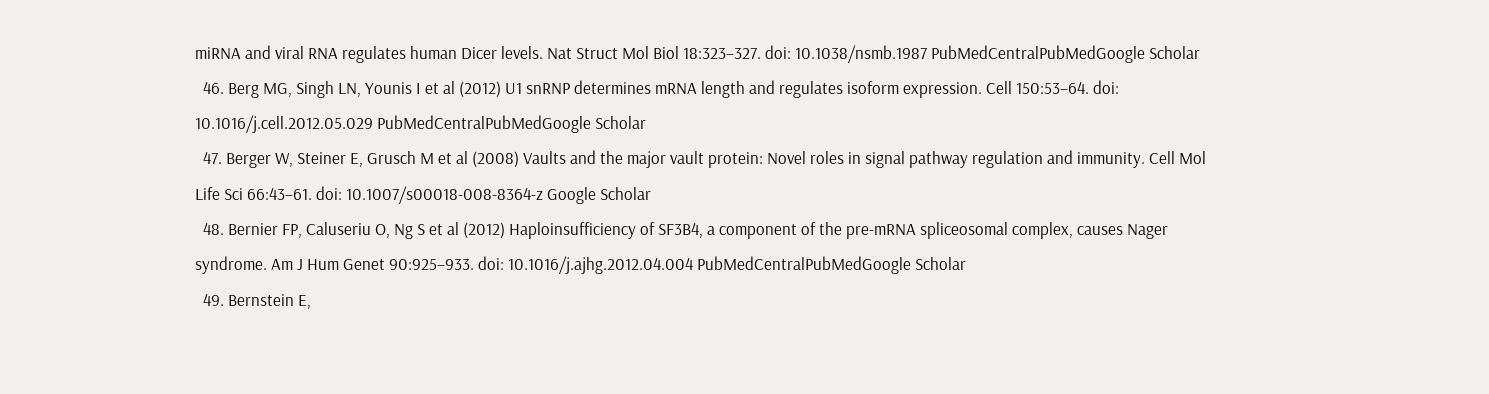miRNA and viral RNA regulates human Dicer levels. Nat Struct Mol Biol 18:323–327. doi: 10.1038/nsmb.1987 PubMedCentralPubMedGoogle Scholar
  46. Berg MG, Singh LN, Younis I et al (2012) U1 snRNP determines mRNA length and regulates isoform expression. Cell 150:53–64. doi: 10.1016/j.cell.2012.05.029 PubMedCentralPubMedGoogle Scholar
  47. Berger W, Steiner E, Grusch M et al (2008) Vaults and the major vault protein: Novel roles in signal pathway regulation and immunity. Cell Mol Life Sci 66:43–61. doi: 10.1007/s00018-008-8364-z Google Scholar
  48. Bernier FP, Caluseriu O, Ng S et al (2012) Haploinsufficiency of SF3B4, a component of the pre-mRNA spliceosomal complex, causes Nager syndrome. Am J Hum Genet 90:925–933. doi: 10.1016/j.ajhg.2012.04.004 PubMedCentralPubMedGoogle Scholar
  49. Bernstein E,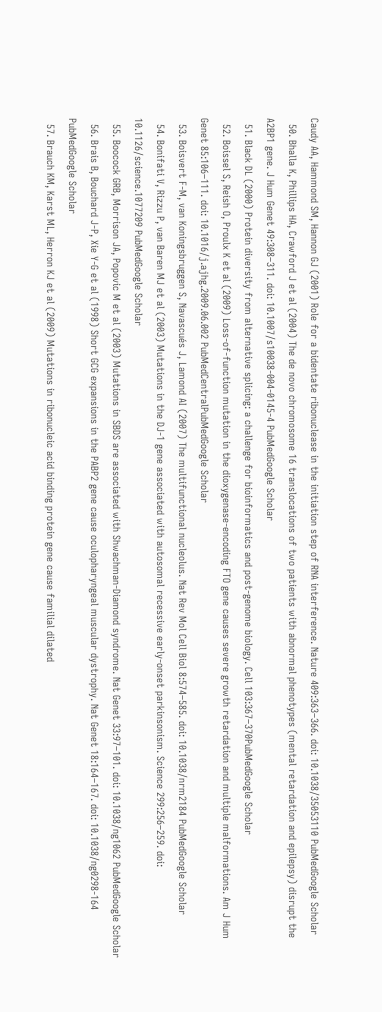Caudy AA, Hammond SM, Hannon GJ (2001) Role for a bidentate ribonuclease in the initiation step of RNA interference. Nature 409:363–366. doi: 10.1038/35053110 PubMedGoogle Scholar
  50. Bhalla K, Phillips HA, Crawford J et al (2004) The de novo chromosome 16 translocations of two patients with abnormal phenotypes (mental retardation and epilepsy) disrupt the A2BP1 gene. J Hum Genet 49:308–311. doi: 10.1007/s10038-004-0145-4 PubMedGoogle Scholar
  51. Black DL (2000) Protein diversity from alternative splicing: a challenge for bioinformatics and post-genome biology. Cell 103:367–370PubMedGoogle Scholar
  52. Boissel S, Reish O, Proulx K et al (2009) Loss-of-function mutation in the dioxygenase-encoding FTO gene causes severe growth retardation and multiple malformations. Am J Hum Genet 85:106–111. doi: 10.1016/j.ajhg.2009.06.002 PubMedCentralPubMedGoogle Scholar
  53. Boisvert F-M, van Koningsbruggen S, Navascués J, Lamond AI (2007) The multifunctional nucleolus. Nat Rev Mol Cell Biol 8:574–585. doi: 10.1038/nrm2184 PubMedGoogle Scholar
  54. Bonifati V, Rizzu P, van Baren MJ et al (2003) Mutations in the DJ-1 gene associated with autosomal recessive early-onset parkinsonism. Science 299:256–259. doi: 10.1126/science.1077209 PubMedGoogle Scholar
  55. Boocock GRB, Morrison JA, Popovic M et al (2003) Mutations in SBDS are associated with Shwachman-Diamond syndrome. Nat Genet 33:97–101. doi: 10.1038/ng1062 PubMedGoogle Scholar
  56. Brais B, Bouchard J-P, Xie Y-G et al (1998) Short GCG expansions in the PABP2 gene cause oculopharyngeal muscular dystrophy. Nat Genet 18:164–167. doi: 10.1038/ng0298-164 PubMedGoogle Scholar
  57. Brauch KM, Karst ML, Herron KJ et al (2009) Mutations in ribonucleic acid binding protein gene cause familial dilated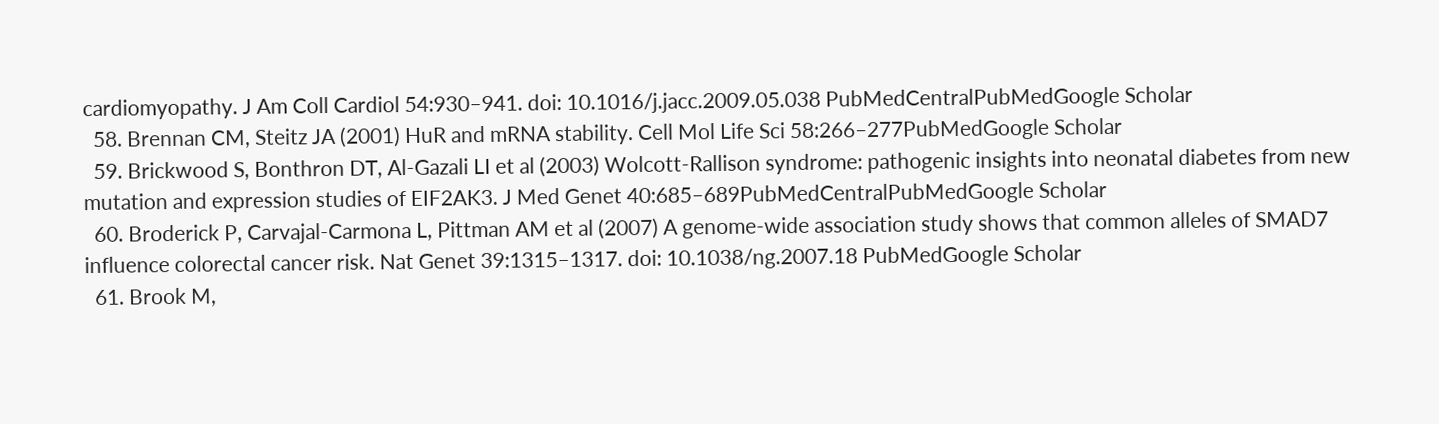cardiomyopathy. J Am Coll Cardiol 54:930–941. doi: 10.1016/j.jacc.2009.05.038 PubMedCentralPubMedGoogle Scholar
  58. Brennan CM, Steitz JA (2001) HuR and mRNA stability. Cell Mol Life Sci 58:266–277PubMedGoogle Scholar
  59. Brickwood S, Bonthron DT, Al-Gazali LI et al (2003) Wolcott-Rallison syndrome: pathogenic insights into neonatal diabetes from new mutation and expression studies of EIF2AK3. J Med Genet 40:685–689PubMedCentralPubMedGoogle Scholar
  60. Broderick P, Carvajal-Carmona L, Pittman AM et al (2007) A genome-wide association study shows that common alleles of SMAD7 influence colorectal cancer risk. Nat Genet 39:1315–1317. doi: 10.1038/ng.2007.18 PubMedGoogle Scholar
  61. Brook M,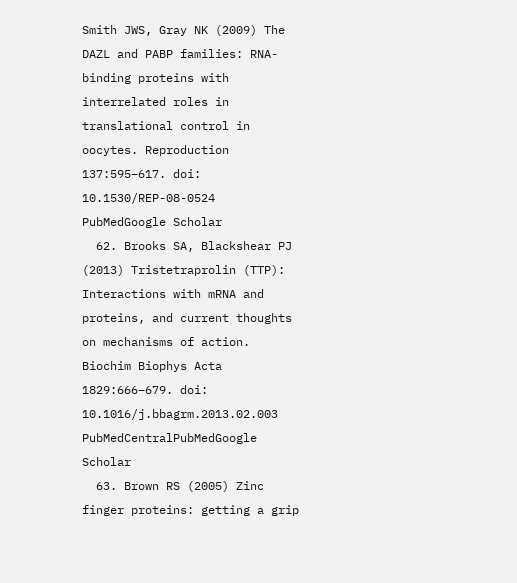Smith JWS, Gray NK (2009) The DAZL and PABP families: RNA-binding proteins with interrelated roles in translational control in oocytes. Reproduction 137:595–617. doi: 10.1530/REP-08-0524 PubMedGoogle Scholar
  62. Brooks SA, Blackshear PJ (2013) Tristetraprolin (TTP): Interactions with mRNA and proteins, and current thoughts on mechanisms of action. Biochim Biophys Acta 1829:666–679. doi: 10.1016/j.bbagrm.2013.02.003 PubMedCentralPubMedGoogle Scholar
  63. Brown RS (2005) Zinc finger proteins: getting a grip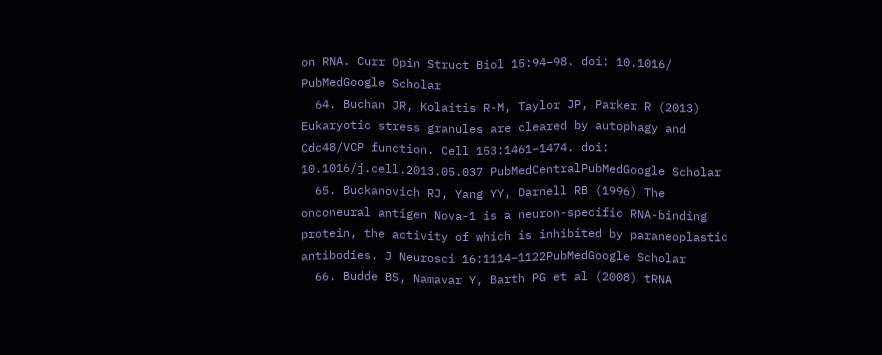on RNA. Curr Opin Struct Biol 15:94–98. doi: 10.1016/ PubMedGoogle Scholar
  64. Buchan JR, Kolaitis R-M, Taylor JP, Parker R (2013) Eukaryotic stress granules are cleared by autophagy and Cdc48/VCP function. Cell 153:1461–1474. doi: 10.1016/j.cell.2013.05.037 PubMedCentralPubMedGoogle Scholar
  65. Buckanovich RJ, Yang YY, Darnell RB (1996) The onconeural antigen Nova-1 is a neuron-specific RNA-binding protein, the activity of which is inhibited by paraneoplastic antibodies. J Neurosci 16:1114–1122PubMedGoogle Scholar
  66. Budde BS, Namavar Y, Barth PG et al (2008) tRNA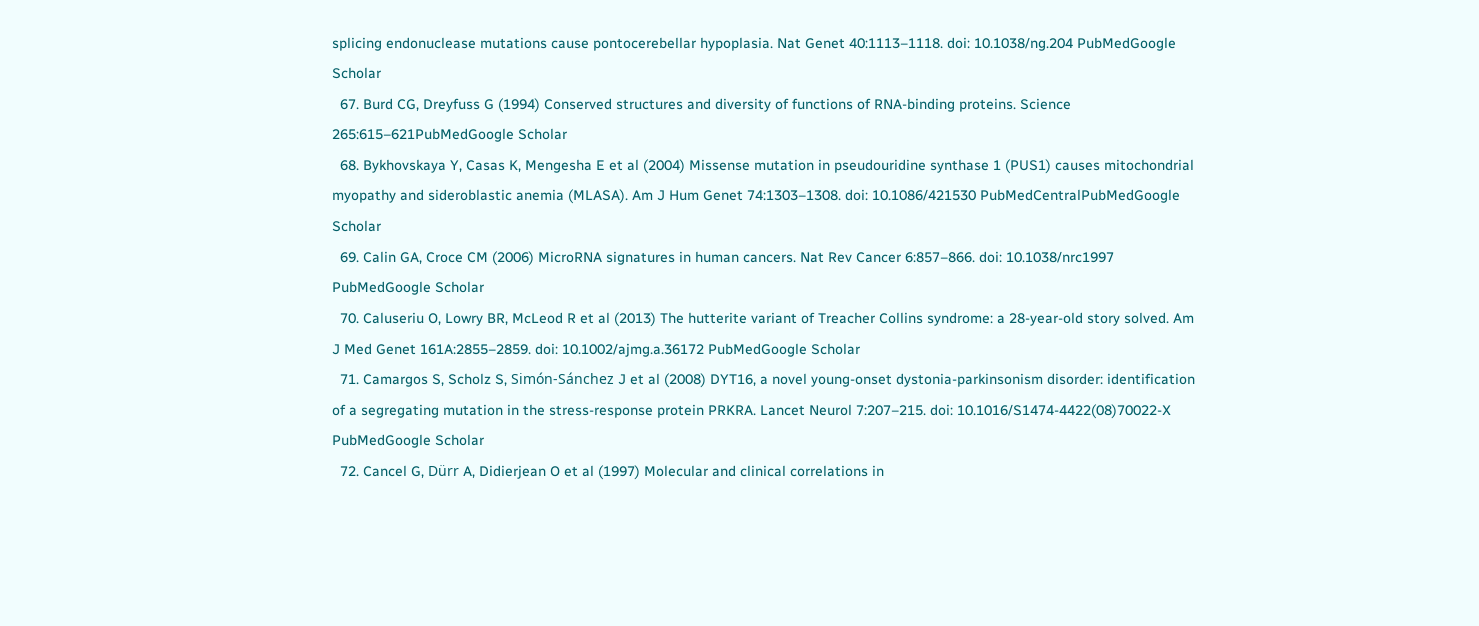splicing endonuclease mutations cause pontocerebellar hypoplasia. Nat Genet 40:1113–1118. doi: 10.1038/ng.204 PubMedGoogle Scholar
  67. Burd CG, Dreyfuss G (1994) Conserved structures and diversity of functions of RNA-binding proteins. Science 265:615–621PubMedGoogle Scholar
  68. Bykhovskaya Y, Casas K, Mengesha E et al (2004) Missense mutation in pseudouridine synthase 1 (PUS1) causes mitochondrial myopathy and sideroblastic anemia (MLASA). Am J Hum Genet 74:1303–1308. doi: 10.1086/421530 PubMedCentralPubMedGoogle Scholar
  69. Calin GA, Croce CM (2006) MicroRNA signatures in human cancers. Nat Rev Cancer 6:857–866. doi: 10.1038/nrc1997 PubMedGoogle Scholar
  70. Caluseriu O, Lowry BR, McLeod R et al (2013) The hutterite variant of Treacher Collins syndrome: a 28-year-old story solved. Am J Med Genet 161A:2855–2859. doi: 10.1002/ajmg.a.36172 PubMedGoogle Scholar
  71. Camargos S, Scholz S, Simón-Sánchez J et al (2008) DYT16, a novel young-onset dystonia-parkinsonism disorder: identification of a segregating mutation in the stress-response protein PRKRA. Lancet Neurol 7:207–215. doi: 10.1016/S1474-4422(08)70022-X PubMedGoogle Scholar
  72. Cancel G, Dürr A, Didierjean O et al (1997) Molecular and clinical correlations in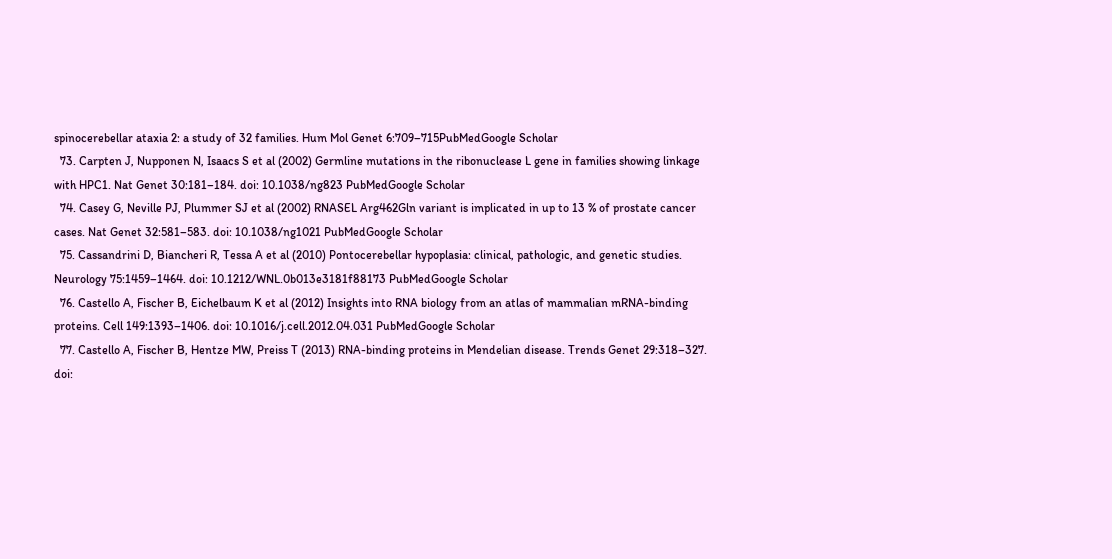spinocerebellar ataxia 2: a study of 32 families. Hum Mol Genet 6:709–715PubMedGoogle Scholar
  73. Carpten J, Nupponen N, Isaacs S et al (2002) Germline mutations in the ribonuclease L gene in families showing linkage with HPC1. Nat Genet 30:181–184. doi: 10.1038/ng823 PubMedGoogle Scholar
  74. Casey G, Neville PJ, Plummer SJ et al (2002) RNASEL Arg462Gln variant is implicated in up to 13 % of prostate cancer cases. Nat Genet 32:581–583. doi: 10.1038/ng1021 PubMedGoogle Scholar
  75. Cassandrini D, Biancheri R, Tessa A et al (2010) Pontocerebellar hypoplasia: clinical, pathologic, and genetic studies. Neurology 75:1459–1464. doi: 10.1212/WNL.0b013e3181f88173 PubMedGoogle Scholar
  76. Castello A, Fischer B, Eichelbaum K et al (2012) Insights into RNA biology from an atlas of mammalian mRNA-binding proteins. Cell 149:1393–1406. doi: 10.1016/j.cell.2012.04.031 PubMedGoogle Scholar
  77. Castello A, Fischer B, Hentze MW, Preiss T (2013) RNA-binding proteins in Mendelian disease. Trends Genet 29:318–327. doi: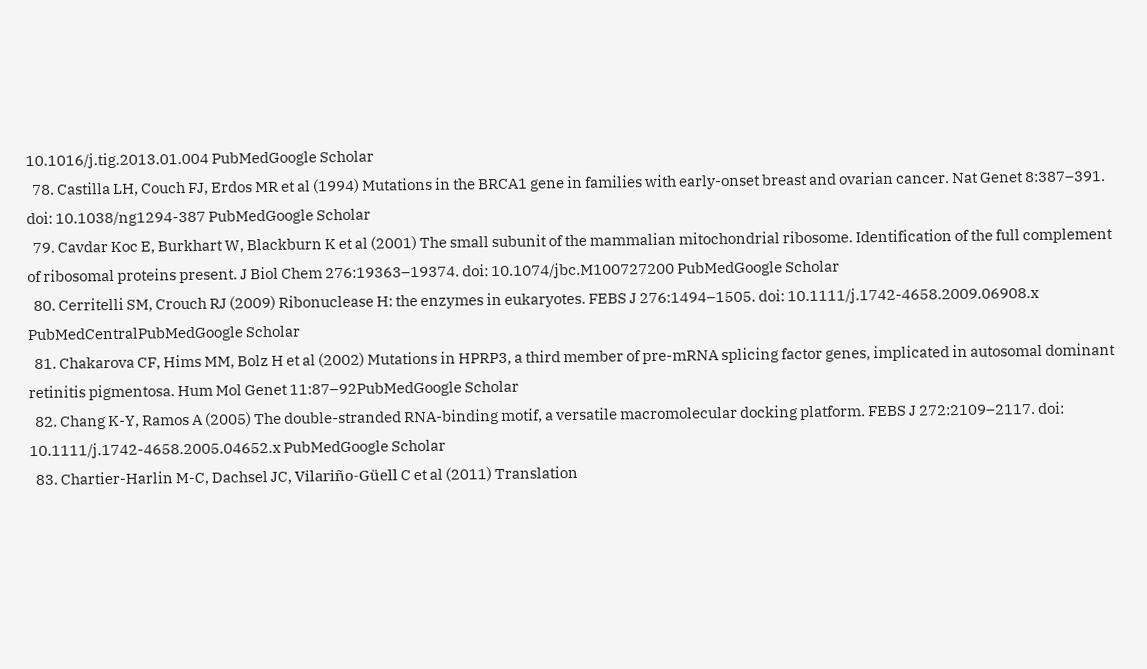10.1016/j.tig.2013.01.004 PubMedGoogle Scholar
  78. Castilla LH, Couch FJ, Erdos MR et al (1994) Mutations in the BRCA1 gene in families with early-onset breast and ovarian cancer. Nat Genet 8:387–391. doi: 10.1038/ng1294-387 PubMedGoogle Scholar
  79. Cavdar Koc E, Burkhart W, Blackburn K et al (2001) The small subunit of the mammalian mitochondrial ribosome. Identification of the full complement of ribosomal proteins present. J Biol Chem 276:19363–19374. doi: 10.1074/jbc.M100727200 PubMedGoogle Scholar
  80. Cerritelli SM, Crouch RJ (2009) Ribonuclease H: the enzymes in eukaryotes. FEBS J 276:1494–1505. doi: 10.1111/j.1742-4658.2009.06908.x PubMedCentralPubMedGoogle Scholar
  81. Chakarova CF, Hims MM, Bolz H et al (2002) Mutations in HPRP3, a third member of pre-mRNA splicing factor genes, implicated in autosomal dominant retinitis pigmentosa. Hum Mol Genet 11:87–92PubMedGoogle Scholar
  82. Chang K-Y, Ramos A (2005) The double-stranded RNA-binding motif, a versatile macromolecular docking platform. FEBS J 272:2109–2117. doi: 10.1111/j.1742-4658.2005.04652.x PubMedGoogle Scholar
  83. Chartier-Harlin M-C, Dachsel JC, Vilariño-Güell C et al (2011) Translation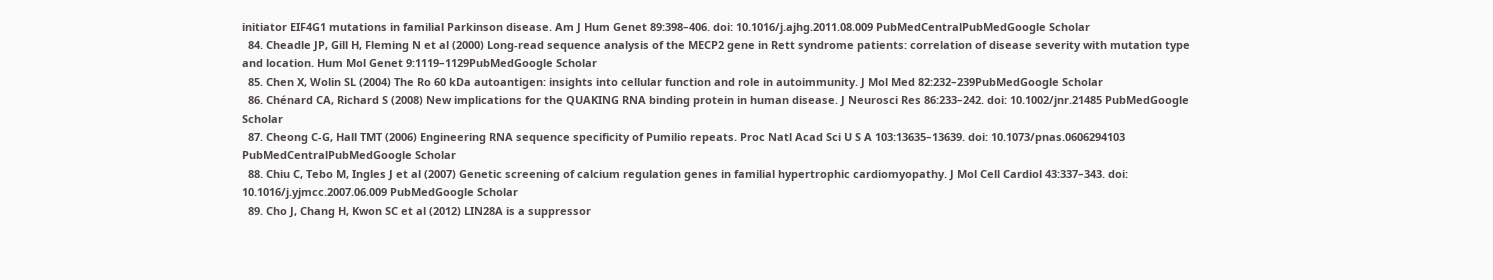initiator EIF4G1 mutations in familial Parkinson disease. Am J Hum Genet 89:398–406. doi: 10.1016/j.ajhg.2011.08.009 PubMedCentralPubMedGoogle Scholar
  84. Cheadle JP, Gill H, Fleming N et al (2000) Long-read sequence analysis of the MECP2 gene in Rett syndrome patients: correlation of disease severity with mutation type and location. Hum Mol Genet 9:1119–1129PubMedGoogle Scholar
  85. Chen X, Wolin SL (2004) The Ro 60 kDa autoantigen: insights into cellular function and role in autoimmunity. J Mol Med 82:232–239PubMedGoogle Scholar
  86. Chénard CA, Richard S (2008) New implications for the QUAKING RNA binding protein in human disease. J Neurosci Res 86:233–242. doi: 10.1002/jnr.21485 PubMedGoogle Scholar
  87. Cheong C-G, Hall TMT (2006) Engineering RNA sequence specificity of Pumilio repeats. Proc Natl Acad Sci U S A 103:13635–13639. doi: 10.1073/pnas.0606294103 PubMedCentralPubMedGoogle Scholar
  88. Chiu C, Tebo M, Ingles J et al (2007) Genetic screening of calcium regulation genes in familial hypertrophic cardiomyopathy. J Mol Cell Cardiol 43:337–343. doi: 10.1016/j.yjmcc.2007.06.009 PubMedGoogle Scholar
  89. Cho J, Chang H, Kwon SC et al (2012) LIN28A is a suppressor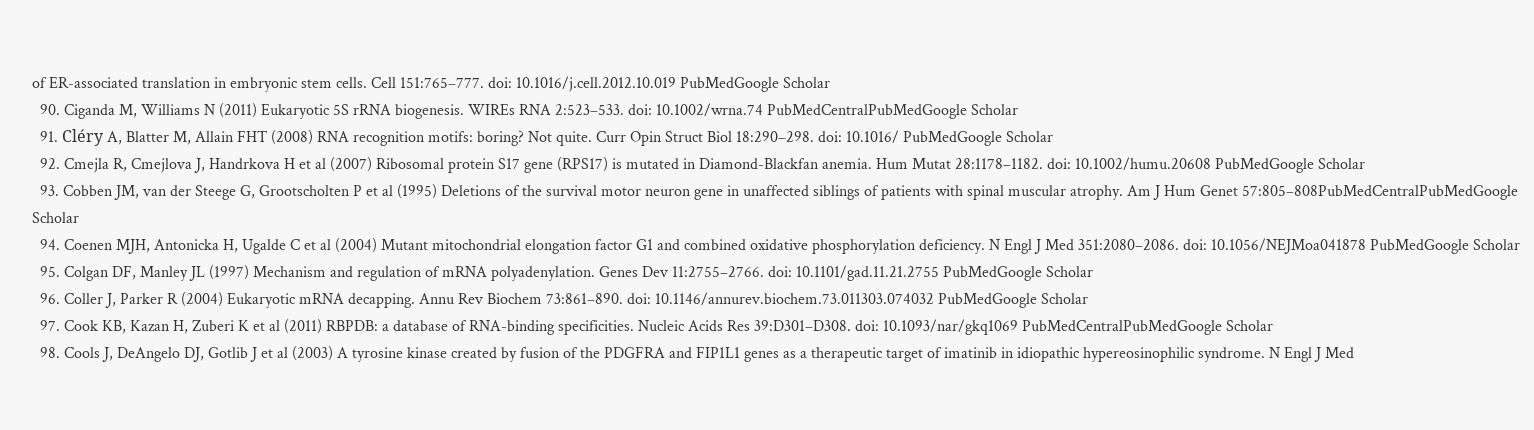of ER-associated translation in embryonic stem cells. Cell 151:765–777. doi: 10.1016/j.cell.2012.10.019 PubMedGoogle Scholar
  90. Ciganda M, Williams N (2011) Eukaryotic 5S rRNA biogenesis. WIREs RNA 2:523–533. doi: 10.1002/wrna.74 PubMedCentralPubMedGoogle Scholar
  91. Cléry A, Blatter M, Allain FHT (2008) RNA recognition motifs: boring? Not quite. Curr Opin Struct Biol 18:290–298. doi: 10.1016/ PubMedGoogle Scholar
  92. Cmejla R, Cmejlova J, Handrkova H et al (2007) Ribosomal protein S17 gene (RPS17) is mutated in Diamond-Blackfan anemia. Hum Mutat 28:1178–1182. doi: 10.1002/humu.20608 PubMedGoogle Scholar
  93. Cobben JM, van der Steege G, Grootscholten P et al (1995) Deletions of the survival motor neuron gene in unaffected siblings of patients with spinal muscular atrophy. Am J Hum Genet 57:805–808PubMedCentralPubMedGoogle Scholar
  94. Coenen MJH, Antonicka H, Ugalde C et al (2004) Mutant mitochondrial elongation factor G1 and combined oxidative phosphorylation deficiency. N Engl J Med 351:2080–2086. doi: 10.1056/NEJMoa041878 PubMedGoogle Scholar
  95. Colgan DF, Manley JL (1997) Mechanism and regulation of mRNA polyadenylation. Genes Dev 11:2755–2766. doi: 10.1101/gad.11.21.2755 PubMedGoogle Scholar
  96. Coller J, Parker R (2004) Eukaryotic mRNA decapping. Annu Rev Biochem 73:861–890. doi: 10.1146/annurev.biochem.73.011303.074032 PubMedGoogle Scholar
  97. Cook KB, Kazan H, Zuberi K et al (2011) RBPDB: a database of RNA-binding specificities. Nucleic Acids Res 39:D301–D308. doi: 10.1093/nar/gkq1069 PubMedCentralPubMedGoogle Scholar
  98. Cools J, DeAngelo DJ, Gotlib J et al (2003) A tyrosine kinase created by fusion of the PDGFRA and FIP1L1 genes as a therapeutic target of imatinib in idiopathic hypereosinophilic syndrome. N Engl J Med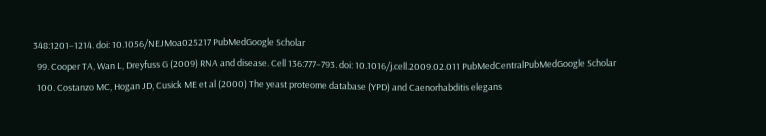348:1201–1214. doi: 10.1056/NEJMoa025217 PubMedGoogle Scholar
  99. Cooper TA, Wan L, Dreyfuss G (2009) RNA and disease. Cell 136:777–793. doi: 10.1016/j.cell.2009.02.011 PubMedCentralPubMedGoogle Scholar
  100. Costanzo MC, Hogan JD, Cusick ME et al (2000) The yeast proteome database (YPD) and Caenorhabditis elegans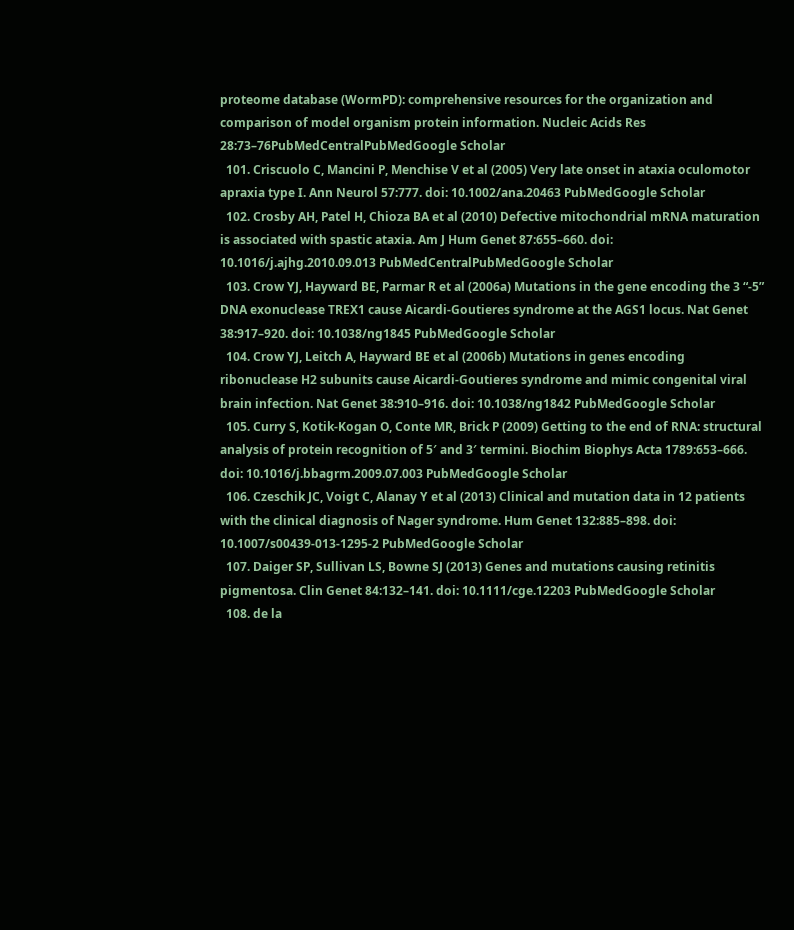proteome database (WormPD): comprehensive resources for the organization and comparison of model organism protein information. Nucleic Acids Res 28:73–76PubMedCentralPubMedGoogle Scholar
  101. Criscuolo C, Mancini P, Menchise V et al (2005) Very late onset in ataxia oculomotor apraxia type I. Ann Neurol 57:777. doi: 10.1002/ana.20463 PubMedGoogle Scholar
  102. Crosby AH, Patel H, Chioza BA et al (2010) Defective mitochondrial mRNA maturation is associated with spastic ataxia. Am J Hum Genet 87:655–660. doi: 10.1016/j.ajhg.2010.09.013 PubMedCentralPubMedGoogle Scholar
  103. Crow YJ, Hayward BE, Parmar R et al (2006a) Mutations in the gene encoding the 3 “-5” DNA exonuclease TREX1 cause Aicardi-Goutieres syndrome at the AGS1 locus. Nat Genet 38:917–920. doi: 10.1038/ng1845 PubMedGoogle Scholar
  104. Crow YJ, Leitch A, Hayward BE et al (2006b) Mutations in genes encoding ribonuclease H2 subunits cause Aicardi-Goutieres syndrome and mimic congenital viral brain infection. Nat Genet 38:910–916. doi: 10.1038/ng1842 PubMedGoogle Scholar
  105. Curry S, Kotik-Kogan O, Conte MR, Brick P (2009) Getting to the end of RNA: structural analysis of protein recognition of 5′ and 3′ termini. Biochim Biophys Acta 1789:653–666. doi: 10.1016/j.bbagrm.2009.07.003 PubMedGoogle Scholar
  106. Czeschik JC, Voigt C, Alanay Y et al (2013) Clinical and mutation data in 12 patients with the clinical diagnosis of Nager syndrome. Hum Genet 132:885–898. doi: 10.1007/s00439-013-1295-2 PubMedGoogle Scholar
  107. Daiger SP, Sullivan LS, Bowne SJ (2013) Genes and mutations causing retinitis pigmentosa. Clin Genet 84:132–141. doi: 10.1111/cge.12203 PubMedGoogle Scholar
  108. de la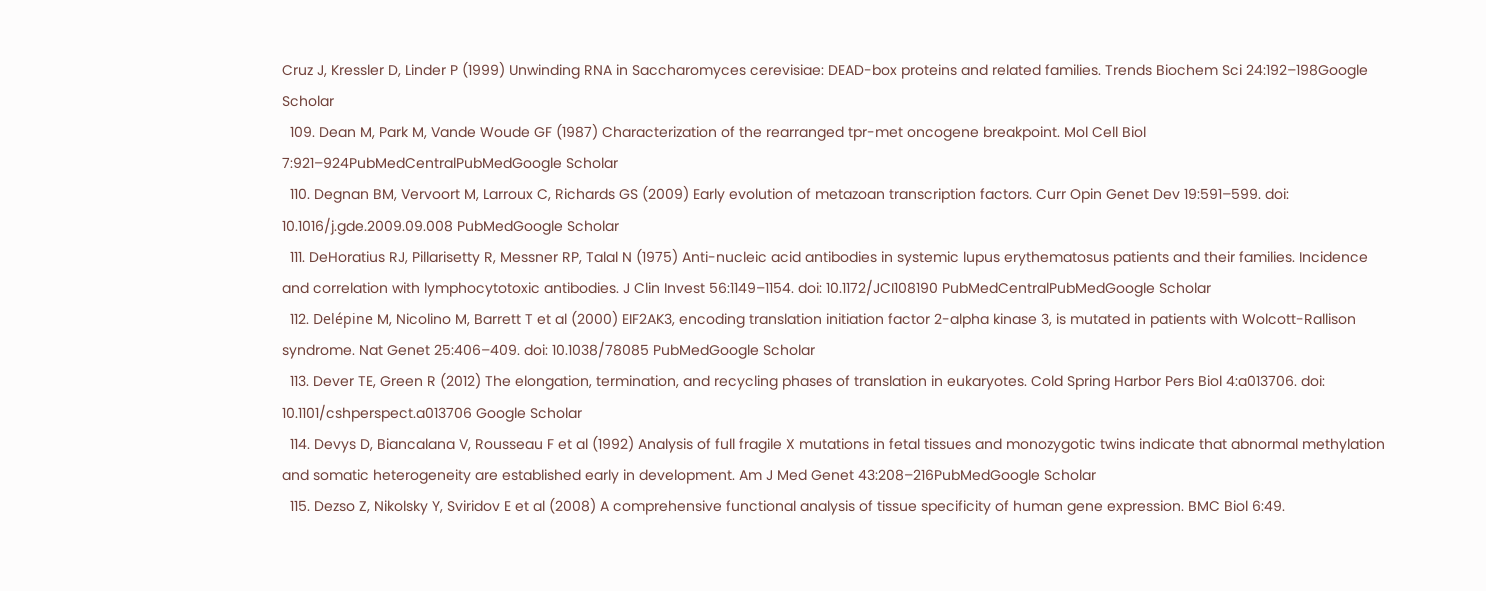Cruz J, Kressler D, Linder P (1999) Unwinding RNA in Saccharomyces cerevisiae: DEAD-box proteins and related families. Trends Biochem Sci 24:192–198Google Scholar
  109. Dean M, Park M, Vande Woude GF (1987) Characterization of the rearranged tpr-met oncogene breakpoint. Mol Cell Biol 7:921–924PubMedCentralPubMedGoogle Scholar
  110. Degnan BM, Vervoort M, Larroux C, Richards GS (2009) Early evolution of metazoan transcription factors. Curr Opin Genet Dev 19:591–599. doi: 10.1016/j.gde.2009.09.008 PubMedGoogle Scholar
  111. DeHoratius RJ, Pillarisetty R, Messner RP, Talal N (1975) Anti-nucleic acid antibodies in systemic lupus erythematosus patients and their families. Incidence and correlation with lymphocytotoxic antibodies. J Clin Invest 56:1149–1154. doi: 10.1172/JCI108190 PubMedCentralPubMedGoogle Scholar
  112. Delépine M, Nicolino M, Barrett T et al (2000) EIF2AK3, encoding translation initiation factor 2-alpha kinase 3, is mutated in patients with Wolcott-Rallison syndrome. Nat Genet 25:406–409. doi: 10.1038/78085 PubMedGoogle Scholar
  113. Dever TE, Green R (2012) The elongation, termination, and recycling phases of translation in eukaryotes. Cold Spring Harbor Pers Biol 4:a013706. doi: 10.1101/cshperspect.a013706 Google Scholar
  114. Devys D, Biancalana V, Rousseau F et al (1992) Analysis of full fragile X mutations in fetal tissues and monozygotic twins indicate that abnormal methylation and somatic heterogeneity are established early in development. Am J Med Genet 43:208–216PubMedGoogle Scholar
  115. Dezso Z, Nikolsky Y, Sviridov E et al (2008) A comprehensive functional analysis of tissue specificity of human gene expression. BMC Biol 6:49.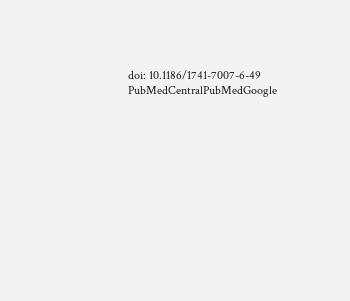doi: 10.1186/1741-7007-6-49 PubMedCentralPubMedGoogle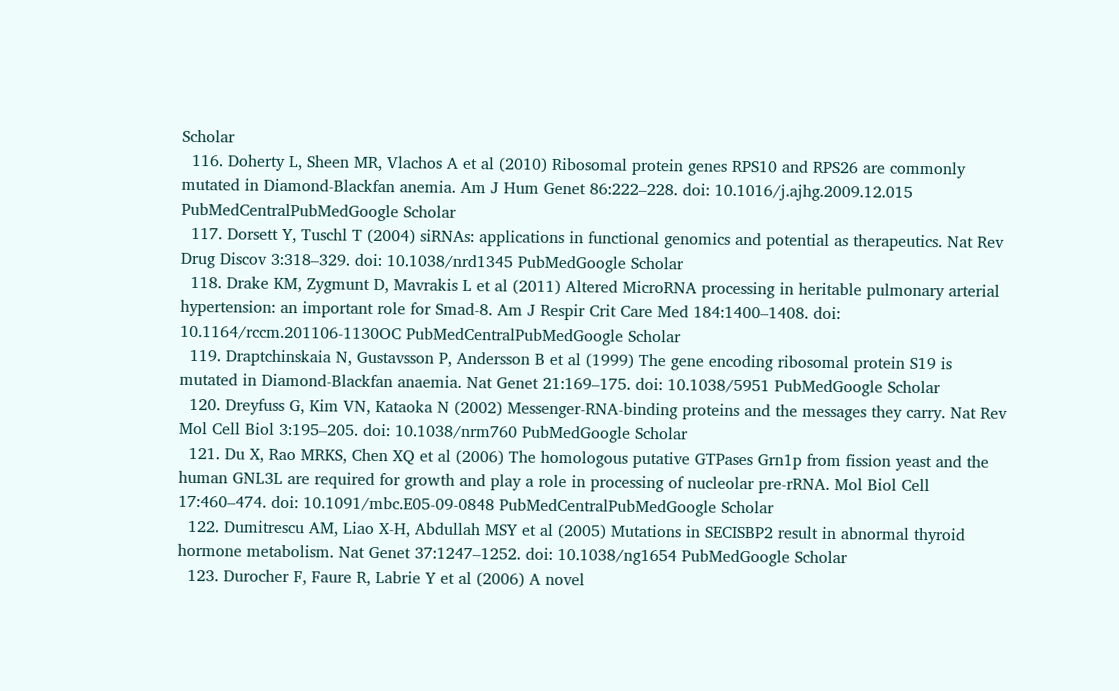Scholar
  116. Doherty L, Sheen MR, Vlachos A et al (2010) Ribosomal protein genes RPS10 and RPS26 are commonly mutated in Diamond-Blackfan anemia. Am J Hum Genet 86:222–228. doi: 10.1016/j.ajhg.2009.12.015 PubMedCentralPubMedGoogle Scholar
  117. Dorsett Y, Tuschl T (2004) siRNAs: applications in functional genomics and potential as therapeutics. Nat Rev Drug Discov 3:318–329. doi: 10.1038/nrd1345 PubMedGoogle Scholar
  118. Drake KM, Zygmunt D, Mavrakis L et al (2011) Altered MicroRNA processing in heritable pulmonary arterial hypertension: an important role for Smad-8. Am J Respir Crit Care Med 184:1400–1408. doi: 10.1164/rccm.201106-1130OC PubMedCentralPubMedGoogle Scholar
  119. Draptchinskaia N, Gustavsson P, Andersson B et al (1999) The gene encoding ribosomal protein S19 is mutated in Diamond-Blackfan anaemia. Nat Genet 21:169–175. doi: 10.1038/5951 PubMedGoogle Scholar
  120. Dreyfuss G, Kim VN, Kataoka N (2002) Messenger-RNA-binding proteins and the messages they carry. Nat Rev Mol Cell Biol 3:195–205. doi: 10.1038/nrm760 PubMedGoogle Scholar
  121. Du X, Rao MRKS, Chen XQ et al (2006) The homologous putative GTPases Grn1p from fission yeast and the human GNL3L are required for growth and play a role in processing of nucleolar pre-rRNA. Mol Biol Cell 17:460–474. doi: 10.1091/mbc.E05-09-0848 PubMedCentralPubMedGoogle Scholar
  122. Dumitrescu AM, Liao X-H, Abdullah MSY et al (2005) Mutations in SECISBP2 result in abnormal thyroid hormone metabolism. Nat Genet 37:1247–1252. doi: 10.1038/ng1654 PubMedGoogle Scholar
  123. Durocher F, Faure R, Labrie Y et al (2006) A novel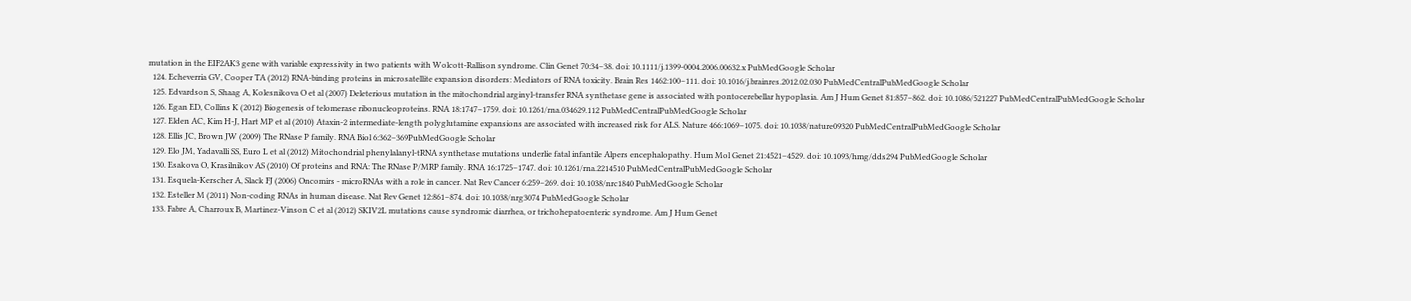mutation in the EIF2AK3 gene with variable expressivity in two patients with Wolcott-Rallison syndrome. Clin Genet 70:34–38. doi: 10.1111/j.1399-0004.2006.00632.x PubMedGoogle Scholar
  124. Echeverria GV, Cooper TA (2012) RNA-binding proteins in microsatellite expansion disorders: Mediators of RNA toxicity. Brain Res 1462:100–111. doi: 10.1016/j.brainres.2012.02.030 PubMedCentralPubMedGoogle Scholar
  125. Edvardson S, Shaag A, Kolesnikova O et al (2007) Deleterious mutation in the mitochondrial arginyl-transfer RNA synthetase gene is associated with pontocerebellar hypoplasia. Am J Hum Genet 81:857–862. doi: 10.1086/521227 PubMedCentralPubMedGoogle Scholar
  126. Egan ED, Collins K (2012) Biogenesis of telomerase ribonucleoproteins. RNA 18:1747–1759. doi: 10.1261/rna.034629.112 PubMedCentralPubMedGoogle Scholar
  127. Elden AC, Kim H-J, Hart MP et al (2010) Ataxin-2 intermediate-length polyglutamine expansions are associated with increased risk for ALS. Nature 466:1069–1075. doi: 10.1038/nature09320 PubMedCentralPubMedGoogle Scholar
  128. Ellis JC, Brown JW (2009) The RNase P family. RNA Biol 6:362–369PubMedGoogle Scholar
  129. Elo JM, Yadavalli SS, Euro L et al (2012) Mitochondrial phenylalanyl-tRNA synthetase mutations underlie fatal infantile Alpers encephalopathy. Hum Mol Genet 21:4521–4529. doi: 10.1093/hmg/dds294 PubMedGoogle Scholar
  130. Esakova O, Krasilnikov AS (2010) Of proteins and RNA: The RNase P/MRP family. RNA 16:1725–1747. doi: 10.1261/rna.2214510 PubMedCentralPubMedGoogle Scholar
  131. Esquela-Kerscher A, Slack FJ (2006) Oncomirs - microRNAs with a role in cancer. Nat Rev Cancer 6:259–269. doi: 10.1038/nrc1840 PubMedGoogle Scholar
  132. Esteller M (2011) Non-coding RNAs in human disease. Nat Rev Genet 12:861–874. doi: 10.1038/nrg3074 PubMedGoogle Scholar
  133. Fabre A, Charroux B, Martinez-Vinson C et al (2012) SKIV2L mutations cause syndromic diarrhea, or trichohepatoenteric syndrome. Am J Hum Genet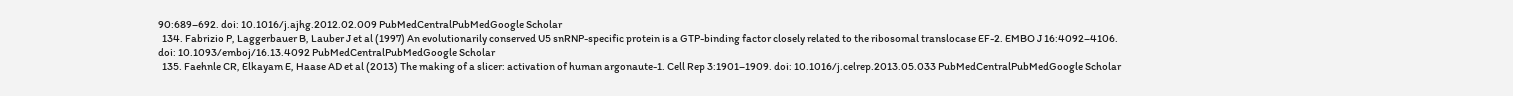90:689–692. doi: 10.1016/j.ajhg.2012.02.009 PubMedCentralPubMedGoogle Scholar
  134. Fabrizio P, Laggerbauer B, Lauber J et al (1997) An evolutionarily conserved U5 snRNP-specific protein is a GTP-binding factor closely related to the ribosomal translocase EF-2. EMBO J 16:4092–4106. doi: 10.1093/emboj/16.13.4092 PubMedCentralPubMedGoogle Scholar
  135. Faehnle CR, Elkayam E, Haase AD et al (2013) The making of a slicer: activation of human argonaute-1. Cell Rep 3:1901–1909. doi: 10.1016/j.celrep.2013.05.033 PubMedCentralPubMedGoogle Scholar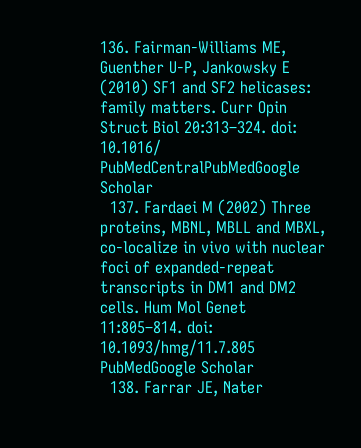136. Fairman-Williams ME, Guenther U-P, Jankowsky E (2010) SF1 and SF2 helicases: family matters. Curr Opin Struct Biol 20:313–324. doi: 10.1016/ PubMedCentralPubMedGoogle Scholar
  137. Fardaei M (2002) Three proteins, MBNL, MBLL and MBXL, co-localize in vivo with nuclear foci of expanded-repeat transcripts in DM1 and DM2 cells. Hum Mol Genet 11:805–814. doi: 10.1093/hmg/11.7.805 PubMedGoogle Scholar
  138. Farrar JE, Nater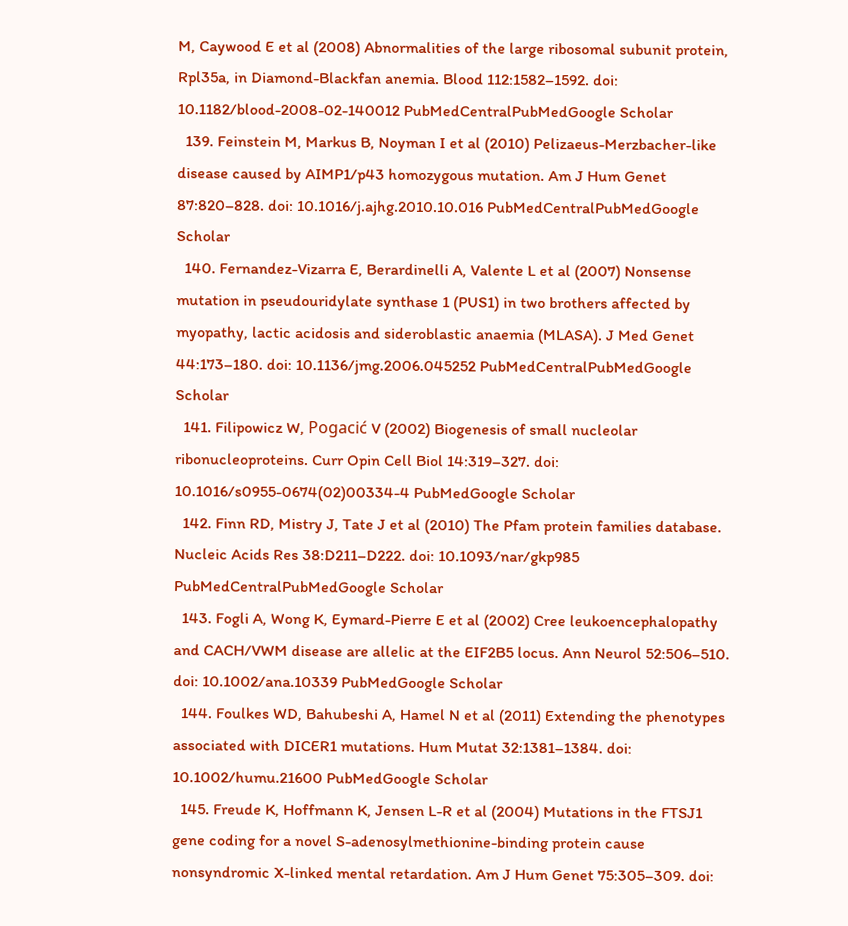M, Caywood E et al (2008) Abnormalities of the large ribosomal subunit protein, Rpl35a, in Diamond-Blackfan anemia. Blood 112:1582–1592. doi: 10.1182/blood-2008-02-140012 PubMedCentralPubMedGoogle Scholar
  139. Feinstein M, Markus B, Noyman I et al (2010) Pelizaeus-Merzbacher-like disease caused by AIMP1/p43 homozygous mutation. Am J Hum Genet 87:820–828. doi: 10.1016/j.ajhg.2010.10.016 PubMedCentralPubMedGoogle Scholar
  140. Fernandez-Vizarra E, Berardinelli A, Valente L et al (2007) Nonsense mutation in pseudouridylate synthase 1 (PUS1) in two brothers affected by myopathy, lactic acidosis and sideroblastic anaemia (MLASA). J Med Genet 44:173–180. doi: 10.1136/jmg.2006.045252 PubMedCentralPubMedGoogle Scholar
  141. Filipowicz W, Pogacić V (2002) Biogenesis of small nucleolar ribonucleoproteins. Curr Opin Cell Biol 14:319–327. doi: 10.1016/s0955-0674(02)00334-4 PubMedGoogle Scholar
  142. Finn RD, Mistry J, Tate J et al (2010) The Pfam protein families database. Nucleic Acids Res 38:D211–D222. doi: 10.1093/nar/gkp985 PubMedCentralPubMedGoogle Scholar
  143. Fogli A, Wong K, Eymard-Pierre E et al (2002) Cree leukoencephalopathy and CACH/VWM disease are allelic at the EIF2B5 locus. Ann Neurol 52:506–510. doi: 10.1002/ana.10339 PubMedGoogle Scholar
  144. Foulkes WD, Bahubeshi A, Hamel N et al (2011) Extending the phenotypes associated with DICER1 mutations. Hum Mutat 32:1381–1384. doi: 10.1002/humu.21600 PubMedGoogle Scholar
  145. Freude K, Hoffmann K, Jensen L-R et al (2004) Mutations in the FTSJ1 gene coding for a novel S-adenosylmethionine-binding protein cause nonsyndromic X-linked mental retardation. Am J Hum Genet 75:305–309. doi: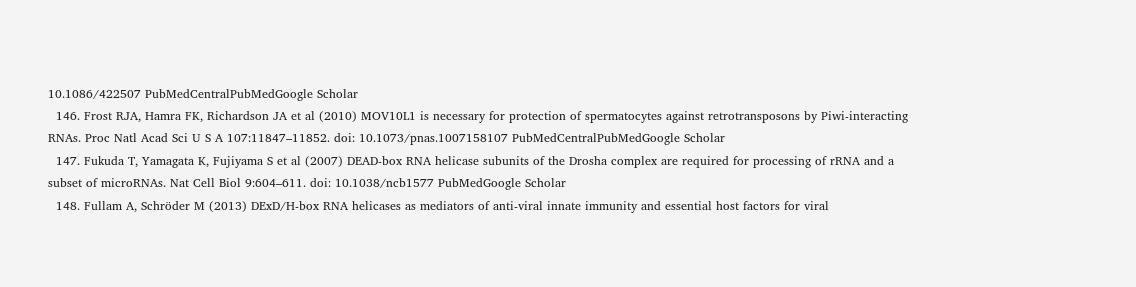10.1086/422507 PubMedCentralPubMedGoogle Scholar
  146. Frost RJA, Hamra FK, Richardson JA et al (2010) MOV10L1 is necessary for protection of spermatocytes against retrotransposons by Piwi-interacting RNAs. Proc Natl Acad Sci U S A 107:11847–11852. doi: 10.1073/pnas.1007158107 PubMedCentralPubMedGoogle Scholar
  147. Fukuda T, Yamagata K, Fujiyama S et al (2007) DEAD-box RNA helicase subunits of the Drosha complex are required for processing of rRNA and a subset of microRNAs. Nat Cell Biol 9:604–611. doi: 10.1038/ncb1577 PubMedGoogle Scholar
  148. Fullam A, Schröder M (2013) DExD/H-box RNA helicases as mediators of anti-viral innate immunity and essential host factors for viral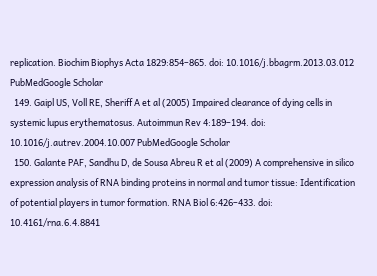replication. Biochim Biophys Acta 1829:854–865. doi: 10.1016/j.bbagrm.2013.03.012 PubMedGoogle Scholar
  149. Gaipl US, Voll RE, Sheriff A et al (2005) Impaired clearance of dying cells in systemic lupus erythematosus. Autoimmun Rev 4:189–194. doi: 10.1016/j.autrev.2004.10.007 PubMedGoogle Scholar
  150. Galante PAF, Sandhu D, de Sousa Abreu R et al (2009) A comprehensive in silico expression analysis of RNA binding proteins in normal and tumor tissue: Identification of potential players in tumor formation. RNA Biol 6:426–433. doi: 10.4161/rna.6.4.8841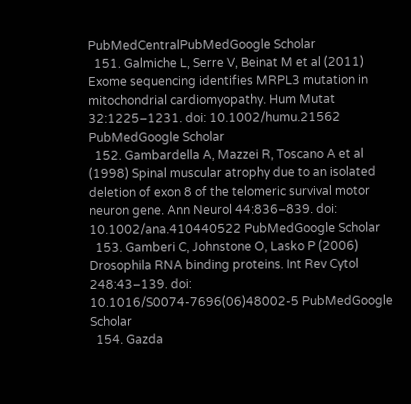PubMedCentralPubMedGoogle Scholar
  151. Galmiche L, Serre V, Beinat M et al (2011) Exome sequencing identifies MRPL3 mutation in mitochondrial cardiomyopathy. Hum Mutat 32:1225–1231. doi: 10.1002/humu.21562 PubMedGoogle Scholar
  152. Gambardella A, Mazzei R, Toscano A et al (1998) Spinal muscular atrophy due to an isolated deletion of exon 8 of the telomeric survival motor neuron gene. Ann Neurol 44:836–839. doi: 10.1002/ana.410440522 PubMedGoogle Scholar
  153. Gamberi C, Johnstone O, Lasko P (2006) Drosophila RNA binding proteins. Int Rev Cytol 248:43–139. doi: 10.1016/S0074-7696(06)48002-5 PubMedGoogle Scholar
  154. Gazda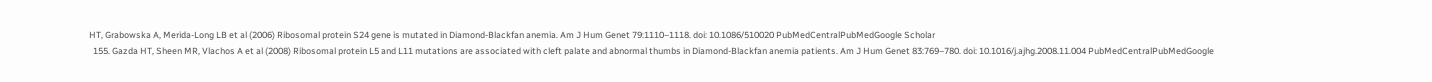HT, Grabowska A, Merida-Long LB et al (2006) Ribosomal protein S24 gene is mutated in Diamond-Blackfan anemia. Am J Hum Genet 79:1110–1118. doi: 10.1086/510020 PubMedCentralPubMedGoogle Scholar
  155. Gazda HT, Sheen MR, Vlachos A et al (2008) Ribosomal protein L5 and L11 mutations are associated with cleft palate and abnormal thumbs in Diamond-Blackfan anemia patients. Am J Hum Genet 83:769–780. doi: 10.1016/j.ajhg.2008.11.004 PubMedCentralPubMedGoogle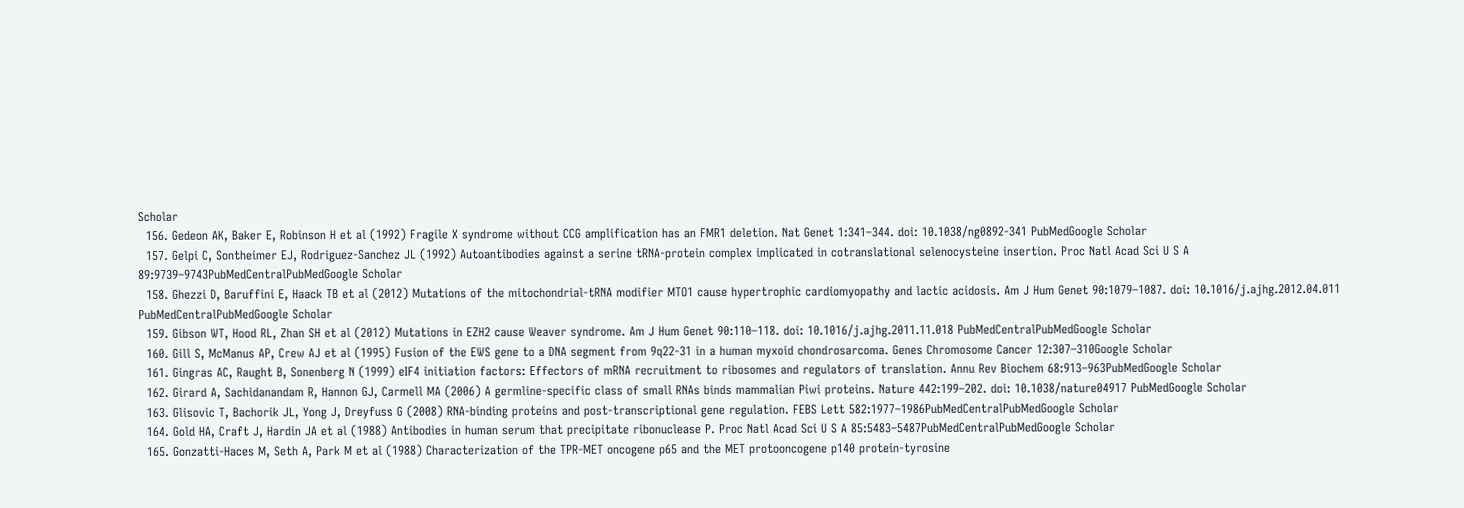Scholar
  156. Gedeon AK, Baker E, Robinson H et al (1992) Fragile X syndrome without CCG amplification has an FMR1 deletion. Nat Genet 1:341–344. doi: 10.1038/ng0892-341 PubMedGoogle Scholar
  157. Gelpi C, Sontheimer EJ, Rodriguez-Sanchez JL (1992) Autoantibodies against a serine tRNA-protein complex implicated in cotranslational selenocysteine insertion. Proc Natl Acad Sci U S A 89:9739–9743PubMedCentralPubMedGoogle Scholar
  158. Ghezzi D, Baruffini E, Haack TB et al (2012) Mutations of the mitochondrial-tRNA modifier MTO1 cause hypertrophic cardiomyopathy and lactic acidosis. Am J Hum Genet 90:1079–1087. doi: 10.1016/j.ajhg.2012.04.011 PubMedCentralPubMedGoogle Scholar
  159. Gibson WT, Hood RL, Zhan SH et al (2012) Mutations in EZH2 cause Weaver syndrome. Am J Hum Genet 90:110–118. doi: 10.1016/j.ajhg.2011.11.018 PubMedCentralPubMedGoogle Scholar
  160. Gill S, McManus AP, Crew AJ et al (1995) Fusion of the EWS gene to a DNA segment from 9q22-31 in a human myxoid chondrosarcoma. Genes Chromosome Cancer 12:307–310Google Scholar
  161. Gingras AC, Raught B, Sonenberg N (1999) eIF4 initiation factors: Effectors of mRNA recruitment to ribosomes and regulators of translation. Annu Rev Biochem 68:913–963PubMedGoogle Scholar
  162. Girard A, Sachidanandam R, Hannon GJ, Carmell MA (2006) A germline-specific class of small RNAs binds mammalian Piwi proteins. Nature 442:199–202. doi: 10.1038/nature04917 PubMedGoogle Scholar
  163. Glisovic T, Bachorik JL, Yong J, Dreyfuss G (2008) RNA-binding proteins and post-transcriptional gene regulation. FEBS Lett 582:1977–1986PubMedCentralPubMedGoogle Scholar
  164. Gold HA, Craft J, Hardin JA et al (1988) Antibodies in human serum that precipitate ribonuclease P. Proc Natl Acad Sci U S A 85:5483–5487PubMedCentralPubMedGoogle Scholar
  165. Gonzatti-Haces M, Seth A, Park M et al (1988) Characterization of the TPR-MET oncogene p65 and the MET protooncogene p140 protein-tyrosine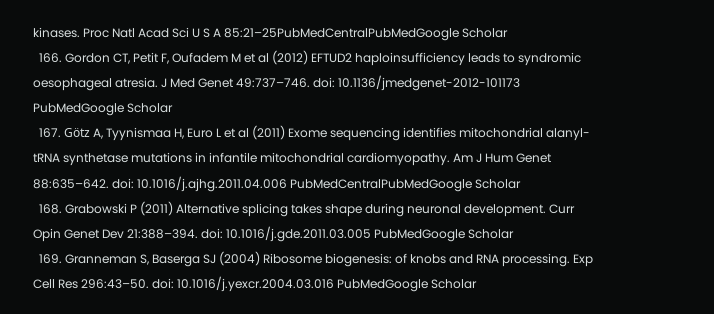kinases. Proc Natl Acad Sci U S A 85:21–25PubMedCentralPubMedGoogle Scholar
  166. Gordon CT, Petit F, Oufadem M et al (2012) EFTUD2 haploinsufficiency leads to syndromic oesophageal atresia. J Med Genet 49:737–746. doi: 10.1136/jmedgenet-2012-101173 PubMedGoogle Scholar
  167. Götz A, Tyynismaa H, Euro L et al (2011) Exome sequencing identifies mitochondrial alanyl-tRNA synthetase mutations in infantile mitochondrial cardiomyopathy. Am J Hum Genet 88:635–642. doi: 10.1016/j.ajhg.2011.04.006 PubMedCentralPubMedGoogle Scholar
  168. Grabowski P (2011) Alternative splicing takes shape during neuronal development. Curr Opin Genet Dev 21:388–394. doi: 10.1016/j.gde.2011.03.005 PubMedGoogle Scholar
  169. Granneman S, Baserga SJ (2004) Ribosome biogenesis: of knobs and RNA processing. Exp Cell Res 296:43–50. doi: 10.1016/j.yexcr.2004.03.016 PubMedGoogle Scholar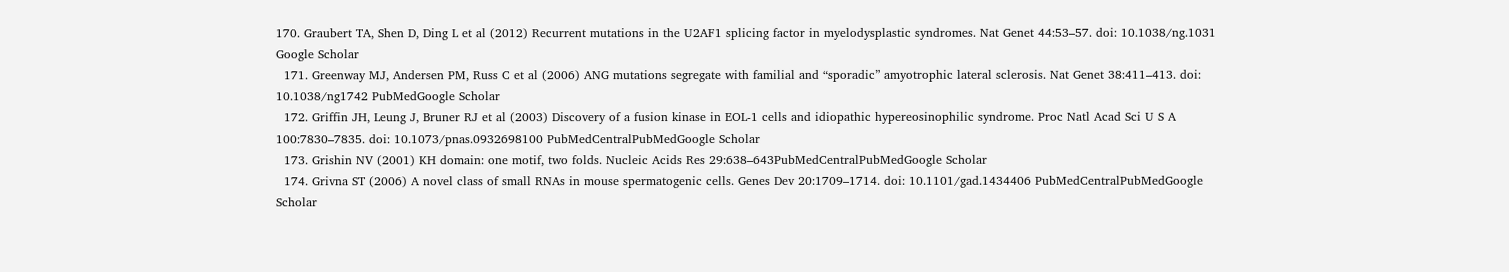170. Graubert TA, Shen D, Ding L et al (2012) Recurrent mutations in the U2AF1 splicing factor in myelodysplastic syndromes. Nat Genet 44:53–57. doi: 10.1038/ng.1031 Google Scholar
  171. Greenway MJ, Andersen PM, Russ C et al (2006) ANG mutations segregate with familial and “sporadic” amyotrophic lateral sclerosis. Nat Genet 38:411–413. doi: 10.1038/ng1742 PubMedGoogle Scholar
  172. Griffin JH, Leung J, Bruner RJ et al (2003) Discovery of a fusion kinase in EOL-1 cells and idiopathic hypereosinophilic syndrome. Proc Natl Acad Sci U S A 100:7830–7835. doi: 10.1073/pnas.0932698100 PubMedCentralPubMedGoogle Scholar
  173. Grishin NV (2001) KH domain: one motif, two folds. Nucleic Acids Res 29:638–643PubMedCentralPubMedGoogle Scholar
  174. Grivna ST (2006) A novel class of small RNAs in mouse spermatogenic cells. Genes Dev 20:1709–1714. doi: 10.1101/gad.1434406 PubMedCentralPubMedGoogle Scholar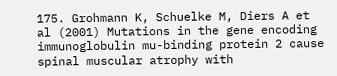175. Grohmann K, Schuelke M, Diers A et al (2001) Mutations in the gene encoding immunoglobulin mu-binding protein 2 cause spinal muscular atrophy with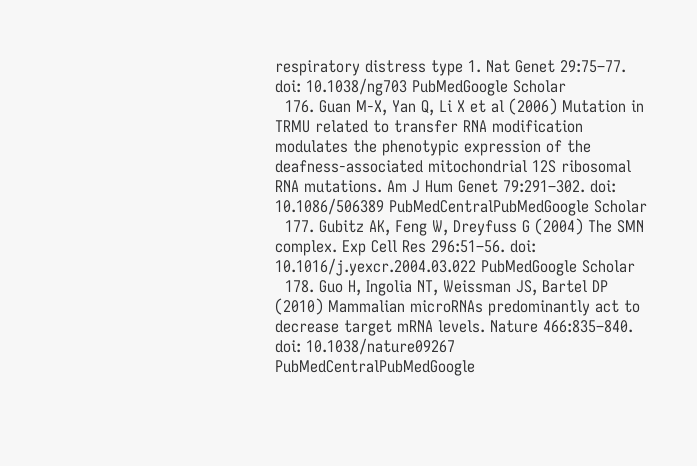respiratory distress type 1. Nat Genet 29:75–77. doi: 10.1038/ng703 PubMedGoogle Scholar
  176. Guan M-X, Yan Q, Li X et al (2006) Mutation in TRMU related to transfer RNA modification modulates the phenotypic expression of the deafness-associated mitochondrial 12S ribosomal RNA mutations. Am J Hum Genet 79:291–302. doi: 10.1086/506389 PubMedCentralPubMedGoogle Scholar
  177. Gubitz AK, Feng W, Dreyfuss G (2004) The SMN complex. Exp Cell Res 296:51–56. doi: 10.1016/j.yexcr.2004.03.022 PubMedGoogle Scholar
  178. Guo H, Ingolia NT, Weissman JS, Bartel DP (2010) Mammalian microRNAs predominantly act to decrease target mRNA levels. Nature 466:835–840. doi: 10.1038/nature09267 PubMedCentralPubMedGoogle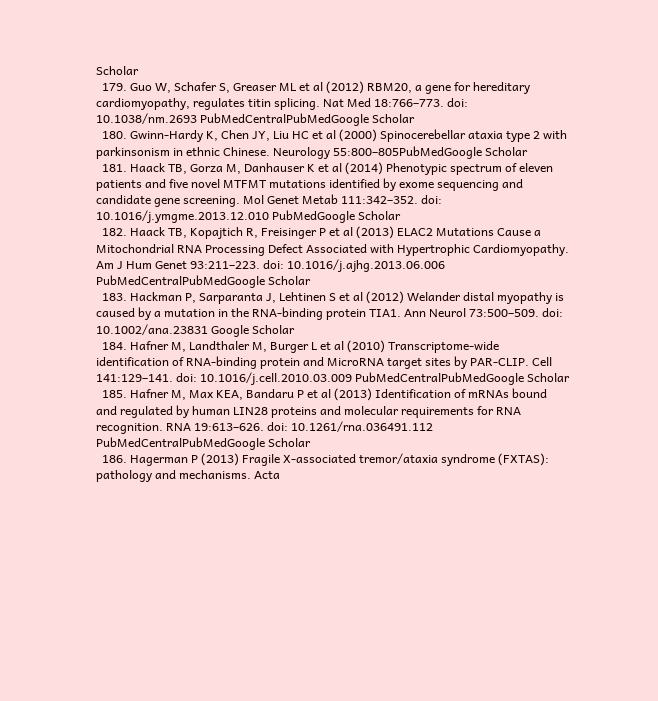Scholar
  179. Guo W, Schafer S, Greaser ML et al (2012) RBM20, a gene for hereditary cardiomyopathy, regulates titin splicing. Nat Med 18:766–773. doi: 10.1038/nm.2693 PubMedCentralPubMedGoogle Scholar
  180. Gwinn-Hardy K, Chen JY, Liu HC et al (2000) Spinocerebellar ataxia type 2 with parkinsonism in ethnic Chinese. Neurology 55:800–805PubMedGoogle Scholar
  181. Haack TB, Gorza M, Danhauser K et al (2014) Phenotypic spectrum of eleven patients and five novel MTFMT mutations identified by exome sequencing and candidate gene screening. Mol Genet Metab 111:342–352. doi: 10.1016/j.ymgme.2013.12.010 PubMedGoogle Scholar
  182. Haack TB, Kopajtich R, Freisinger P et al (2013) ELAC2 Mutations Cause a Mitochondrial RNA Processing Defect Associated with Hypertrophic Cardiomyopathy. Am J Hum Genet 93:211–223. doi: 10.1016/j.ajhg.2013.06.006 PubMedCentralPubMedGoogle Scholar
  183. Hackman P, Sarparanta J, Lehtinen S et al (2012) Welander distal myopathy is caused by a mutation in the RNA-binding protein TIA1. Ann Neurol 73:500–509. doi: 10.1002/ana.23831 Google Scholar
  184. Hafner M, Landthaler M, Burger L et al (2010) Transcriptome-wide identification of RNA-binding protein and MicroRNA target sites by PAR-CLIP. Cell 141:129–141. doi: 10.1016/j.cell.2010.03.009 PubMedCentralPubMedGoogle Scholar
  185. Hafner M, Max KEA, Bandaru P et al (2013) Identification of mRNAs bound and regulated by human LIN28 proteins and molecular requirements for RNA recognition. RNA 19:613–626. doi: 10.1261/rna.036491.112 PubMedCentralPubMedGoogle Scholar
  186. Hagerman P (2013) Fragile X-associated tremor/ataxia syndrome (FXTAS): pathology and mechanisms. Acta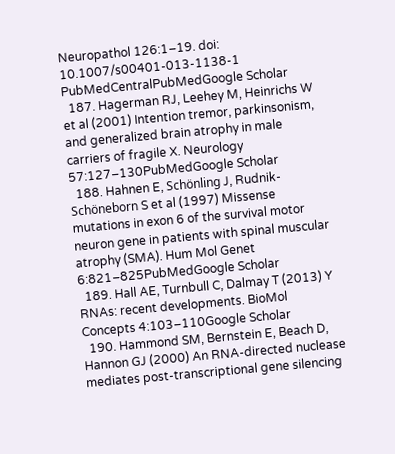Neuropathol 126:1–19. doi: 10.1007/s00401-013-1138-1 PubMedCentralPubMedGoogle Scholar
  187. Hagerman RJ, Leehey M, Heinrichs W et al (2001) Intention tremor, parkinsonism, and generalized brain atrophy in male carriers of fragile X. Neurology 57:127–130PubMedGoogle Scholar
  188. Hahnen E, Schönling J, Rudnik-Schöneborn S et al (1997) Missense mutations in exon 6 of the survival motor neuron gene in patients with spinal muscular atrophy (SMA). Hum Mol Genet 6:821–825PubMedGoogle Scholar
  189. Hall AE, Turnbull C, Dalmay T (2013) Y RNAs: recent developments. BioMol Concepts 4:103–110Google Scholar
  190. Hammond SM, Bernstein E, Beach D, Hannon GJ (2000) An RNA-directed nuclease mediates post-transcriptional gene silencing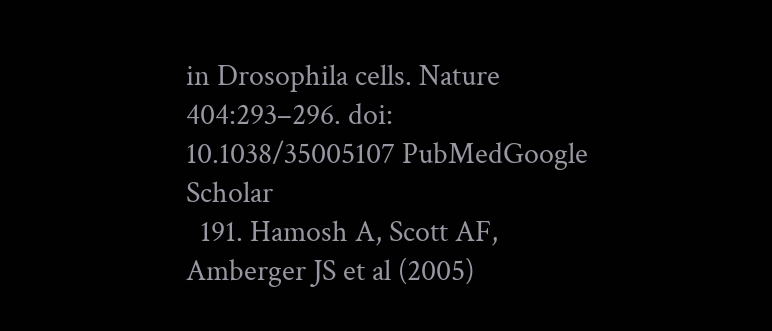in Drosophila cells. Nature 404:293–296. doi: 10.1038/35005107 PubMedGoogle Scholar
  191. Hamosh A, Scott AF, Amberger JS et al (2005)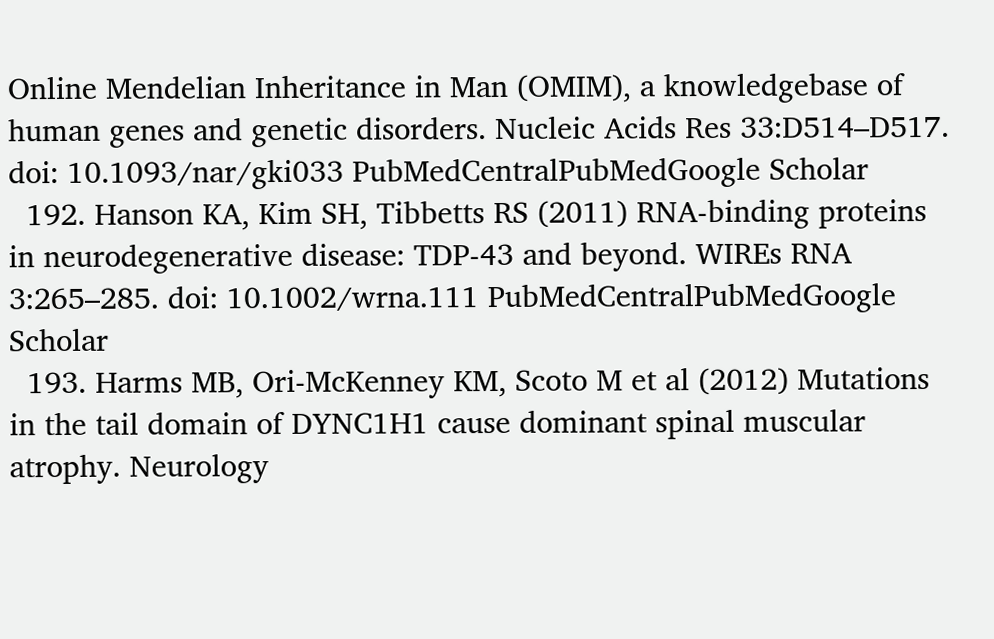Online Mendelian Inheritance in Man (OMIM), a knowledgebase of human genes and genetic disorders. Nucleic Acids Res 33:D514–D517. doi: 10.1093/nar/gki033 PubMedCentralPubMedGoogle Scholar
  192. Hanson KA, Kim SH, Tibbetts RS (2011) RNA-binding proteins in neurodegenerative disease: TDP-43 and beyond. WIREs RNA 3:265–285. doi: 10.1002/wrna.111 PubMedCentralPubMedGoogle Scholar
  193. Harms MB, Ori-McKenney KM, Scoto M et al (2012) Mutations in the tail domain of DYNC1H1 cause dominant spinal muscular atrophy. Neurology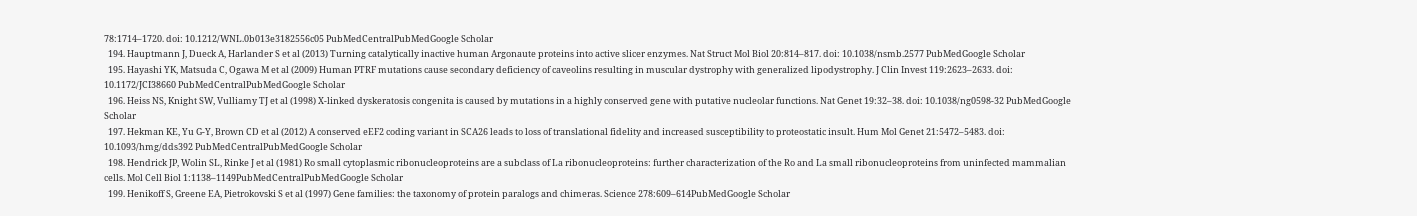78:1714–1720. doi: 10.1212/WNL.0b013e3182556c05 PubMedCentralPubMedGoogle Scholar
  194. Hauptmann J, Dueck A, Harlander S et al (2013) Turning catalytically inactive human Argonaute proteins into active slicer enzymes. Nat Struct Mol Biol 20:814–817. doi: 10.1038/nsmb.2577 PubMedGoogle Scholar
  195. Hayashi YK, Matsuda C, Ogawa M et al (2009) Human PTRF mutations cause secondary deficiency of caveolins resulting in muscular dystrophy with generalized lipodystrophy. J Clin Invest 119:2623–2633. doi: 10.1172/JCI38660 PubMedCentralPubMedGoogle Scholar
  196. Heiss NS, Knight SW, Vulliamy TJ et al (1998) X-linked dyskeratosis congenita is caused by mutations in a highly conserved gene with putative nucleolar functions. Nat Genet 19:32–38. doi: 10.1038/ng0598-32 PubMedGoogle Scholar
  197. Hekman KE, Yu G-Y, Brown CD et al (2012) A conserved eEF2 coding variant in SCA26 leads to loss of translational fidelity and increased susceptibility to proteostatic insult. Hum Mol Genet 21:5472–5483. doi: 10.1093/hmg/dds392 PubMedCentralPubMedGoogle Scholar
  198. Hendrick JP, Wolin SL, Rinke J et al (1981) Ro small cytoplasmic ribonucleoproteins are a subclass of La ribonucleoproteins: further characterization of the Ro and La small ribonucleoproteins from uninfected mammalian cells. Mol Cell Biol 1:1138–1149PubMedCentralPubMedGoogle Scholar
  199. Henikoff S, Greene EA, Pietrokovski S et al (1997) Gene families: the taxonomy of protein paralogs and chimeras. Science 278:609–614PubMedGoogle Scholar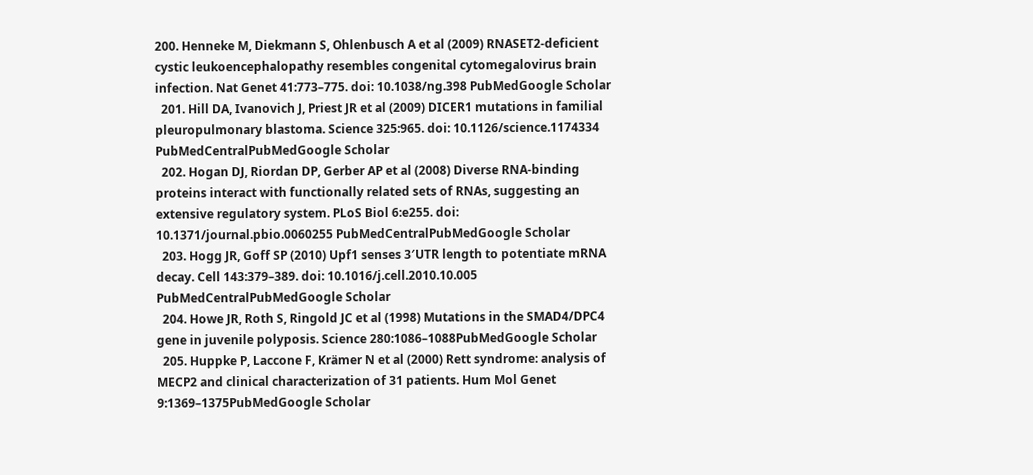200. Henneke M, Diekmann S, Ohlenbusch A et al (2009) RNASET2-deficient cystic leukoencephalopathy resembles congenital cytomegalovirus brain infection. Nat Genet 41:773–775. doi: 10.1038/ng.398 PubMedGoogle Scholar
  201. Hill DA, Ivanovich J, Priest JR et al (2009) DICER1 mutations in familial pleuropulmonary blastoma. Science 325:965. doi: 10.1126/science.1174334 PubMedCentralPubMedGoogle Scholar
  202. Hogan DJ, Riordan DP, Gerber AP et al (2008) Diverse RNA-binding proteins interact with functionally related sets of RNAs, suggesting an extensive regulatory system. PLoS Biol 6:e255. doi: 10.1371/journal.pbio.0060255 PubMedCentralPubMedGoogle Scholar
  203. Hogg JR, Goff SP (2010) Upf1 senses 3′UTR length to potentiate mRNA decay. Cell 143:379–389. doi: 10.1016/j.cell.2010.10.005 PubMedCentralPubMedGoogle Scholar
  204. Howe JR, Roth S, Ringold JC et al (1998) Mutations in the SMAD4/DPC4 gene in juvenile polyposis. Science 280:1086–1088PubMedGoogle Scholar
  205. Huppke P, Laccone F, Krämer N et al (2000) Rett syndrome: analysis of MECP2 and clinical characterization of 31 patients. Hum Mol Genet 9:1369–1375PubMedGoogle Scholar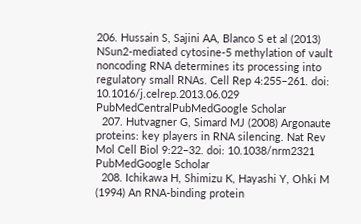206. Hussain S, Sajini AA, Blanco S et al (2013) NSun2-mediated cytosine-5 methylation of vault noncoding RNA determines its processing into regulatory small RNAs. Cell Rep 4:255–261. doi: 10.1016/j.celrep.2013.06.029 PubMedCentralPubMedGoogle Scholar
  207. Hutvagner G, Simard MJ (2008) Argonaute proteins: key players in RNA silencing. Nat Rev Mol Cell Biol 9:22–32. doi: 10.1038/nrm2321 PubMedGoogle Scholar
  208. Ichikawa H, Shimizu K, Hayashi Y, Ohki M (1994) An RNA-binding protein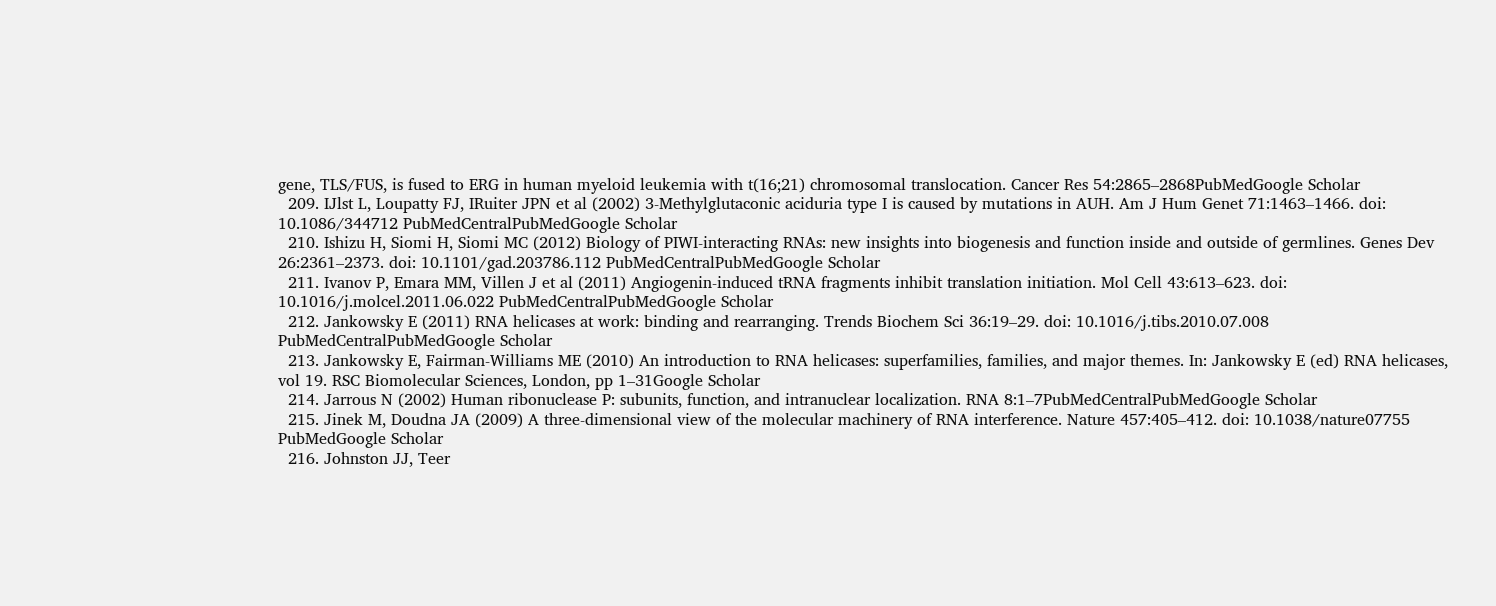gene, TLS/FUS, is fused to ERG in human myeloid leukemia with t(16;21) chromosomal translocation. Cancer Res 54:2865–2868PubMedGoogle Scholar
  209. IJlst L, Loupatty FJ, IRuiter JPN et al (2002) 3-Methylglutaconic aciduria type I is caused by mutations in AUH. Am J Hum Genet 71:1463–1466. doi: 10.1086/344712 PubMedCentralPubMedGoogle Scholar
  210. Ishizu H, Siomi H, Siomi MC (2012) Biology of PIWI-interacting RNAs: new insights into biogenesis and function inside and outside of germlines. Genes Dev 26:2361–2373. doi: 10.1101/gad.203786.112 PubMedCentralPubMedGoogle Scholar
  211. Ivanov P, Emara MM, Villen J et al (2011) Angiogenin-induced tRNA fragments inhibit translation initiation. Mol Cell 43:613–623. doi: 10.1016/j.molcel.2011.06.022 PubMedCentralPubMedGoogle Scholar
  212. Jankowsky E (2011) RNA helicases at work: binding and rearranging. Trends Biochem Sci 36:19–29. doi: 10.1016/j.tibs.2010.07.008 PubMedCentralPubMedGoogle Scholar
  213. Jankowsky E, Fairman-Williams ME (2010) An introduction to RNA helicases: superfamilies, families, and major themes. In: Jankowsky E (ed) RNA helicases, vol 19. RSC Biomolecular Sciences, London, pp 1–31Google Scholar
  214. Jarrous N (2002) Human ribonuclease P: subunits, function, and intranuclear localization. RNA 8:1–7PubMedCentralPubMedGoogle Scholar
  215. Jinek M, Doudna JA (2009) A three-dimensional view of the molecular machinery of RNA interference. Nature 457:405–412. doi: 10.1038/nature07755 PubMedGoogle Scholar
  216. Johnston JJ, Teer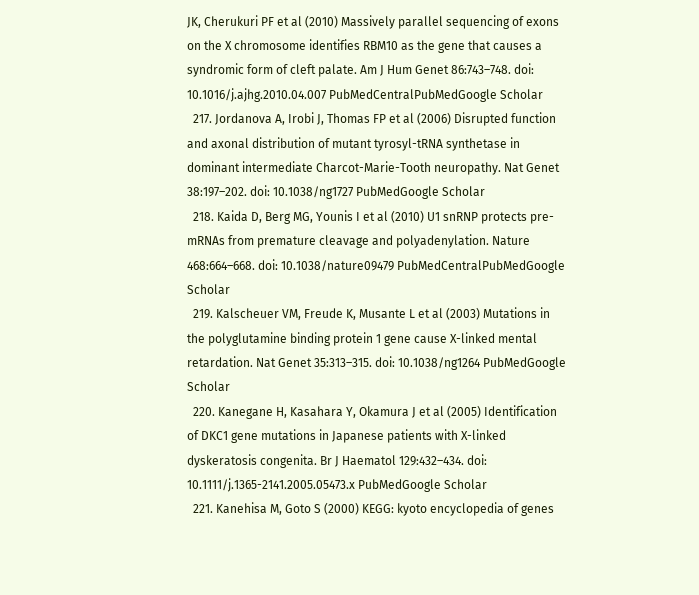JK, Cherukuri PF et al (2010) Massively parallel sequencing of exons on the X chromosome identifies RBM10 as the gene that causes a syndromic form of cleft palate. Am J Hum Genet 86:743–748. doi: 10.1016/j.ajhg.2010.04.007 PubMedCentralPubMedGoogle Scholar
  217. Jordanova A, Irobi J, Thomas FP et al (2006) Disrupted function and axonal distribution of mutant tyrosyl-tRNA synthetase in dominant intermediate Charcot-Marie-Tooth neuropathy. Nat Genet 38:197–202. doi: 10.1038/ng1727 PubMedGoogle Scholar
  218. Kaida D, Berg MG, Younis I et al (2010) U1 snRNP protects pre-mRNAs from premature cleavage and polyadenylation. Nature 468:664–668. doi: 10.1038/nature09479 PubMedCentralPubMedGoogle Scholar
  219. Kalscheuer VM, Freude K, Musante L et al (2003) Mutations in the polyglutamine binding protein 1 gene cause X-linked mental retardation. Nat Genet 35:313–315. doi: 10.1038/ng1264 PubMedGoogle Scholar
  220. Kanegane H, Kasahara Y, Okamura J et al (2005) Identification of DKC1 gene mutations in Japanese patients with X-linked dyskeratosis congenita. Br J Haematol 129:432–434. doi: 10.1111/j.1365-2141.2005.05473.x PubMedGoogle Scholar
  221. Kanehisa M, Goto S (2000) KEGG: kyoto encyclopedia of genes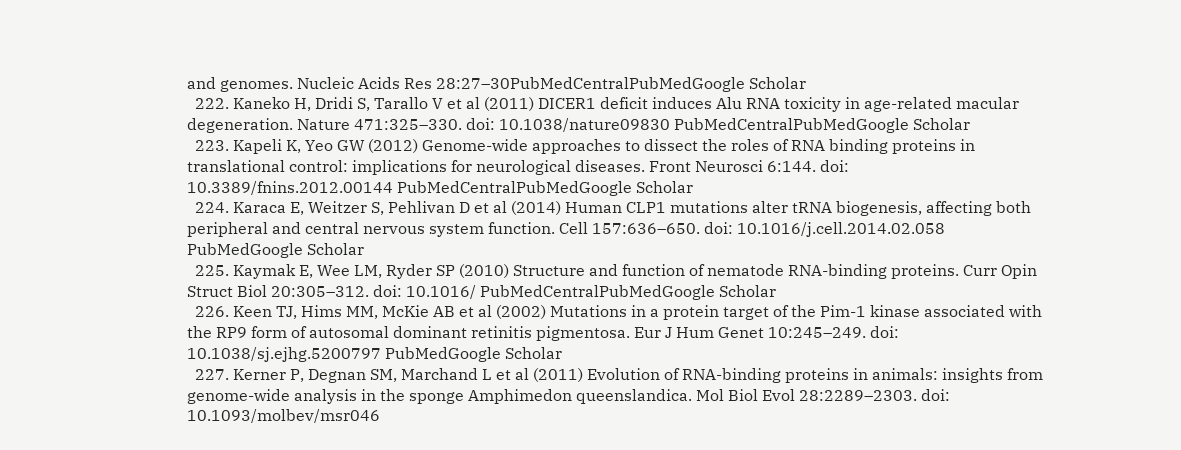and genomes. Nucleic Acids Res 28:27–30PubMedCentralPubMedGoogle Scholar
  222. Kaneko H, Dridi S, Tarallo V et al (2011) DICER1 deficit induces Alu RNA toxicity in age-related macular degeneration. Nature 471:325–330. doi: 10.1038/nature09830 PubMedCentralPubMedGoogle Scholar
  223. Kapeli K, Yeo GW (2012) Genome-wide approaches to dissect the roles of RNA binding proteins in translational control: implications for neurological diseases. Front Neurosci 6:144. doi: 10.3389/fnins.2012.00144 PubMedCentralPubMedGoogle Scholar
  224. Karaca E, Weitzer S, Pehlivan D et al (2014) Human CLP1 mutations alter tRNA biogenesis, affecting both peripheral and central nervous system function. Cell 157:636–650. doi: 10.1016/j.cell.2014.02.058 PubMedGoogle Scholar
  225. Kaymak E, Wee LM, Ryder SP (2010) Structure and function of nematode RNA-binding proteins. Curr Opin Struct Biol 20:305–312. doi: 10.1016/ PubMedCentralPubMedGoogle Scholar
  226. Keen TJ, Hims MM, McKie AB et al (2002) Mutations in a protein target of the Pim-1 kinase associated with the RP9 form of autosomal dominant retinitis pigmentosa. Eur J Hum Genet 10:245–249. doi: 10.1038/sj.ejhg.5200797 PubMedGoogle Scholar
  227. Kerner P, Degnan SM, Marchand L et al (2011) Evolution of RNA-binding proteins in animals: insights from genome-wide analysis in the sponge Amphimedon queenslandica. Mol Biol Evol 28:2289–2303. doi: 10.1093/molbev/msr046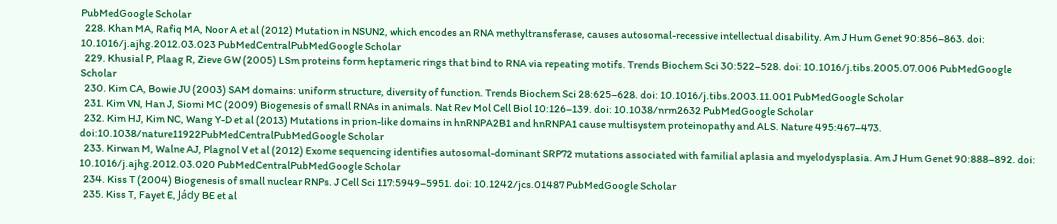PubMedGoogle Scholar
  228. Khan MA, Rafiq MA, Noor A et al (2012) Mutation in NSUN2, which encodes an RNA methyltransferase, causes autosomal-recessive intellectual disability. Am J Hum Genet 90:856–863. doi: 10.1016/j.ajhg.2012.03.023 PubMedCentralPubMedGoogle Scholar
  229. Khusial P, Plaag R, Zieve GW (2005) LSm proteins form heptameric rings that bind to RNA via repeating motifs. Trends Biochem Sci 30:522–528. doi: 10.1016/j.tibs.2005.07.006 PubMedGoogle Scholar
  230. Kim CA, Bowie JU (2003) SAM domains: uniform structure, diversity of function. Trends Biochem Sci 28:625–628. doi: 10.1016/j.tibs.2003.11.001 PubMedGoogle Scholar
  231. Kim VN, Han J, Siomi MC (2009) Biogenesis of small RNAs in animals. Nat Rev Mol Cell Biol 10:126–139. doi: 10.1038/nrm2632 PubMedGoogle Scholar
  232. Kim HJ, Kim NC, Wang Y-D et al (2013) Mutations in prion-like domains in hnRNPA2B1 and hnRNPA1 cause multisystem proteinopathy and ALS. Nature 495:467–473. doi:10.1038/nature11922PubMedCentralPubMedGoogle Scholar
  233. Kirwan M, Walne AJ, Plagnol V et al (2012) Exome sequencing identifies autosomal-dominant SRP72 mutations associated with familial aplasia and myelodysplasia. Am J Hum Genet 90:888–892. doi: 10.1016/j.ajhg.2012.03.020 PubMedCentralPubMedGoogle Scholar
  234. Kiss T (2004) Biogenesis of small nuclear RNPs. J Cell Sci 117:5949–5951. doi: 10.1242/jcs.01487 PubMedGoogle Scholar
  235. Kiss T, Fayet E, Jády BE et al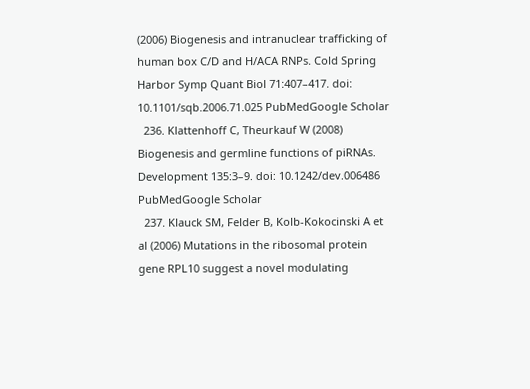(2006) Biogenesis and intranuclear trafficking of human box C/D and H/ACA RNPs. Cold Spring Harbor Symp Quant Biol 71:407–417. doi: 10.1101/sqb.2006.71.025 PubMedGoogle Scholar
  236. Klattenhoff C, Theurkauf W (2008) Biogenesis and germline functions of piRNAs. Development 135:3–9. doi: 10.1242/dev.006486 PubMedGoogle Scholar
  237. Klauck SM, Felder B, Kolb-Kokocinski A et al (2006) Mutations in the ribosomal protein gene RPL10 suggest a novel modulating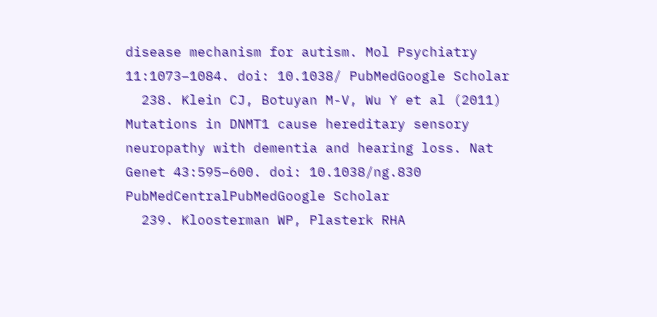disease mechanism for autism. Mol Psychiatry 11:1073–1084. doi: 10.1038/ PubMedGoogle Scholar
  238. Klein CJ, Botuyan M-V, Wu Y et al (2011) Mutations in DNMT1 cause hereditary sensory neuropathy with dementia and hearing loss. Nat Genet 43:595–600. doi: 10.1038/ng.830 PubMedCentralPubMedGoogle Scholar
  239. Kloosterman WP, Plasterk RHA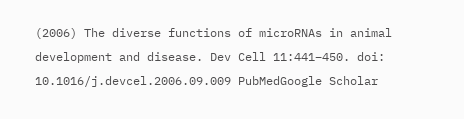(2006) The diverse functions of microRNAs in animal development and disease. Dev Cell 11:441–450. doi: 10.1016/j.devcel.2006.09.009 PubMedGoogle Scholar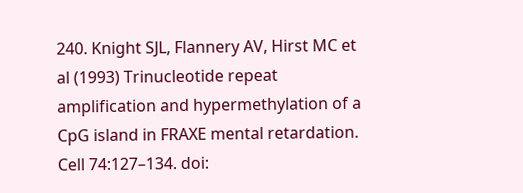240. Knight SJL, Flannery AV, Hirst MC et al (1993) Trinucleotide repeat amplification and hypermethylation of a CpG island in FRAXE mental retardation. Cell 74:127–134. doi: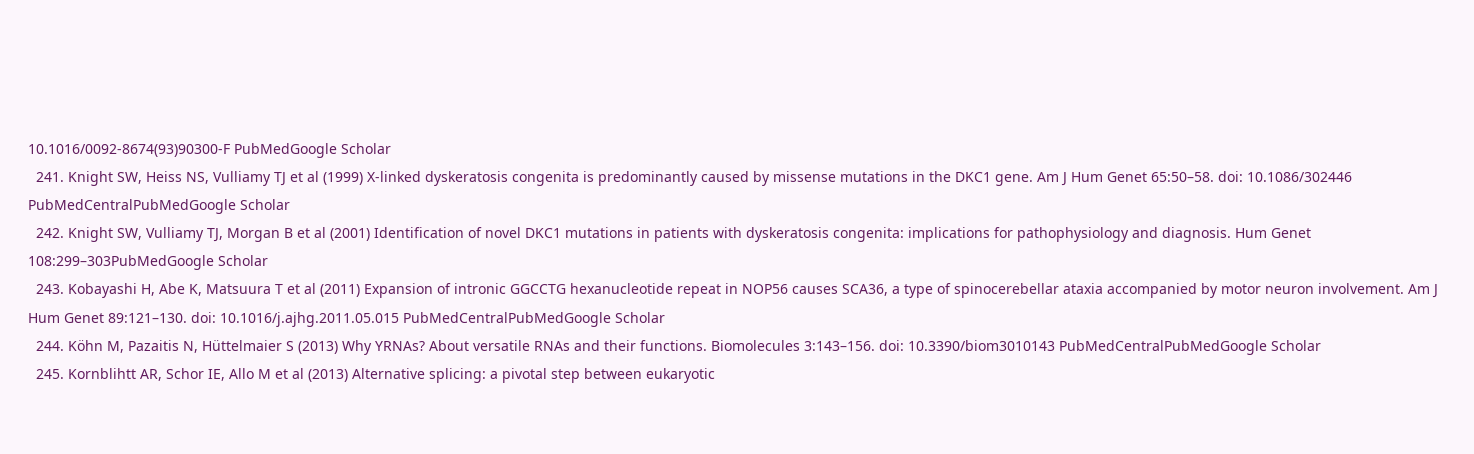10.1016/0092-8674(93)90300-F PubMedGoogle Scholar
  241. Knight SW, Heiss NS, Vulliamy TJ et al (1999) X-linked dyskeratosis congenita is predominantly caused by missense mutations in the DKC1 gene. Am J Hum Genet 65:50–58. doi: 10.1086/302446 PubMedCentralPubMedGoogle Scholar
  242. Knight SW, Vulliamy TJ, Morgan B et al (2001) Identification of novel DKC1 mutations in patients with dyskeratosis congenita: implications for pathophysiology and diagnosis. Hum Genet 108:299–303PubMedGoogle Scholar
  243. Kobayashi H, Abe K, Matsuura T et al (2011) Expansion of intronic GGCCTG hexanucleotide repeat in NOP56 causes SCA36, a type of spinocerebellar ataxia accompanied by motor neuron involvement. Am J Hum Genet 89:121–130. doi: 10.1016/j.ajhg.2011.05.015 PubMedCentralPubMedGoogle Scholar
  244. Köhn M, Pazaitis N, Hüttelmaier S (2013) Why YRNAs? About versatile RNAs and their functions. Biomolecules 3:143–156. doi: 10.3390/biom3010143 PubMedCentralPubMedGoogle Scholar
  245. Kornblihtt AR, Schor IE, Allo M et al (2013) Alternative splicing: a pivotal step between eukaryotic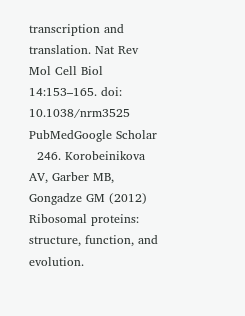transcription and translation. Nat Rev Mol Cell Biol 14:153–165. doi: 10.1038/nrm3525 PubMedGoogle Scholar
  246. Korobeinikova AV, Garber MB, Gongadze GM (2012) Ribosomal proteins: structure, function, and evolution.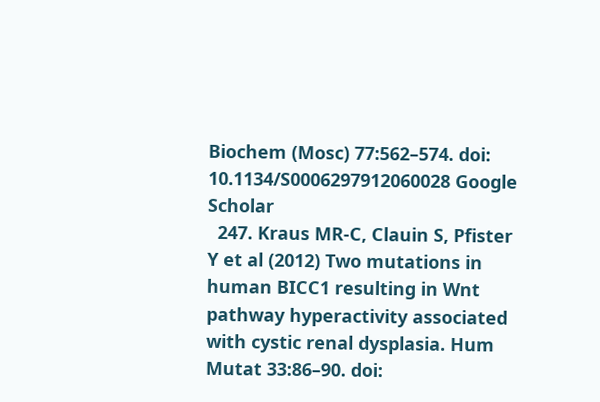Biochem (Mosc) 77:562–574. doi: 10.1134/S0006297912060028 Google Scholar
  247. Kraus MR-C, Clauin S, Pfister Y et al (2012) Two mutations in human BICC1 resulting in Wnt pathway hyperactivity associated with cystic renal dysplasia. Hum Mutat 33:86–90. doi: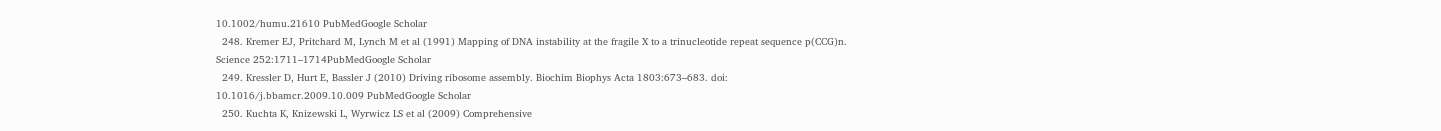10.1002/humu.21610 PubMedGoogle Scholar
  248. Kremer EJ, Pritchard M, Lynch M et al (1991) Mapping of DNA instability at the fragile X to a trinucleotide repeat sequence p(CCG)n. Science 252:1711–1714PubMedGoogle Scholar
  249. Kressler D, Hurt E, Bassler J (2010) Driving ribosome assembly. Biochim Biophys Acta 1803:673–683. doi: 10.1016/j.bbamcr.2009.10.009 PubMedGoogle Scholar
  250. Kuchta K, Knizewski L, Wyrwicz LS et al (2009) Comprehensive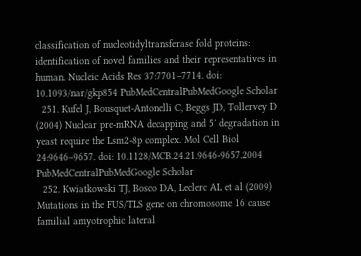classification of nucleotidyltransferase fold proteins: identification of novel families and their representatives in human. Nucleic Acids Res 37:7701–7714. doi: 10.1093/nar/gkp854 PubMedCentralPubMedGoogle Scholar
  251. Kufel J, Bousquet-Antonelli C, Beggs JD, Tollervey D (2004) Nuclear pre-mRNA decapping and 5′ degradation in yeast require the Lsm2-8p complex. Mol Cell Biol 24:9646–9657. doi: 10.1128/MCB.24.21.9646-9657.2004 PubMedCentralPubMedGoogle Scholar
  252. Kwiatkowski TJ, Bosco DA, Leclerc AL et al (2009) Mutations in the FUS/TLS gene on chromosome 16 cause familial amyotrophic lateral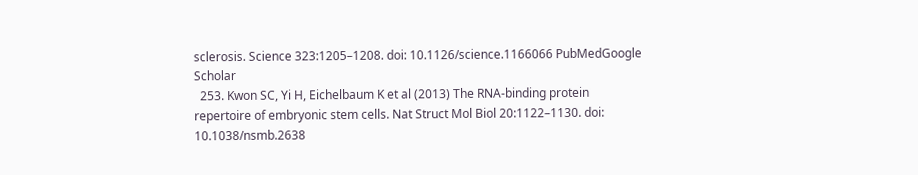sclerosis. Science 323:1205–1208. doi: 10.1126/science.1166066 PubMedGoogle Scholar
  253. Kwon SC, Yi H, Eichelbaum K et al (2013) The RNA-binding protein repertoire of embryonic stem cells. Nat Struct Mol Biol 20:1122–1130. doi: 10.1038/nsmb.2638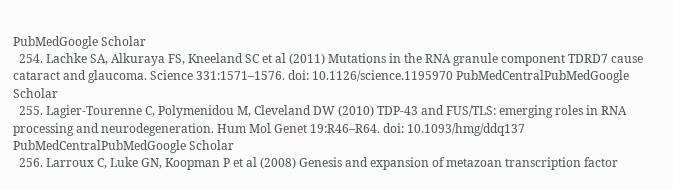PubMedGoogle Scholar
  254. Lachke SA, Alkuraya FS, Kneeland SC et al (2011) Mutations in the RNA granule component TDRD7 cause cataract and glaucoma. Science 331:1571–1576. doi: 10.1126/science.1195970 PubMedCentralPubMedGoogle Scholar
  255. Lagier-Tourenne C, Polymenidou M, Cleveland DW (2010) TDP-43 and FUS/TLS: emerging roles in RNA processing and neurodegeneration. Hum Mol Genet 19:R46–R64. doi: 10.1093/hmg/ddq137 PubMedCentralPubMedGoogle Scholar
  256. Larroux C, Luke GN, Koopman P et al (2008) Genesis and expansion of metazoan transcription factor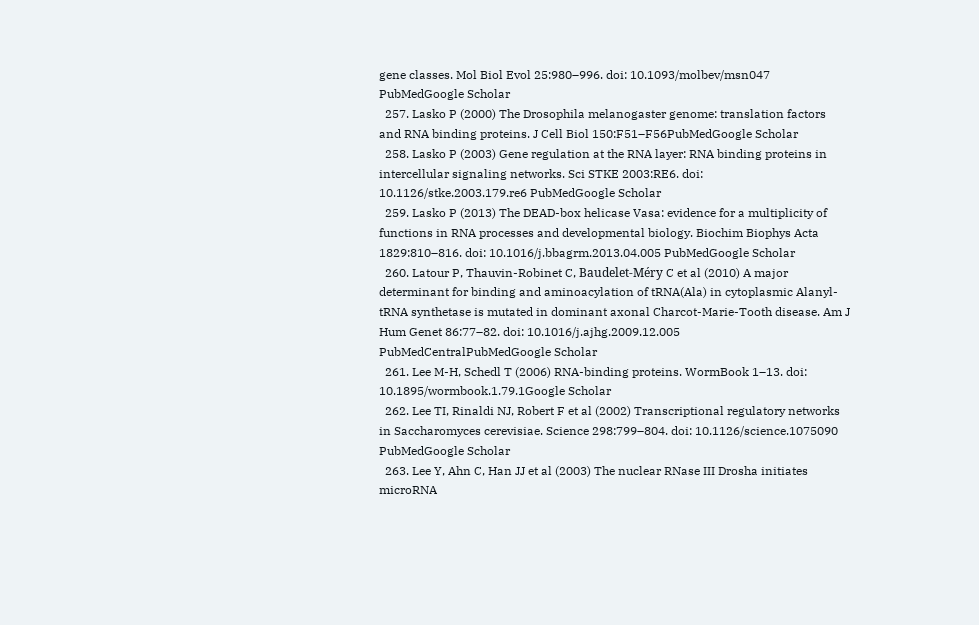gene classes. Mol Biol Evol 25:980–996. doi: 10.1093/molbev/msn047 PubMedGoogle Scholar
  257. Lasko P (2000) The Drosophila melanogaster genome: translation factors and RNA binding proteins. J Cell Biol 150:F51–F56PubMedGoogle Scholar
  258. Lasko P (2003) Gene regulation at the RNA layer: RNA binding proteins in intercellular signaling networks. Sci STKE 2003:RE6. doi: 10.1126/stke.2003.179.re6 PubMedGoogle Scholar
  259. Lasko P (2013) The DEAD-box helicase Vasa: evidence for a multiplicity of functions in RNA processes and developmental biology. Biochim Biophys Acta 1829:810–816. doi: 10.1016/j.bbagrm.2013.04.005 PubMedGoogle Scholar
  260. Latour P, Thauvin-Robinet C, Baudelet-Méry C et al (2010) A major determinant for binding and aminoacylation of tRNA(Ala) in cytoplasmic Alanyl-tRNA synthetase is mutated in dominant axonal Charcot-Marie-Tooth disease. Am J Hum Genet 86:77–82. doi: 10.1016/j.ajhg.2009.12.005 PubMedCentralPubMedGoogle Scholar
  261. Lee M-H, Schedl T (2006) RNA-binding proteins. WormBook 1–13. doi: 10.1895/wormbook.1.79.1Google Scholar
  262. Lee TI, Rinaldi NJ, Robert F et al (2002) Transcriptional regulatory networks in Saccharomyces cerevisiae. Science 298:799–804. doi: 10.1126/science.1075090 PubMedGoogle Scholar
  263. Lee Y, Ahn C, Han JJ et al (2003) The nuclear RNase III Drosha initiates microRNA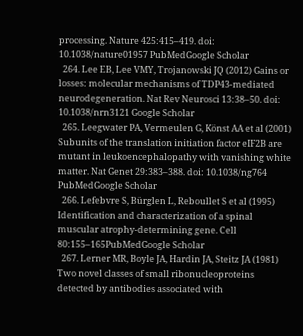processing. Nature 425:415–419. doi: 10.1038/nature01957 PubMedGoogle Scholar
  264. Lee EB, Lee VMY, Trojanowski JQ (2012) Gains or losses: molecular mechanisms of TDP43-mediated neurodegeneration. Nat Rev Neurosci 13:38–50. doi: 10.1038/nrn3121 Google Scholar
  265. Leegwater PA, Vermeulen G, Könst AA et al (2001) Subunits of the translation initiation factor eIF2B are mutant in leukoencephalopathy with vanishing white matter. Nat Genet 29:383–388. doi: 10.1038/ng764 PubMedGoogle Scholar
  266. Lefebvre S, Bürglen L, Reboullet S et al (1995) Identification and characterization of a spinal muscular atrophy-determining gene. Cell 80:155–165PubMedGoogle Scholar
  267. Lerner MR, Boyle JA, Hardin JA, Steitz JA (1981) Two novel classes of small ribonucleoproteins detected by antibodies associated with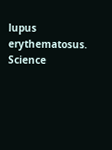lupus erythematosus. Science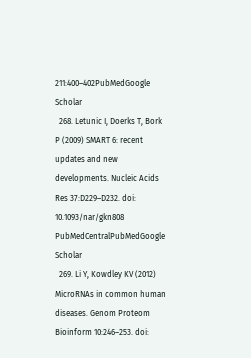211:400–402PubMedGoogle Scholar
  268. Letunic I, Doerks T, Bork P (2009) SMART 6: recent updates and new developments. Nucleic Acids Res 37:D229–D232. doi: 10.1093/nar/gkn808 PubMedCentralPubMedGoogle Scholar
  269. Li Y, Kowdley KV (2012) MicroRNAs in common human diseases. Genom Proteom Bioinform 10:246–253. doi: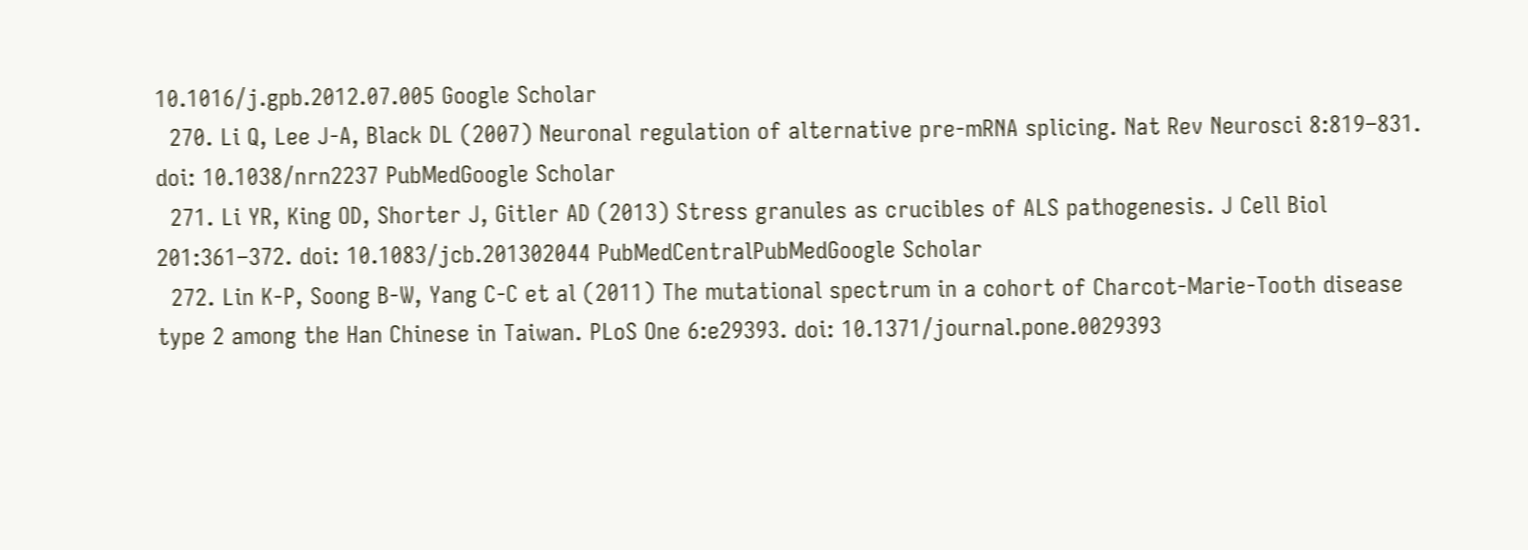10.1016/j.gpb.2012.07.005 Google Scholar
  270. Li Q, Lee J-A, Black DL (2007) Neuronal regulation of alternative pre-mRNA splicing. Nat Rev Neurosci 8:819–831. doi: 10.1038/nrn2237 PubMedGoogle Scholar
  271. Li YR, King OD, Shorter J, Gitler AD (2013) Stress granules as crucibles of ALS pathogenesis. J Cell Biol 201:361–372. doi: 10.1083/jcb.201302044 PubMedCentralPubMedGoogle Scholar
  272. Lin K-P, Soong B-W, Yang C-C et al (2011) The mutational spectrum in a cohort of Charcot-Marie-Tooth disease type 2 among the Han Chinese in Taiwan. PLoS One 6:e29393. doi: 10.1371/journal.pone.0029393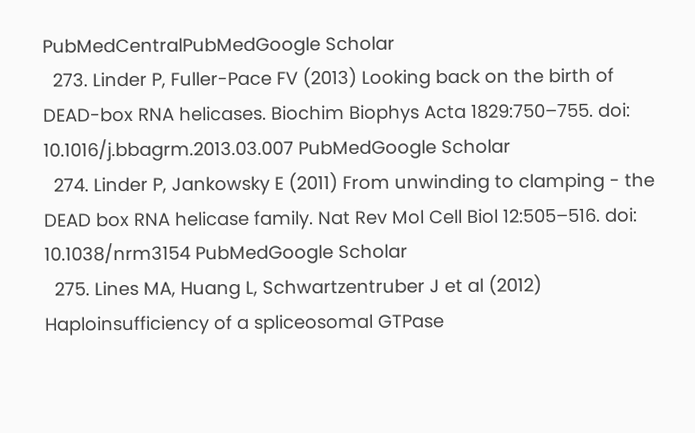PubMedCentralPubMedGoogle Scholar
  273. Linder P, Fuller-Pace FV (2013) Looking back on the birth of DEAD-box RNA helicases. Biochim Biophys Acta 1829:750–755. doi: 10.1016/j.bbagrm.2013.03.007 PubMedGoogle Scholar
  274. Linder P, Jankowsky E (2011) From unwinding to clamping - the DEAD box RNA helicase family. Nat Rev Mol Cell Biol 12:505–516. doi: 10.1038/nrm3154 PubMedGoogle Scholar
  275. Lines MA, Huang L, Schwartzentruber J et al (2012) Haploinsufficiency of a spliceosomal GTPase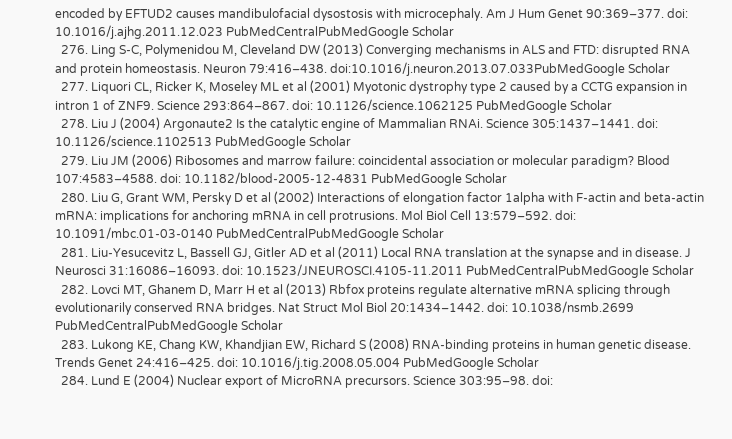encoded by EFTUD2 causes mandibulofacial dysostosis with microcephaly. Am J Hum Genet 90:369–377. doi: 10.1016/j.ajhg.2011.12.023 PubMedCentralPubMedGoogle Scholar
  276. Ling S-C, Polymenidou M, Cleveland DW (2013) Converging mechanisms in ALS and FTD: disrupted RNA and protein homeostasis. Neuron 79:416–438. doi:10.1016/j.neuron.2013.07.033PubMedGoogle Scholar
  277. Liquori CL, Ricker K, Moseley ML et al (2001) Myotonic dystrophy type 2 caused by a CCTG expansion in intron 1 of ZNF9. Science 293:864–867. doi: 10.1126/science.1062125 PubMedGoogle Scholar
  278. Liu J (2004) Argonaute2 Is the catalytic engine of Mammalian RNAi. Science 305:1437–1441. doi: 10.1126/science.1102513 PubMedGoogle Scholar
  279. Liu JM (2006) Ribosomes and marrow failure: coincidental association or molecular paradigm? Blood 107:4583–4588. doi: 10.1182/blood-2005-12-4831 PubMedGoogle Scholar
  280. Liu G, Grant WM, Persky D et al (2002) Interactions of elongation factor 1alpha with F-actin and beta-actin mRNA: implications for anchoring mRNA in cell protrusions. Mol Biol Cell 13:579–592. doi: 10.1091/mbc.01-03-0140 PubMedCentralPubMedGoogle Scholar
  281. Liu-Yesucevitz L, Bassell GJ, Gitler AD et al (2011) Local RNA translation at the synapse and in disease. J Neurosci 31:16086–16093. doi: 10.1523/JNEUROSCI.4105-11.2011 PubMedCentralPubMedGoogle Scholar
  282. Lovci MT, Ghanem D, Marr H et al (2013) Rbfox proteins regulate alternative mRNA splicing through evolutionarily conserved RNA bridges. Nat Struct Mol Biol 20:1434–1442. doi: 10.1038/nsmb.2699 PubMedCentralPubMedGoogle Scholar
  283. Lukong KE, Chang KW, Khandjian EW, Richard S (2008) RNA-binding proteins in human genetic disease. Trends Genet 24:416–425. doi: 10.1016/j.tig.2008.05.004 PubMedGoogle Scholar
  284. Lund E (2004) Nuclear export of MicroRNA precursors. Science 303:95–98. doi: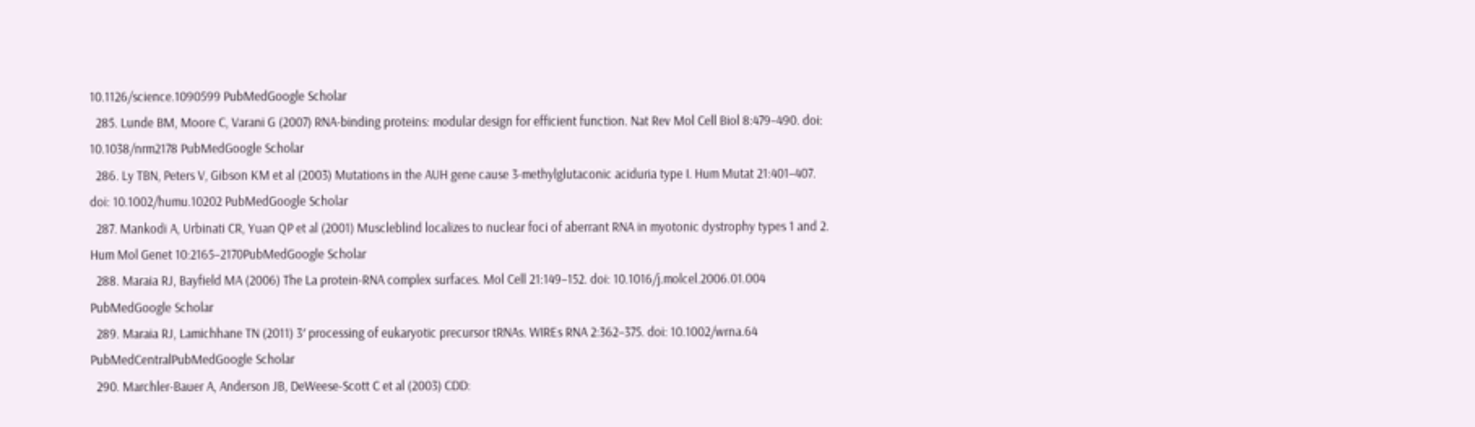10.1126/science.1090599 PubMedGoogle Scholar
  285. Lunde BM, Moore C, Varani G (2007) RNA-binding proteins: modular design for efficient function. Nat Rev Mol Cell Biol 8:479–490. doi: 10.1038/nrm2178 PubMedGoogle Scholar
  286. Ly TBN, Peters V, Gibson KM et al (2003) Mutations in the AUH gene cause 3-methylglutaconic aciduria type I. Hum Mutat 21:401–407. doi: 10.1002/humu.10202 PubMedGoogle Scholar
  287. Mankodi A, Urbinati CR, Yuan QP et al (2001) Muscleblind localizes to nuclear foci of aberrant RNA in myotonic dystrophy types 1 and 2. Hum Mol Genet 10:2165–2170PubMedGoogle Scholar
  288. Maraia RJ, Bayfield MA (2006) The La protein-RNA complex surfaces. Mol Cell 21:149–152. doi: 10.1016/j.molcel.2006.01.004 PubMedGoogle Scholar
  289. Maraia RJ, Lamichhane TN (2011) 3′ processing of eukaryotic precursor tRNAs. WIREs RNA 2:362–375. doi: 10.1002/wrna.64 PubMedCentralPubMedGoogle Scholar
  290. Marchler-Bauer A, Anderson JB, DeWeese-Scott C et al (2003) CDD: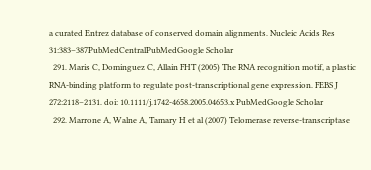a curated Entrez database of conserved domain alignments. Nucleic Acids Res 31:383–387PubMedCentralPubMedGoogle Scholar
  291. Maris C, Dominguez C, Allain FHT (2005) The RNA recognition motif, a plastic RNA-binding platform to regulate post-transcriptional gene expression. FEBS J 272:2118–2131. doi: 10.1111/j.1742-4658.2005.04653.x PubMedGoogle Scholar
  292. Marrone A, Walne A, Tamary H et al (2007) Telomerase reverse-transcriptase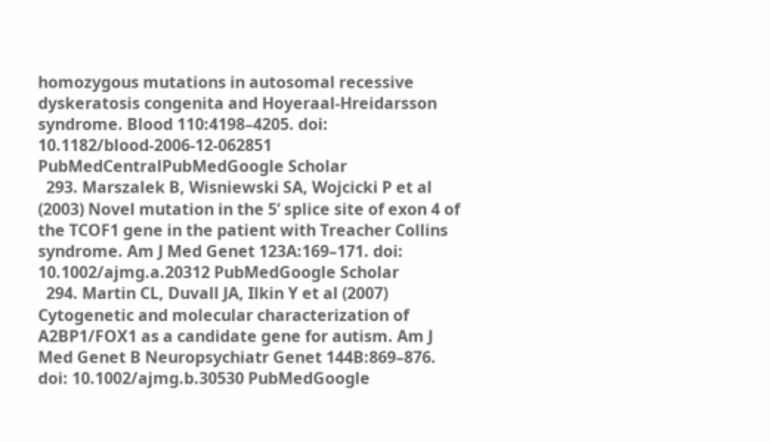homozygous mutations in autosomal recessive dyskeratosis congenita and Hoyeraal-Hreidarsson syndrome. Blood 110:4198–4205. doi: 10.1182/blood-2006-12-062851 PubMedCentralPubMedGoogle Scholar
  293. Marszalek B, Wisniewski SA, Wojcicki P et al (2003) Novel mutation in the 5’ splice site of exon 4 of the TCOF1 gene in the patient with Treacher Collins syndrome. Am J Med Genet 123A:169–171. doi: 10.1002/ajmg.a.20312 PubMedGoogle Scholar
  294. Martin CL, Duvall JA, Ilkin Y et al (2007) Cytogenetic and molecular characterization of A2BP1/FOX1 as a candidate gene for autism. Am J Med Genet B Neuropsychiatr Genet 144B:869–876. doi: 10.1002/ajmg.b.30530 PubMedGoogle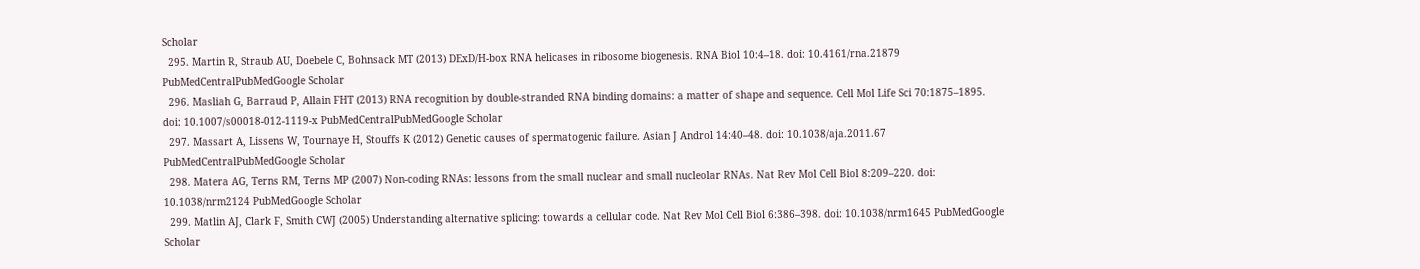Scholar
  295. Martin R, Straub AU, Doebele C, Bohnsack MT (2013) DExD/H-box RNA helicases in ribosome biogenesis. RNA Biol 10:4–18. doi: 10.4161/rna.21879 PubMedCentralPubMedGoogle Scholar
  296. Masliah G, Barraud P, Allain FHT (2013) RNA recognition by double-stranded RNA binding domains: a matter of shape and sequence. Cell Mol Life Sci 70:1875–1895. doi: 10.1007/s00018-012-1119-x PubMedCentralPubMedGoogle Scholar
  297. Massart A, Lissens W, Tournaye H, Stouffs K (2012) Genetic causes of spermatogenic failure. Asian J Androl 14:40–48. doi: 10.1038/aja.2011.67 PubMedCentralPubMedGoogle Scholar
  298. Matera AG, Terns RM, Terns MP (2007) Non-coding RNAs: lessons from the small nuclear and small nucleolar RNAs. Nat Rev Mol Cell Biol 8:209–220. doi: 10.1038/nrm2124 PubMedGoogle Scholar
  299. Matlin AJ, Clark F, Smith CWJ (2005) Understanding alternative splicing: towards a cellular code. Nat Rev Mol Cell Biol 6:386–398. doi: 10.1038/nrm1645 PubMedGoogle Scholar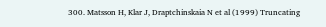300. Matsson H, Klar J, Draptchinskaia N et al (1999) Truncating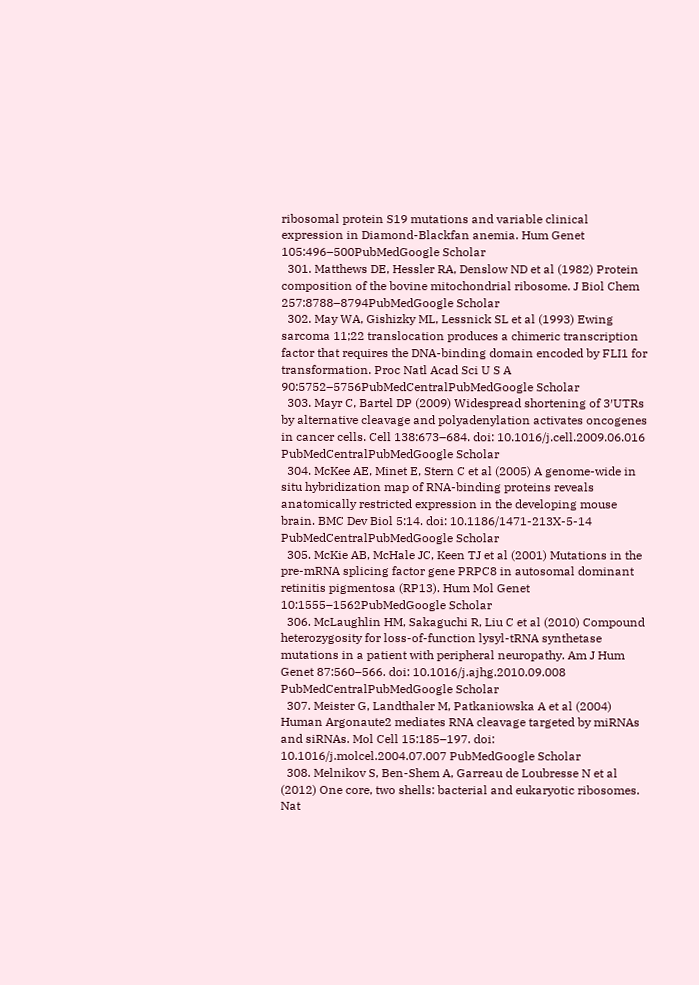ribosomal protein S19 mutations and variable clinical expression in Diamond-Blackfan anemia. Hum Genet 105:496–500PubMedGoogle Scholar
  301. Matthews DE, Hessler RA, Denslow ND et al (1982) Protein composition of the bovine mitochondrial ribosome. J Biol Chem 257:8788–8794PubMedGoogle Scholar
  302. May WA, Gishizky ML, Lessnick SL et al (1993) Ewing sarcoma 11;22 translocation produces a chimeric transcription factor that requires the DNA-binding domain encoded by FLI1 for transformation. Proc Natl Acad Sci U S A 90:5752–5756PubMedCentralPubMedGoogle Scholar
  303. Mayr C, Bartel DP (2009) Widespread shortening of 3′UTRs by alternative cleavage and polyadenylation activates oncogenes in cancer cells. Cell 138:673–684. doi: 10.1016/j.cell.2009.06.016 PubMedCentralPubMedGoogle Scholar
  304. McKee AE, Minet E, Stern C et al (2005) A genome-wide in situ hybridization map of RNA-binding proteins reveals anatomically restricted expression in the developing mouse brain. BMC Dev Biol 5:14. doi: 10.1186/1471-213X-5-14 PubMedCentralPubMedGoogle Scholar
  305. McKie AB, McHale JC, Keen TJ et al (2001) Mutations in the pre-mRNA splicing factor gene PRPC8 in autosomal dominant retinitis pigmentosa (RP13). Hum Mol Genet 10:1555–1562PubMedGoogle Scholar
  306. McLaughlin HM, Sakaguchi R, Liu C et al (2010) Compound heterozygosity for loss-of-function lysyl-tRNA synthetase mutations in a patient with peripheral neuropathy. Am J Hum Genet 87:560–566. doi: 10.1016/j.ajhg.2010.09.008 PubMedCentralPubMedGoogle Scholar
  307. Meister G, Landthaler M, Patkaniowska A et al (2004) Human Argonaute2 mediates RNA cleavage targeted by miRNAs and siRNAs. Mol Cell 15:185–197. doi: 10.1016/j.molcel.2004.07.007 PubMedGoogle Scholar
  308. Melnikov S, Ben-Shem A, Garreau de Loubresse N et al (2012) One core, two shells: bacterial and eukaryotic ribosomes. Nat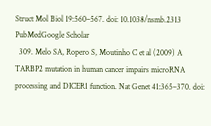Struct Mol Biol 19:560–567. doi: 10.1038/nsmb.2313 PubMedGoogle Scholar
  309. Melo SA, Ropero S, Moutinho C et al (2009) A TARBP2 mutation in human cancer impairs microRNA processing and DICER1 function. Nat Genet 41:365–370. doi: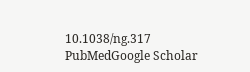10.1038/ng.317 PubMedGoogle Scholar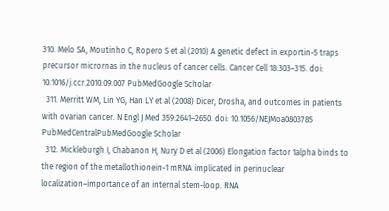310. Melo SA, Moutinho C, Ropero S et al (2010) A genetic defect in exportin-5 traps precursor micrornas in the nucleus of cancer cells. Cancer Cell 18:303–315. doi: 10.1016/j.ccr.2010.09.007 PubMedGoogle Scholar
  311. Merritt WM, Lin YG, Han LY et al (2008) Dicer, Drosha, and outcomes in patients with ovarian cancer. N Engl J Med 359:2641–2650. doi: 10.1056/NEJMoa0803785 PubMedCentralPubMedGoogle Scholar
  312. Mickleburgh I, Chabanon H, Nury D et al (2006) Elongation factor 1alpha binds to the region of the metallothionein-1 mRNA implicated in perinuclear localization–importance of an internal stem-loop. RNA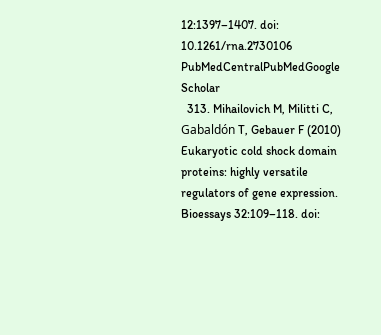12:1397–1407. doi: 10.1261/rna.2730106 PubMedCentralPubMedGoogle Scholar
  313. Mihailovich M, Militti C, Gabaldón T, Gebauer F (2010) Eukaryotic cold shock domain proteins: highly versatile regulators of gene expression. Bioessays 32:109–118. doi: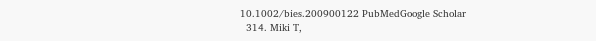10.1002/bies.200900122 PubMedGoogle Scholar
  314. Miki T,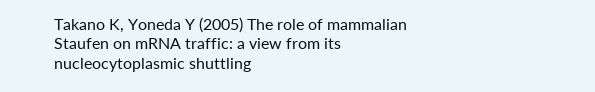Takano K, Yoneda Y (2005) The role of mammalian Staufen on mRNA traffic: a view from its nucleocytoplasmic shuttling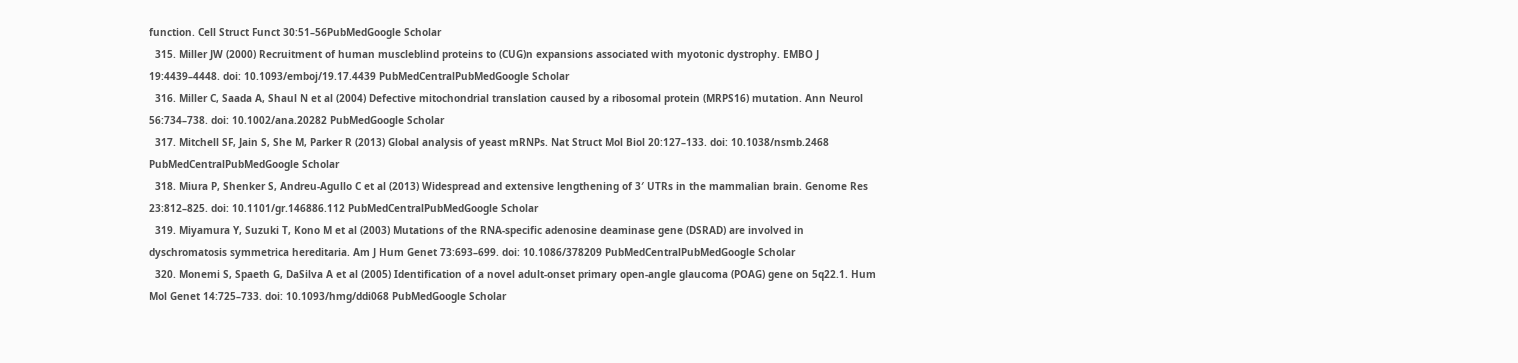function. Cell Struct Funct 30:51–56PubMedGoogle Scholar
  315. Miller JW (2000) Recruitment of human muscleblind proteins to (CUG)n expansions associated with myotonic dystrophy. EMBO J 19:4439–4448. doi: 10.1093/emboj/19.17.4439 PubMedCentralPubMedGoogle Scholar
  316. Miller C, Saada A, Shaul N et al (2004) Defective mitochondrial translation caused by a ribosomal protein (MRPS16) mutation. Ann Neurol 56:734–738. doi: 10.1002/ana.20282 PubMedGoogle Scholar
  317. Mitchell SF, Jain S, She M, Parker R (2013) Global analysis of yeast mRNPs. Nat Struct Mol Biol 20:127–133. doi: 10.1038/nsmb.2468 PubMedCentralPubMedGoogle Scholar
  318. Miura P, Shenker S, Andreu-Agullo C et al (2013) Widespread and extensive lengthening of 3′ UTRs in the mammalian brain. Genome Res 23:812–825. doi: 10.1101/gr.146886.112 PubMedCentralPubMedGoogle Scholar
  319. Miyamura Y, Suzuki T, Kono M et al (2003) Mutations of the RNA-specific adenosine deaminase gene (DSRAD) are involved in dyschromatosis symmetrica hereditaria. Am J Hum Genet 73:693–699. doi: 10.1086/378209 PubMedCentralPubMedGoogle Scholar
  320. Monemi S, Spaeth G, DaSilva A et al (2005) Identification of a novel adult-onset primary open-angle glaucoma (POAG) gene on 5q22.1. Hum Mol Genet 14:725–733. doi: 10.1093/hmg/ddi068 PubMedGoogle Scholar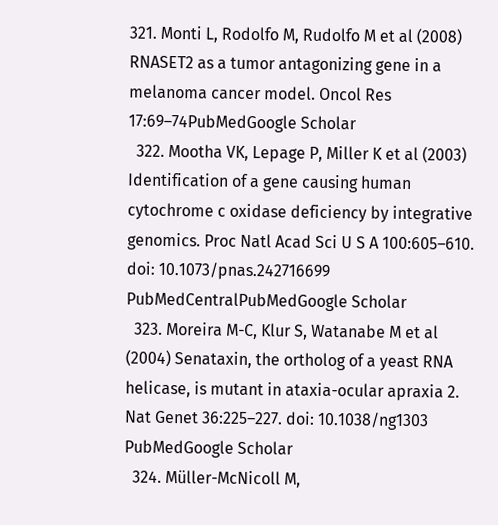321. Monti L, Rodolfo M, Rudolfo M et al (2008) RNASET2 as a tumor antagonizing gene in a melanoma cancer model. Oncol Res 17:69–74PubMedGoogle Scholar
  322. Mootha VK, Lepage P, Miller K et al (2003) Identification of a gene causing human cytochrome c oxidase deficiency by integrative genomics. Proc Natl Acad Sci U S A 100:605–610. doi: 10.1073/pnas.242716699 PubMedCentralPubMedGoogle Scholar
  323. Moreira M-C, Klur S, Watanabe M et al (2004) Senataxin, the ortholog of a yeast RNA helicase, is mutant in ataxia-ocular apraxia 2. Nat Genet 36:225–227. doi: 10.1038/ng1303 PubMedGoogle Scholar
  324. Müller-McNicoll M,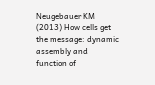Neugebauer KM (2013) How cells get the message: dynamic assembly and function of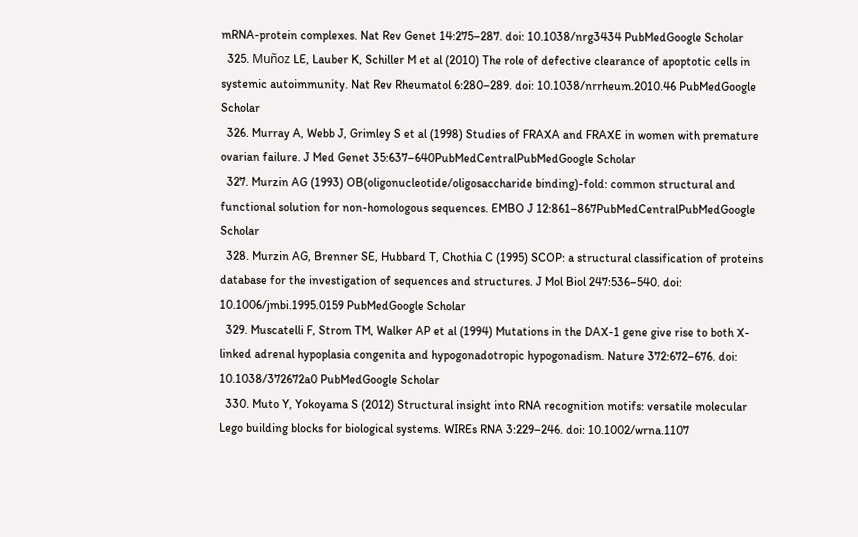mRNA-protein complexes. Nat Rev Genet 14:275–287. doi: 10.1038/nrg3434 PubMedGoogle Scholar
  325. Muñoz LE, Lauber K, Schiller M et al (2010) The role of defective clearance of apoptotic cells in systemic autoimmunity. Nat Rev Rheumatol 6:280–289. doi: 10.1038/nrrheum.2010.46 PubMedGoogle Scholar
  326. Murray A, Webb J, Grimley S et al (1998) Studies of FRAXA and FRAXE in women with premature ovarian failure. J Med Genet 35:637–640PubMedCentralPubMedGoogle Scholar
  327. Murzin AG (1993) OB(oligonucleotide/oligosaccharide binding)-fold: common structural and functional solution for non-homologous sequences. EMBO J 12:861–867PubMedCentralPubMedGoogle Scholar
  328. Murzin AG, Brenner SE, Hubbard T, Chothia C (1995) SCOP: a structural classification of proteins database for the investigation of sequences and structures. J Mol Biol 247:536–540. doi: 10.1006/jmbi.1995.0159 PubMedGoogle Scholar
  329. Muscatelli F, Strom TM, Walker AP et al (1994) Mutations in the DAX-1 gene give rise to both X-linked adrenal hypoplasia congenita and hypogonadotropic hypogonadism. Nature 372:672–676. doi: 10.1038/372672a0 PubMedGoogle Scholar
  330. Muto Y, Yokoyama S (2012) Structural insight into RNA recognition motifs: versatile molecular Lego building blocks for biological systems. WIREs RNA 3:229–246. doi: 10.1002/wrna.1107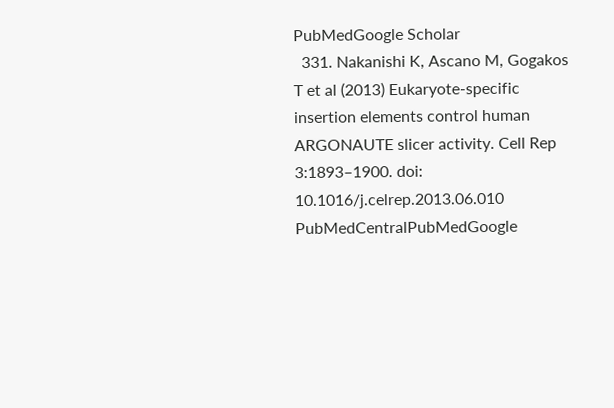PubMedGoogle Scholar
  331. Nakanishi K, Ascano M, Gogakos T et al (2013) Eukaryote-specific insertion elements control human ARGONAUTE slicer activity. Cell Rep 3:1893–1900. doi: 10.1016/j.celrep.2013.06.010 PubMedCentralPubMedGoogle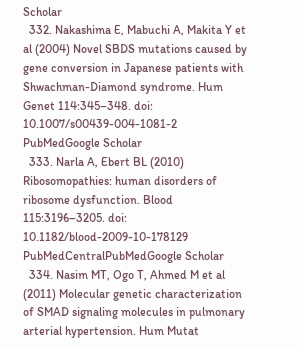Scholar
  332. Nakashima E, Mabuchi A, Makita Y et al (2004) Novel SBDS mutations caused by gene conversion in Japanese patients with Shwachman-Diamond syndrome. Hum Genet 114:345–348. doi: 10.1007/s00439-004-1081-2 PubMedGoogle Scholar
  333. Narla A, Ebert BL (2010) Ribosomopathies: human disorders of ribosome dysfunction. Blood 115:3196–3205. doi: 10.1182/blood-2009-10-178129 PubMedCentralPubMedGoogle Scholar
  334. Nasim MT, Ogo T, Ahmed M et al (2011) Molecular genetic characterization of SMAD signaling molecules in pulmonary arterial hypertension. Hum Mutat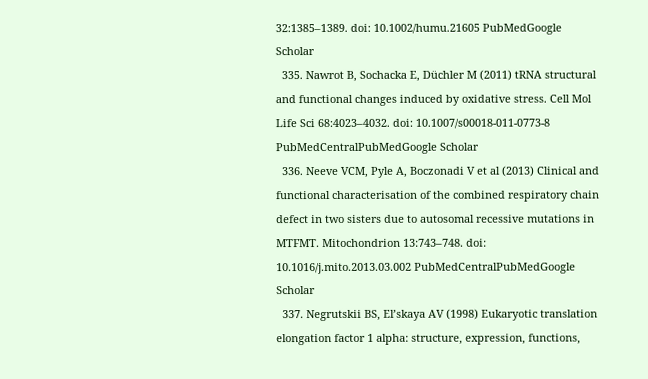32:1385–1389. doi: 10.1002/humu.21605 PubMedGoogle Scholar
  335. Nawrot B, Sochacka E, Düchler M (2011) tRNA structural and functional changes induced by oxidative stress. Cell Mol Life Sci 68:4023–4032. doi: 10.1007/s00018-011-0773-8 PubMedCentralPubMedGoogle Scholar
  336. Neeve VCM, Pyle A, Boczonadi V et al (2013) Clinical and functional characterisation of the combined respiratory chain defect in two sisters due to autosomal recessive mutations in MTFMT. Mitochondrion 13:743–748. doi: 10.1016/j.mito.2013.03.002 PubMedCentralPubMedGoogle Scholar
  337. Negrutskii BS, El’skaya AV (1998) Eukaryotic translation elongation factor 1 alpha: structure, expression, functions,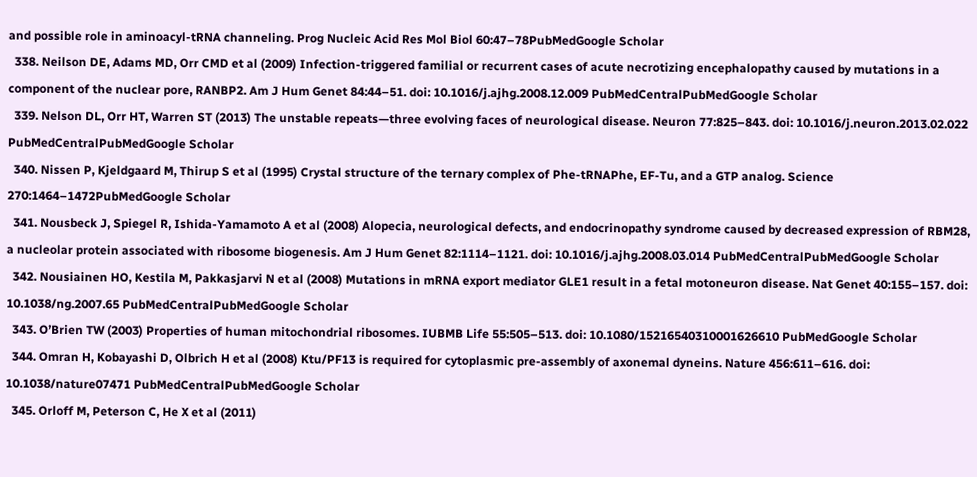and possible role in aminoacyl-tRNA channeling. Prog Nucleic Acid Res Mol Biol 60:47–78PubMedGoogle Scholar
  338. Neilson DE, Adams MD, Orr CMD et al (2009) Infection-triggered familial or recurrent cases of acute necrotizing encephalopathy caused by mutations in a component of the nuclear pore, RANBP2. Am J Hum Genet 84:44–51. doi: 10.1016/j.ajhg.2008.12.009 PubMedCentralPubMedGoogle Scholar
  339. Nelson DL, Orr HT, Warren ST (2013) The unstable repeats—three evolving faces of neurological disease. Neuron 77:825–843. doi: 10.1016/j.neuron.2013.02.022 PubMedCentralPubMedGoogle Scholar
  340. Nissen P, Kjeldgaard M, Thirup S et al (1995) Crystal structure of the ternary complex of Phe-tRNAPhe, EF-Tu, and a GTP analog. Science 270:1464–1472PubMedGoogle Scholar
  341. Nousbeck J, Spiegel R, Ishida-Yamamoto A et al (2008) Alopecia, neurological defects, and endocrinopathy syndrome caused by decreased expression of RBM28, a nucleolar protein associated with ribosome biogenesis. Am J Hum Genet 82:1114–1121. doi: 10.1016/j.ajhg.2008.03.014 PubMedCentralPubMedGoogle Scholar
  342. Nousiainen HO, Kestila M, Pakkasjarvi N et al (2008) Mutations in mRNA export mediator GLE1 result in a fetal motoneuron disease. Nat Genet 40:155–157. doi: 10.1038/ng.2007.65 PubMedCentralPubMedGoogle Scholar
  343. O’Brien TW (2003) Properties of human mitochondrial ribosomes. IUBMB Life 55:505–513. doi: 10.1080/15216540310001626610 PubMedGoogle Scholar
  344. Omran H, Kobayashi D, Olbrich H et al (2008) Ktu/PF13 is required for cytoplasmic pre-assembly of axonemal dyneins. Nature 456:611–616. doi: 10.1038/nature07471 PubMedCentralPubMedGoogle Scholar
  345. Orloff M, Peterson C, He X et al (2011)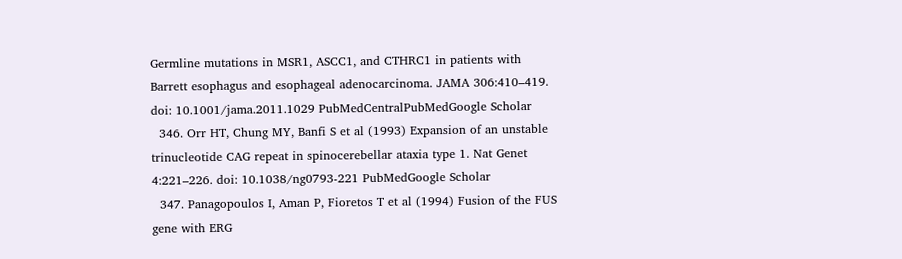Germline mutations in MSR1, ASCC1, and CTHRC1 in patients with Barrett esophagus and esophageal adenocarcinoma. JAMA 306:410–419. doi: 10.1001/jama.2011.1029 PubMedCentralPubMedGoogle Scholar
  346. Orr HT, Chung MY, Banfi S et al (1993) Expansion of an unstable trinucleotide CAG repeat in spinocerebellar ataxia type 1. Nat Genet 4:221–226. doi: 10.1038/ng0793-221 PubMedGoogle Scholar
  347. Panagopoulos I, Aman P, Fioretos T et al (1994) Fusion of the FUS gene with ERG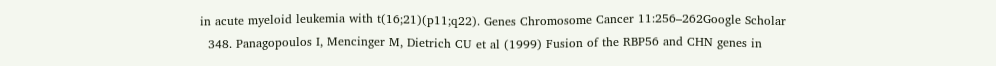in acute myeloid leukemia with t(16;21)(p11;q22). Genes Chromosome Cancer 11:256–262Google Scholar
  348. Panagopoulos I, Mencinger M, Dietrich CU et al (1999) Fusion of the RBP56 and CHN genes in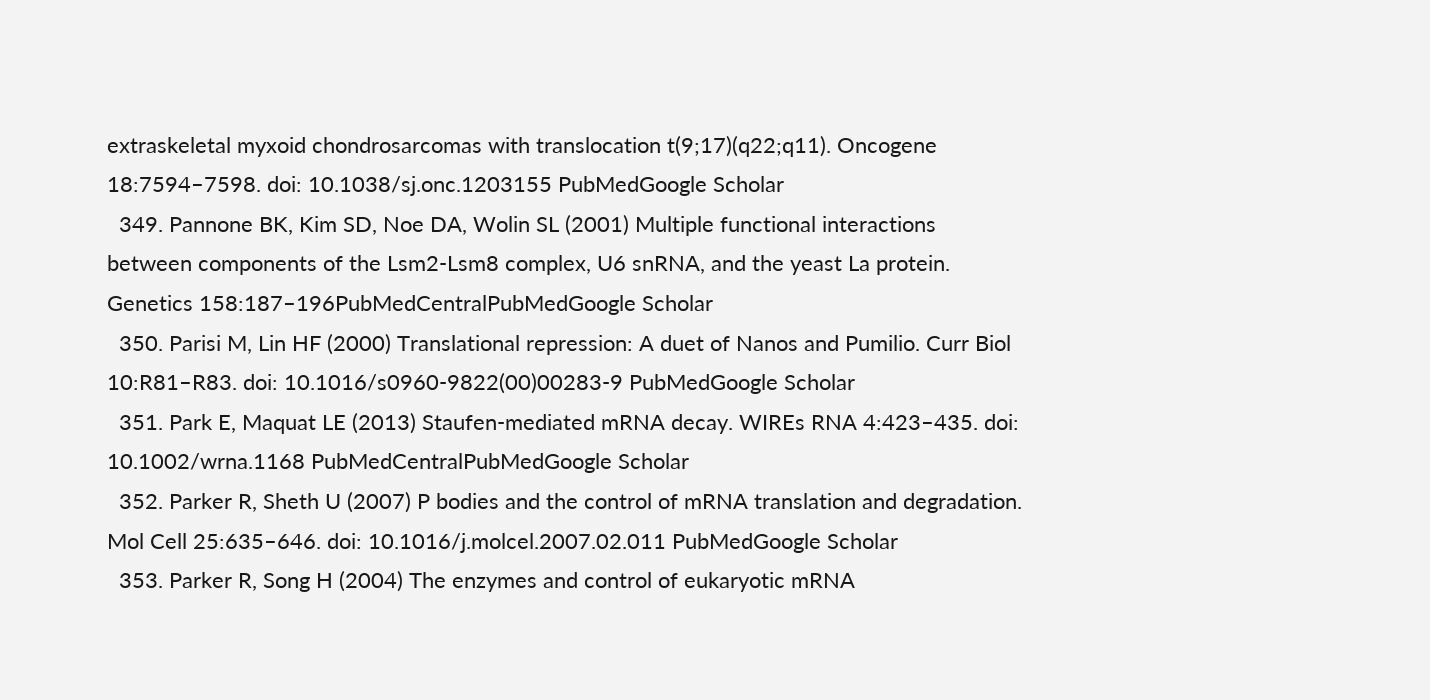extraskeletal myxoid chondrosarcomas with translocation t(9;17)(q22;q11). Oncogene 18:7594–7598. doi: 10.1038/sj.onc.1203155 PubMedGoogle Scholar
  349. Pannone BK, Kim SD, Noe DA, Wolin SL (2001) Multiple functional interactions between components of the Lsm2-Lsm8 complex, U6 snRNA, and the yeast La protein. Genetics 158:187–196PubMedCentralPubMedGoogle Scholar
  350. Parisi M, Lin HF (2000) Translational repression: A duet of Nanos and Pumilio. Curr Biol 10:R81–R83. doi: 10.1016/s0960-9822(00)00283-9 PubMedGoogle Scholar
  351. Park E, Maquat LE (2013) Staufen-mediated mRNA decay. WIREs RNA 4:423–435. doi: 10.1002/wrna.1168 PubMedCentralPubMedGoogle Scholar
  352. Parker R, Sheth U (2007) P bodies and the control of mRNA translation and degradation. Mol Cell 25:635–646. doi: 10.1016/j.molcel.2007.02.011 PubMedGoogle Scholar
  353. Parker R, Song H (2004) The enzymes and control of eukaryotic mRNA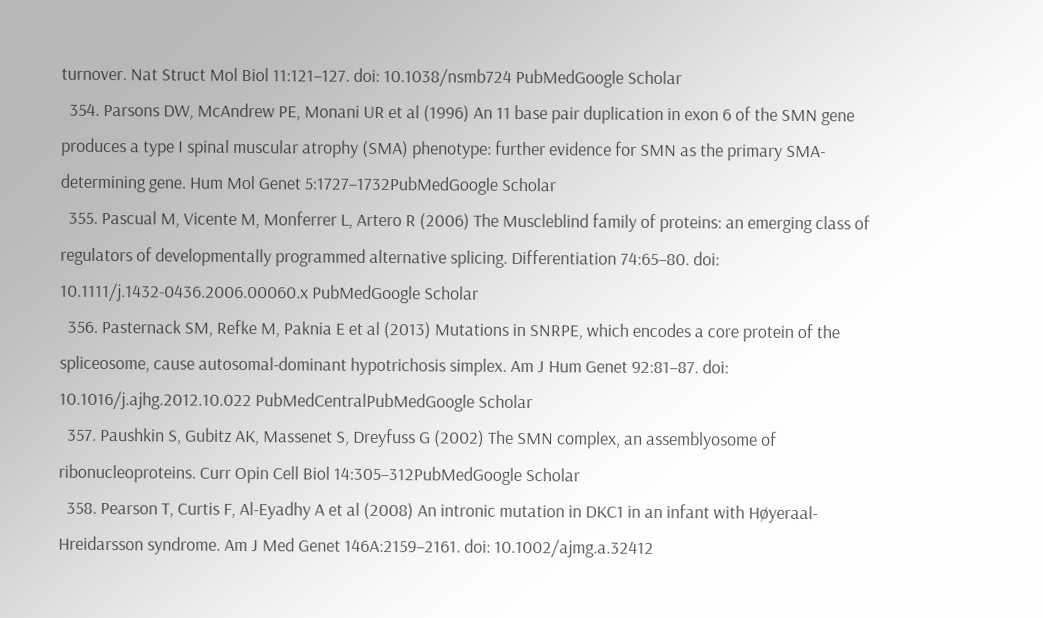turnover. Nat Struct Mol Biol 11:121–127. doi: 10.1038/nsmb724 PubMedGoogle Scholar
  354. Parsons DW, McAndrew PE, Monani UR et al (1996) An 11 base pair duplication in exon 6 of the SMN gene produces a type I spinal muscular atrophy (SMA) phenotype: further evidence for SMN as the primary SMA-determining gene. Hum Mol Genet 5:1727–1732PubMedGoogle Scholar
  355. Pascual M, Vicente M, Monferrer L, Artero R (2006) The Muscleblind family of proteins: an emerging class of regulators of developmentally programmed alternative splicing. Differentiation 74:65–80. doi: 10.1111/j.1432-0436.2006.00060.x PubMedGoogle Scholar
  356. Pasternack SM, Refke M, Paknia E et al (2013) Mutations in SNRPE, which encodes a core protein of the spliceosome, cause autosomal-dominant hypotrichosis simplex. Am J Hum Genet 92:81–87. doi: 10.1016/j.ajhg.2012.10.022 PubMedCentralPubMedGoogle Scholar
  357. Paushkin S, Gubitz AK, Massenet S, Dreyfuss G (2002) The SMN complex, an assemblyosome of ribonucleoproteins. Curr Opin Cell Biol 14:305–312PubMedGoogle Scholar
  358. Pearson T, Curtis F, Al-Eyadhy A et al (2008) An intronic mutation in DKC1 in an infant with Høyeraal-Hreidarsson syndrome. Am J Med Genet 146A:2159–2161. doi: 10.1002/ajmg.a.32412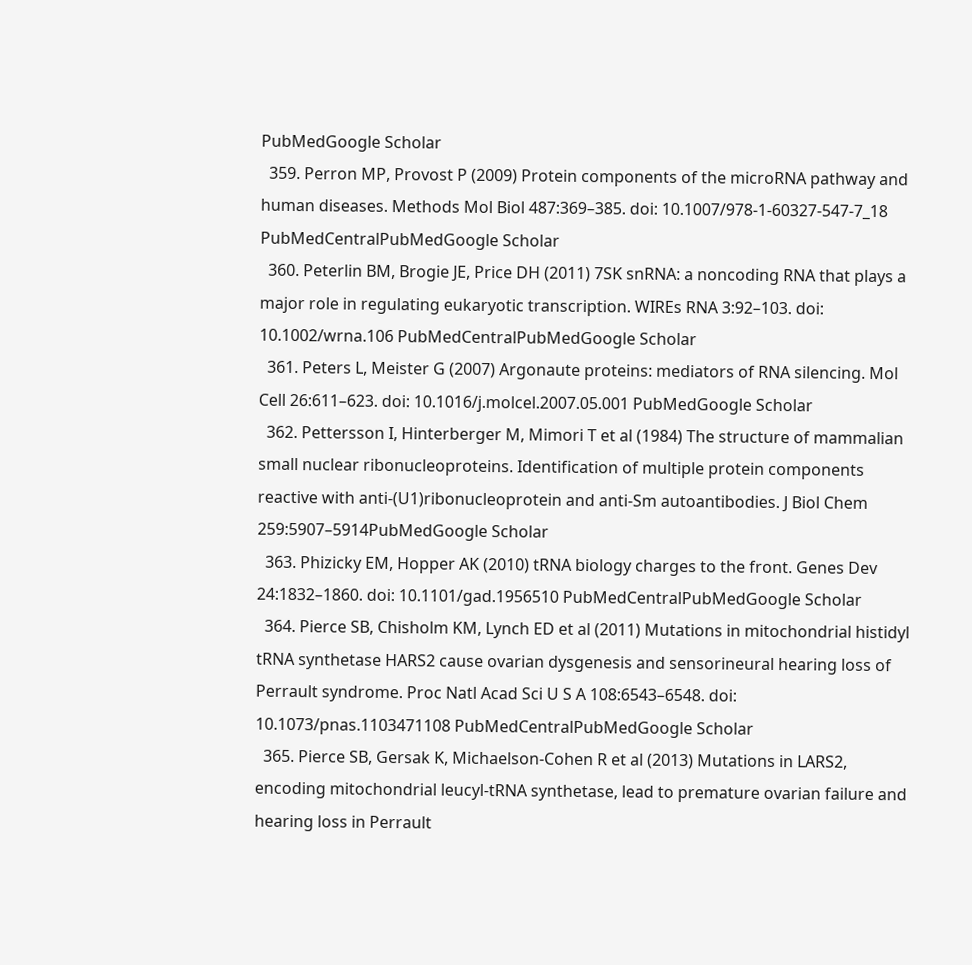PubMedGoogle Scholar
  359. Perron MP, Provost P (2009) Protein components of the microRNA pathway and human diseases. Methods Mol Biol 487:369–385. doi: 10.1007/978-1-60327-547-7_18 PubMedCentralPubMedGoogle Scholar
  360. Peterlin BM, Brogie JE, Price DH (2011) 7SK snRNA: a noncoding RNA that plays a major role in regulating eukaryotic transcription. WIREs RNA 3:92–103. doi: 10.1002/wrna.106 PubMedCentralPubMedGoogle Scholar
  361. Peters L, Meister G (2007) Argonaute proteins: mediators of RNA silencing. Mol Cell 26:611–623. doi: 10.1016/j.molcel.2007.05.001 PubMedGoogle Scholar
  362. Pettersson I, Hinterberger M, Mimori T et al (1984) The structure of mammalian small nuclear ribonucleoproteins. Identification of multiple protein components reactive with anti-(U1)ribonucleoprotein and anti-Sm autoantibodies. J Biol Chem 259:5907–5914PubMedGoogle Scholar
  363. Phizicky EM, Hopper AK (2010) tRNA biology charges to the front. Genes Dev 24:1832–1860. doi: 10.1101/gad.1956510 PubMedCentralPubMedGoogle Scholar
  364. Pierce SB, Chisholm KM, Lynch ED et al (2011) Mutations in mitochondrial histidyl tRNA synthetase HARS2 cause ovarian dysgenesis and sensorineural hearing loss of Perrault syndrome. Proc Natl Acad Sci U S A 108:6543–6548. doi: 10.1073/pnas.1103471108 PubMedCentralPubMedGoogle Scholar
  365. Pierce SB, Gersak K, Michaelson-Cohen R et al (2013) Mutations in LARS2, encoding mitochondrial leucyl-tRNA synthetase, lead to premature ovarian failure and hearing loss in Perrault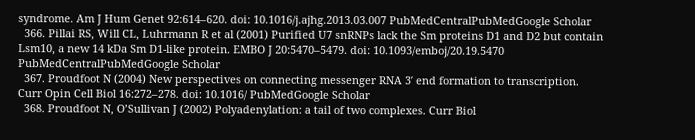syndrome. Am J Hum Genet 92:614–620. doi: 10.1016/j.ajhg.2013.03.007 PubMedCentralPubMedGoogle Scholar
  366. Pillai RS, Will CL, Luhrmann R et al (2001) Purified U7 snRNPs lack the Sm proteins D1 and D2 but contain Lsm10, a new 14 kDa Sm D1-like protein. EMBO J 20:5470–5479. doi: 10.1093/emboj/20.19.5470 PubMedCentralPubMedGoogle Scholar
  367. Proudfoot N (2004) New perspectives on connecting messenger RNA 3′ end formation to transcription. Curr Opin Cell Biol 16:272–278. doi: 10.1016/ PubMedGoogle Scholar
  368. Proudfoot N, O’Sullivan J (2002) Polyadenylation: a tail of two complexes. Curr Biol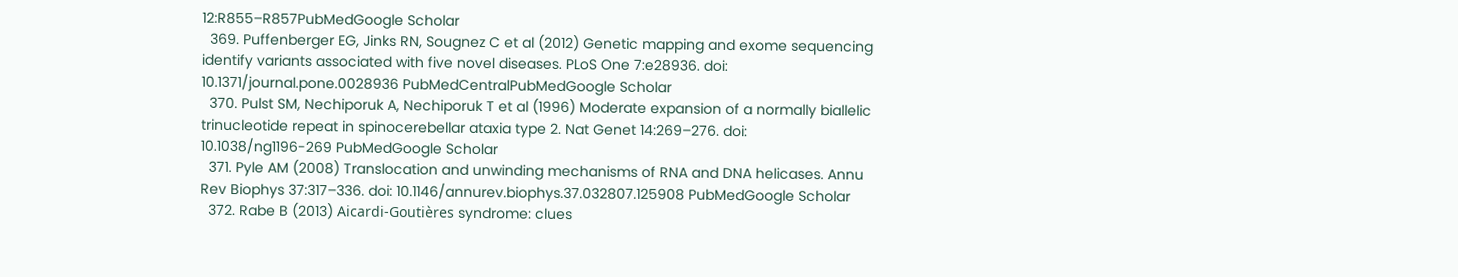12:R855–R857PubMedGoogle Scholar
  369. Puffenberger EG, Jinks RN, Sougnez C et al (2012) Genetic mapping and exome sequencing identify variants associated with five novel diseases. PLoS One 7:e28936. doi: 10.1371/journal.pone.0028936 PubMedCentralPubMedGoogle Scholar
  370. Pulst SM, Nechiporuk A, Nechiporuk T et al (1996) Moderate expansion of a normally biallelic trinucleotide repeat in spinocerebellar ataxia type 2. Nat Genet 14:269–276. doi: 10.1038/ng1196-269 PubMedGoogle Scholar
  371. Pyle AM (2008) Translocation and unwinding mechanisms of RNA and DNA helicases. Annu Rev Biophys 37:317–336. doi: 10.1146/annurev.biophys.37.032807.125908 PubMedGoogle Scholar
  372. Rabe B (2013) Aicardi-Goutières syndrome: clues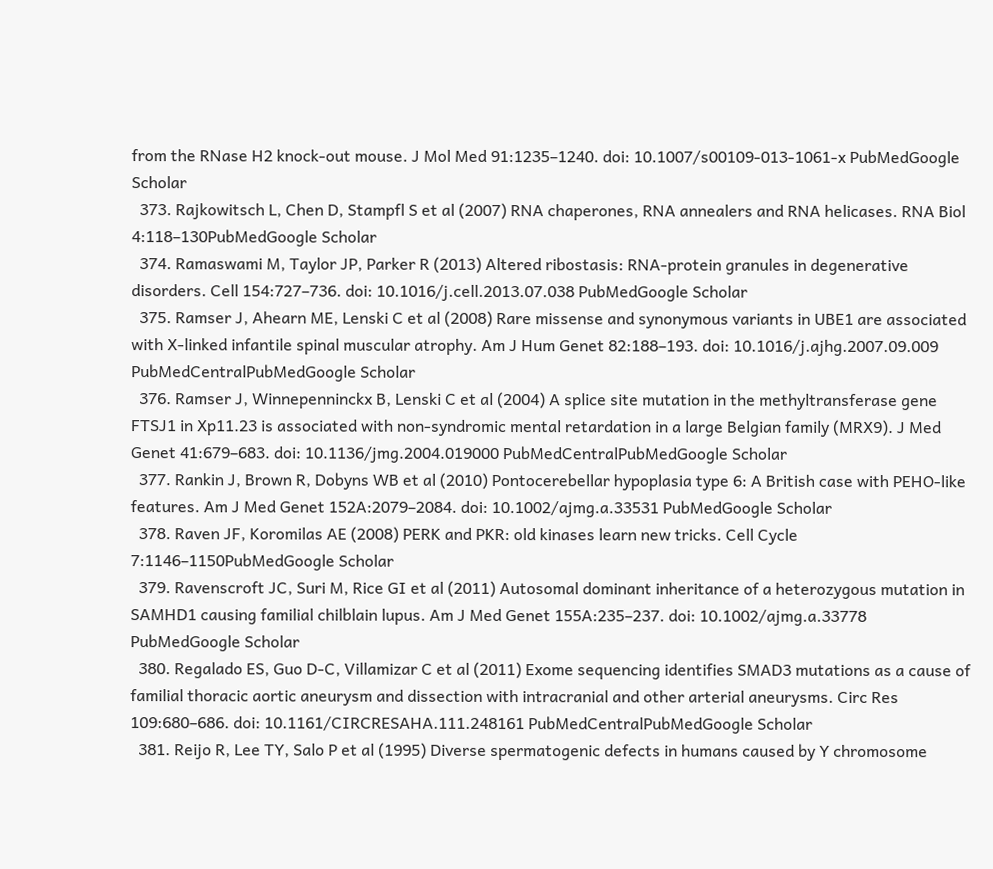from the RNase H2 knock-out mouse. J Mol Med 91:1235–1240. doi: 10.1007/s00109-013-1061-x PubMedGoogle Scholar
  373. Rajkowitsch L, Chen D, Stampfl S et al (2007) RNA chaperones, RNA annealers and RNA helicases. RNA Biol 4:118–130PubMedGoogle Scholar
  374. Ramaswami M, Taylor JP, Parker R (2013) Altered ribostasis: RNA-protein granules in degenerative disorders. Cell 154:727–736. doi: 10.1016/j.cell.2013.07.038 PubMedGoogle Scholar
  375. Ramser J, Ahearn ME, Lenski C et al (2008) Rare missense and synonymous variants in UBE1 are associated with X-linked infantile spinal muscular atrophy. Am J Hum Genet 82:188–193. doi: 10.1016/j.ajhg.2007.09.009 PubMedCentralPubMedGoogle Scholar
  376. Ramser J, Winnepenninckx B, Lenski C et al (2004) A splice site mutation in the methyltransferase gene FTSJ1 in Xp11.23 is associated with non-syndromic mental retardation in a large Belgian family (MRX9). J Med Genet 41:679–683. doi: 10.1136/jmg.2004.019000 PubMedCentralPubMedGoogle Scholar
  377. Rankin J, Brown R, Dobyns WB et al (2010) Pontocerebellar hypoplasia type 6: A British case with PEHO-like features. Am J Med Genet 152A:2079–2084. doi: 10.1002/ajmg.a.33531 PubMedGoogle Scholar
  378. Raven JF, Koromilas AE (2008) PERK and PKR: old kinases learn new tricks. Cell Cycle 7:1146–1150PubMedGoogle Scholar
  379. Ravenscroft JC, Suri M, Rice GI et al (2011) Autosomal dominant inheritance of a heterozygous mutation in SAMHD1 causing familial chilblain lupus. Am J Med Genet 155A:235–237. doi: 10.1002/ajmg.a.33778 PubMedGoogle Scholar
  380. Regalado ES, Guo D-C, Villamizar C et al (2011) Exome sequencing identifies SMAD3 mutations as a cause of familial thoracic aortic aneurysm and dissection with intracranial and other arterial aneurysms. Circ Res 109:680–686. doi: 10.1161/CIRCRESAHA.111.248161 PubMedCentralPubMedGoogle Scholar
  381. Reijo R, Lee TY, Salo P et al (1995) Diverse spermatogenic defects in humans caused by Y chromosome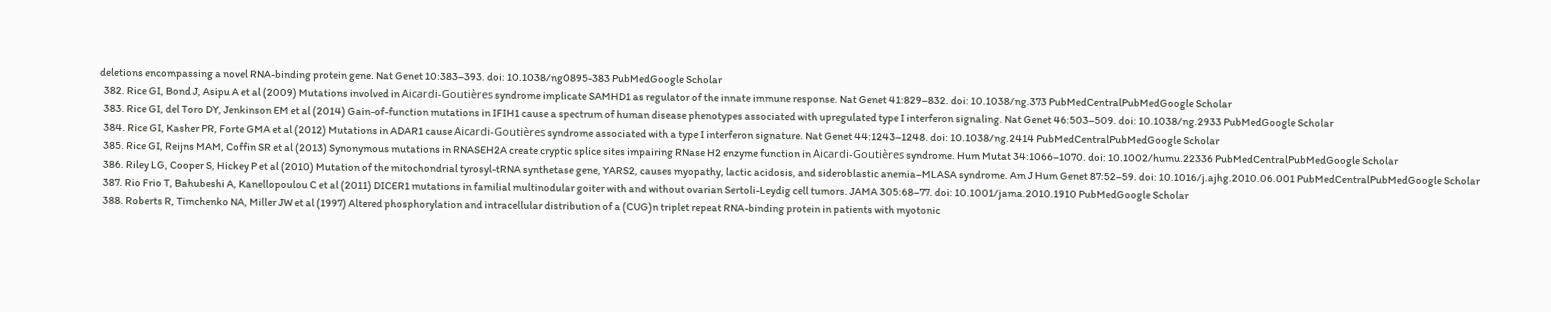deletions encompassing a novel RNA-binding protein gene. Nat Genet 10:383–393. doi: 10.1038/ng0895-383 PubMedGoogle Scholar
  382. Rice GI, Bond J, Asipu A et al (2009) Mutations involved in Aicardi-Goutières syndrome implicate SAMHD1 as regulator of the innate immune response. Nat Genet 41:829–832. doi: 10.1038/ng.373 PubMedCentralPubMedGoogle Scholar
  383. Rice GI, del Toro DY, Jenkinson EM et al (2014) Gain-of-function mutations in IFIH1 cause a spectrum of human disease phenotypes associated with upregulated type I interferon signaling. Nat Genet 46:503–509. doi: 10.1038/ng.2933 PubMedGoogle Scholar
  384. Rice GI, Kasher PR, Forte GMA et al (2012) Mutations in ADAR1 cause Aicardi-Goutières syndrome associated with a type I interferon signature. Nat Genet 44:1243–1248. doi: 10.1038/ng.2414 PubMedCentralPubMedGoogle Scholar
  385. Rice GI, Reijns MAM, Coffin SR et al (2013) Synonymous mutations in RNASEH2A create cryptic splice sites impairing RNase H2 enzyme function in Aicardi-Goutières syndrome. Hum Mutat 34:1066–1070. doi: 10.1002/humu.22336 PubMedCentralPubMedGoogle Scholar
  386. Riley LG, Cooper S, Hickey P et al (2010) Mutation of the mitochondrial tyrosyl-tRNA synthetase gene, YARS2, causes myopathy, lactic acidosis, and sideroblastic anemia–MLASA syndrome. Am J Hum Genet 87:52–59. doi: 10.1016/j.ajhg.2010.06.001 PubMedCentralPubMedGoogle Scholar
  387. Rio Frio T, Bahubeshi A, Kanellopoulou C et al (2011) DICER1 mutations in familial multinodular goiter with and without ovarian Sertoli-Leydig cell tumors. JAMA 305:68–77. doi: 10.1001/jama.2010.1910 PubMedGoogle Scholar
  388. Roberts R, Timchenko NA, Miller JW et al (1997) Altered phosphorylation and intracellular distribution of a (CUG)n triplet repeat RNA-binding protein in patients with myotonic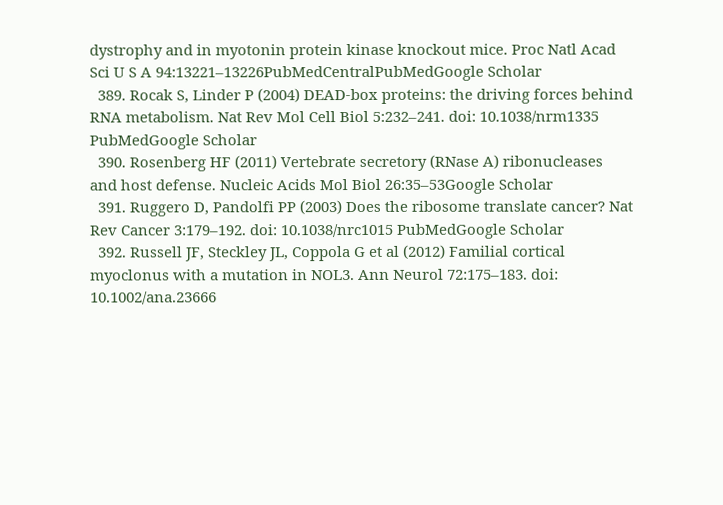dystrophy and in myotonin protein kinase knockout mice. Proc Natl Acad Sci U S A 94:13221–13226PubMedCentralPubMedGoogle Scholar
  389. Rocak S, Linder P (2004) DEAD-box proteins: the driving forces behind RNA metabolism. Nat Rev Mol Cell Biol 5:232–241. doi: 10.1038/nrm1335 PubMedGoogle Scholar
  390. Rosenberg HF (2011) Vertebrate secretory (RNase A) ribonucleases and host defense. Nucleic Acids Mol Biol 26:35–53Google Scholar
  391. Ruggero D, Pandolfi PP (2003) Does the ribosome translate cancer? Nat Rev Cancer 3:179–192. doi: 10.1038/nrc1015 PubMedGoogle Scholar
  392. Russell JF, Steckley JL, Coppola G et al (2012) Familial cortical myoclonus with a mutation in NOL3. Ann Neurol 72:175–183. doi: 10.1002/ana.23666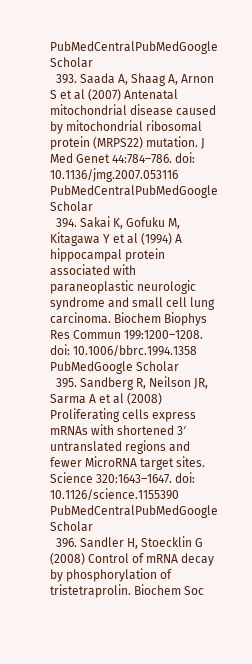PubMedCentralPubMedGoogle Scholar
  393. Saada A, Shaag A, Arnon S et al (2007) Antenatal mitochondrial disease caused by mitochondrial ribosomal protein (MRPS22) mutation. J Med Genet 44:784–786. doi: 10.1136/jmg.2007.053116 PubMedCentralPubMedGoogle Scholar
  394. Sakai K, Gofuku M, Kitagawa Y et al (1994) A hippocampal protein associated with paraneoplastic neurologic syndrome and small cell lung carcinoma. Biochem Biophys Res Commun 199:1200–1208. doi: 10.1006/bbrc.1994.1358 PubMedGoogle Scholar
  395. Sandberg R, Neilson JR, Sarma A et al (2008) Proliferating cells express mRNAs with shortened 3′ untranslated regions and fewer MicroRNA target sites. Science 320:1643–1647. doi: 10.1126/science.1155390 PubMedCentralPubMedGoogle Scholar
  396. Sandler H, Stoecklin G (2008) Control of mRNA decay by phosphorylation of tristetraprolin. Biochem Soc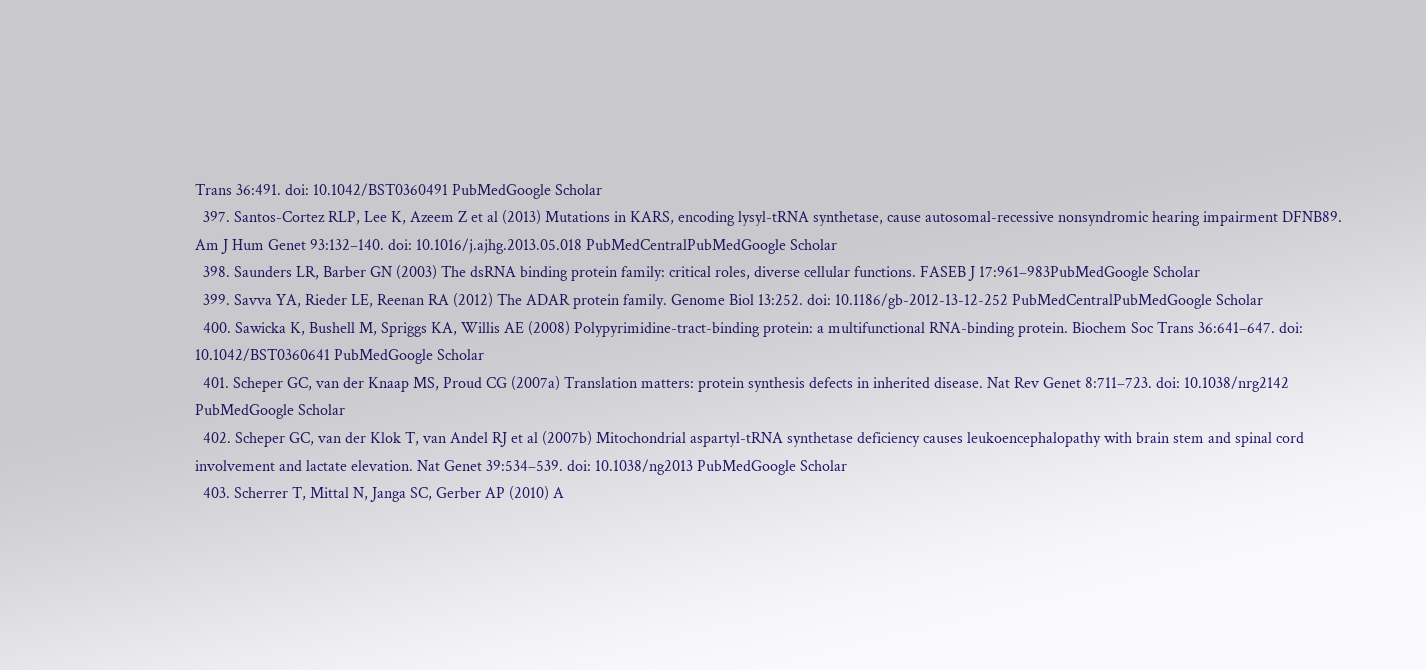Trans 36:491. doi: 10.1042/BST0360491 PubMedGoogle Scholar
  397. Santos-Cortez RLP, Lee K, Azeem Z et al (2013) Mutations in KARS, encoding lysyl-tRNA synthetase, cause autosomal-recessive nonsyndromic hearing impairment DFNB89. Am J Hum Genet 93:132–140. doi: 10.1016/j.ajhg.2013.05.018 PubMedCentralPubMedGoogle Scholar
  398. Saunders LR, Barber GN (2003) The dsRNA binding protein family: critical roles, diverse cellular functions. FASEB J 17:961–983PubMedGoogle Scholar
  399. Savva YA, Rieder LE, Reenan RA (2012) The ADAR protein family. Genome Biol 13:252. doi: 10.1186/gb-2012-13-12-252 PubMedCentralPubMedGoogle Scholar
  400. Sawicka K, Bushell M, Spriggs KA, Willis AE (2008) Polypyrimidine-tract-binding protein: a multifunctional RNA-binding protein. Biochem Soc Trans 36:641–647. doi: 10.1042/BST0360641 PubMedGoogle Scholar
  401. Scheper GC, van der Knaap MS, Proud CG (2007a) Translation matters: protein synthesis defects in inherited disease. Nat Rev Genet 8:711–723. doi: 10.1038/nrg2142 PubMedGoogle Scholar
  402. Scheper GC, van der Klok T, van Andel RJ et al (2007b) Mitochondrial aspartyl-tRNA synthetase deficiency causes leukoencephalopathy with brain stem and spinal cord involvement and lactate elevation. Nat Genet 39:534–539. doi: 10.1038/ng2013 PubMedGoogle Scholar
  403. Scherrer T, Mittal N, Janga SC, Gerber AP (2010) A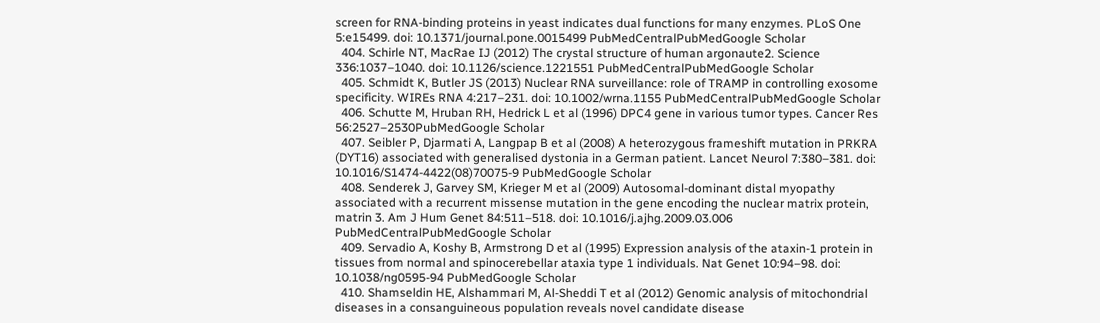screen for RNA-binding proteins in yeast indicates dual functions for many enzymes. PLoS One 5:e15499. doi: 10.1371/journal.pone.0015499 PubMedCentralPubMedGoogle Scholar
  404. Schirle NT, MacRae IJ (2012) The crystal structure of human argonaute2. Science 336:1037–1040. doi: 10.1126/science.1221551 PubMedCentralPubMedGoogle Scholar
  405. Schmidt K, Butler JS (2013) Nuclear RNA surveillance: role of TRAMP in controlling exosome specificity. WIREs RNA 4:217–231. doi: 10.1002/wrna.1155 PubMedCentralPubMedGoogle Scholar
  406. Schutte M, Hruban RH, Hedrick L et al (1996) DPC4 gene in various tumor types. Cancer Res 56:2527–2530PubMedGoogle Scholar
  407. Seibler P, Djarmati A, Langpap B et al (2008) A heterozygous frameshift mutation in PRKRA (DYT16) associated with generalised dystonia in a German patient. Lancet Neurol 7:380–381. doi: 10.1016/S1474-4422(08)70075-9 PubMedGoogle Scholar
  408. Senderek J, Garvey SM, Krieger M et al (2009) Autosomal-dominant distal myopathy associated with a recurrent missense mutation in the gene encoding the nuclear matrix protein, matrin 3. Am J Hum Genet 84:511–518. doi: 10.1016/j.ajhg.2009.03.006 PubMedCentralPubMedGoogle Scholar
  409. Servadio A, Koshy B, Armstrong D et al (1995) Expression analysis of the ataxin-1 protein in tissues from normal and spinocerebellar ataxia type 1 individuals. Nat Genet 10:94–98. doi: 10.1038/ng0595-94 PubMedGoogle Scholar
  410. Shamseldin HE, Alshammari M, Al-Sheddi T et al (2012) Genomic analysis of mitochondrial diseases in a consanguineous population reveals novel candidate disease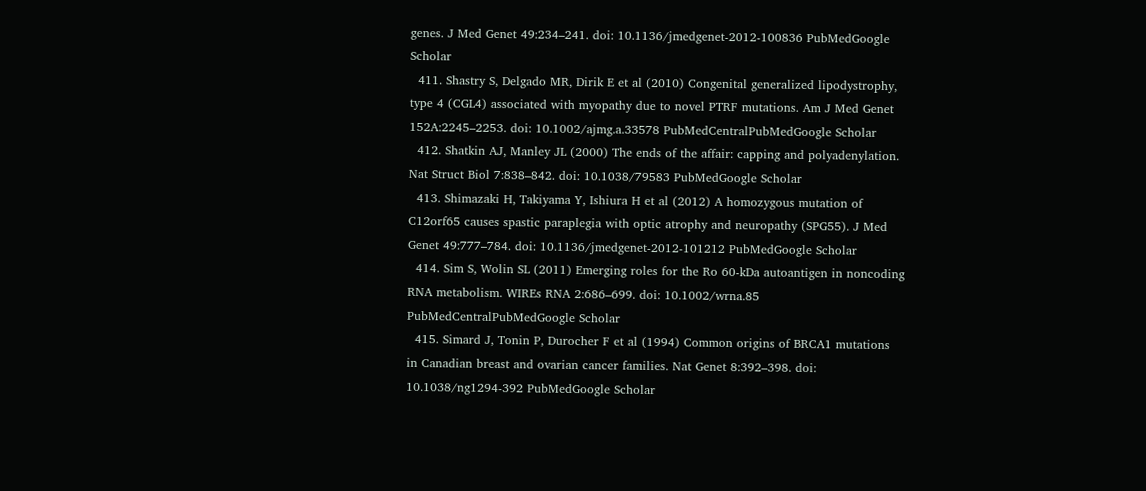genes. J Med Genet 49:234–241. doi: 10.1136/jmedgenet-2012-100836 PubMedGoogle Scholar
  411. Shastry S, Delgado MR, Dirik E et al (2010) Congenital generalized lipodystrophy, type 4 (CGL4) associated with myopathy due to novel PTRF mutations. Am J Med Genet 152A:2245–2253. doi: 10.1002/ajmg.a.33578 PubMedCentralPubMedGoogle Scholar
  412. Shatkin AJ, Manley JL (2000) The ends of the affair: capping and polyadenylation. Nat Struct Biol 7:838–842. doi: 10.1038/79583 PubMedGoogle Scholar
  413. Shimazaki H, Takiyama Y, Ishiura H et al (2012) A homozygous mutation of C12orf65 causes spastic paraplegia with optic atrophy and neuropathy (SPG55). J Med Genet 49:777–784. doi: 10.1136/jmedgenet-2012-101212 PubMedGoogle Scholar
  414. Sim S, Wolin SL (2011) Emerging roles for the Ro 60-kDa autoantigen in noncoding RNA metabolism. WIREs RNA 2:686–699. doi: 10.1002/wrna.85 PubMedCentralPubMedGoogle Scholar
  415. Simard J, Tonin P, Durocher F et al (1994) Common origins of BRCA1 mutations in Canadian breast and ovarian cancer families. Nat Genet 8:392–398. doi: 10.1038/ng1294-392 PubMedGoogle Scholar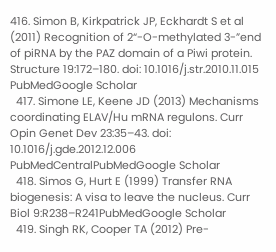416. Simon B, Kirkpatrick JP, Eckhardt S et al (2011) Recognition of 2“-O-methylated 3-”end of piRNA by the PAZ domain of a Piwi protein. Structure 19:172–180. doi: 10.1016/j.str.2010.11.015 PubMedGoogle Scholar
  417. Simone LE, Keene JD (2013) Mechanisms coordinating ELAV/Hu mRNA regulons. Curr Opin Genet Dev 23:35–43. doi: 10.1016/j.gde.2012.12.006 PubMedCentralPubMedGoogle Scholar
  418. Simos G, Hurt E (1999) Transfer RNA biogenesis: A visa to leave the nucleus. Curr Biol 9:R238–R241PubMedGoogle Scholar
  419. Singh RK, Cooper TA (2012) Pre-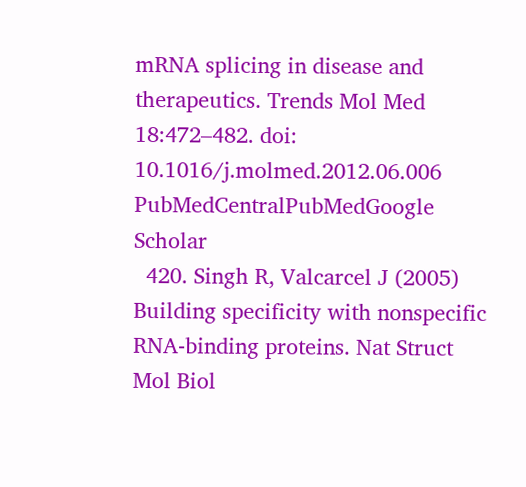mRNA splicing in disease and therapeutics. Trends Mol Med 18:472–482. doi: 10.1016/j.molmed.2012.06.006 PubMedCentralPubMedGoogle Scholar
  420. Singh R, Valcarcel J (2005) Building specificity with nonspecific RNA-binding proteins. Nat Struct Mol Biol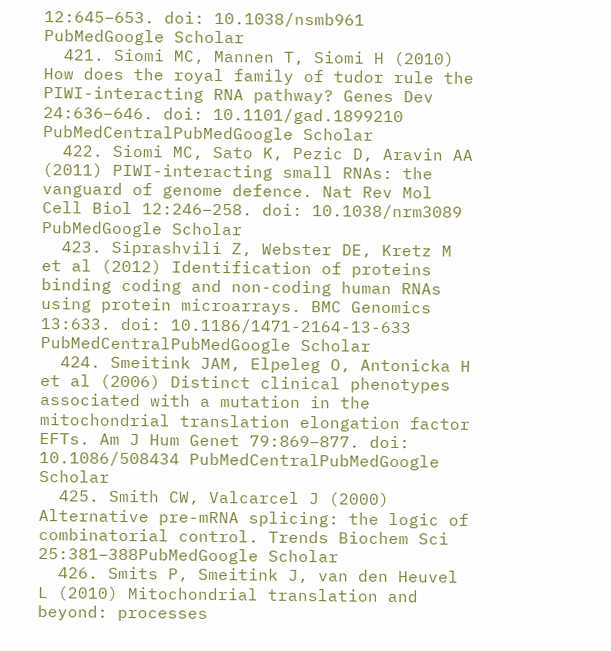12:645–653. doi: 10.1038/nsmb961 PubMedGoogle Scholar
  421. Siomi MC, Mannen T, Siomi H (2010) How does the royal family of tudor rule the PIWI-interacting RNA pathway? Genes Dev 24:636–646. doi: 10.1101/gad.1899210 PubMedCentralPubMedGoogle Scholar
  422. Siomi MC, Sato K, Pezic D, Aravin AA (2011) PIWI-interacting small RNAs: the vanguard of genome defence. Nat Rev Mol Cell Biol 12:246–258. doi: 10.1038/nrm3089 PubMedGoogle Scholar
  423. Siprashvili Z, Webster DE, Kretz M et al (2012) Identification of proteins binding coding and non-coding human RNAs using protein microarrays. BMC Genomics 13:633. doi: 10.1186/1471-2164-13-633 PubMedCentralPubMedGoogle Scholar
  424. Smeitink JAM, Elpeleg O, Antonicka H et al (2006) Distinct clinical phenotypes associated with a mutation in the mitochondrial translation elongation factor EFTs. Am J Hum Genet 79:869–877. doi: 10.1086/508434 PubMedCentralPubMedGoogle Scholar
  425. Smith CW, Valcarcel J (2000) Alternative pre-mRNA splicing: the logic of combinatorial control. Trends Biochem Sci 25:381–388PubMedGoogle Scholar
  426. Smits P, Smeitink J, van den Heuvel L (2010) Mitochondrial translation and beyond: processes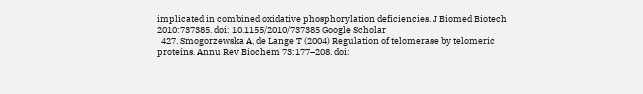implicated in combined oxidative phosphorylation deficiencies. J Biomed Biotech 2010:737385. doi: 10.1155/2010/737385 Google Scholar
  427. Smogorzewska A, de Lange T (2004) Regulation of telomerase by telomeric proteins. Annu Rev Biochem 73:177–208. doi: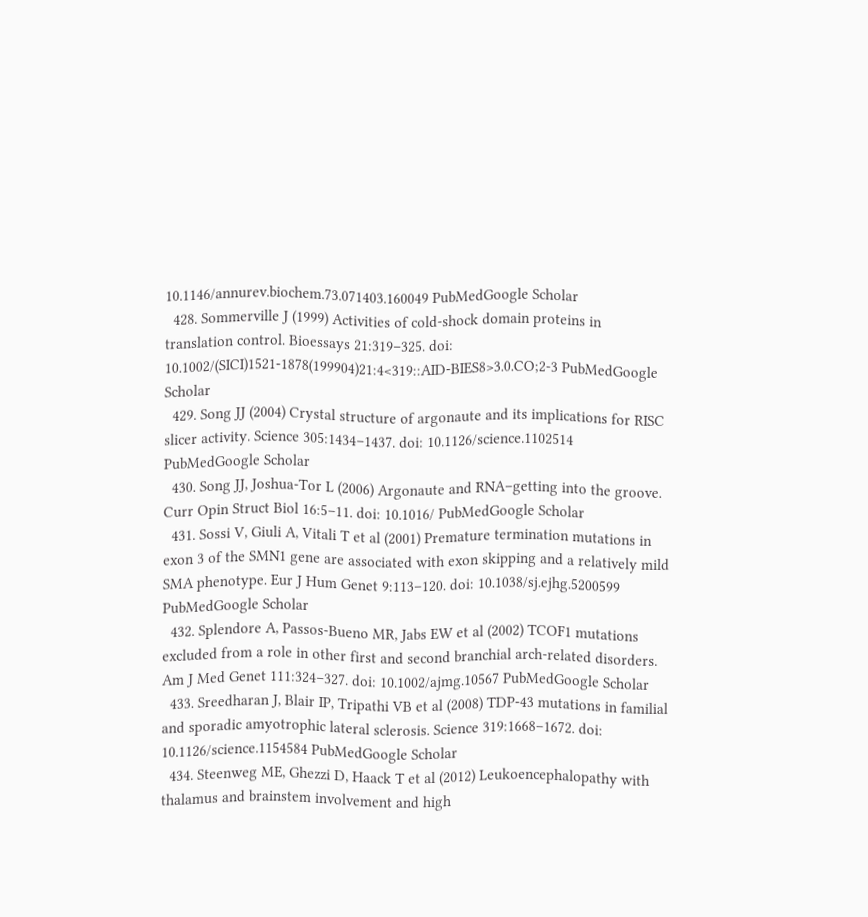10.1146/annurev.biochem.73.071403.160049 PubMedGoogle Scholar
  428. Sommerville J (1999) Activities of cold-shock domain proteins in translation control. Bioessays 21:319–325. doi: 10.1002/(SICI)1521-1878(199904)21:4<319::AID-BIES8>3.0.CO;2-3 PubMedGoogle Scholar
  429. Song JJ (2004) Crystal structure of argonaute and its implications for RISC slicer activity. Science 305:1434–1437. doi: 10.1126/science.1102514 PubMedGoogle Scholar
  430. Song JJ, Joshua-Tor L (2006) Argonaute and RNA–getting into the groove. Curr Opin Struct Biol 16:5–11. doi: 10.1016/ PubMedGoogle Scholar
  431. Sossi V, Giuli A, Vitali T et al (2001) Premature termination mutations in exon 3 of the SMN1 gene are associated with exon skipping and a relatively mild SMA phenotype. Eur J Hum Genet 9:113–120. doi: 10.1038/sj.ejhg.5200599 PubMedGoogle Scholar
  432. Splendore A, Passos-Bueno MR, Jabs EW et al (2002) TCOF1 mutations excluded from a role in other first and second branchial arch-related disorders. Am J Med Genet 111:324–327. doi: 10.1002/ajmg.10567 PubMedGoogle Scholar
  433. Sreedharan J, Blair IP, Tripathi VB et al (2008) TDP-43 mutations in familial and sporadic amyotrophic lateral sclerosis. Science 319:1668–1672. doi: 10.1126/science.1154584 PubMedGoogle Scholar
  434. Steenweg ME, Ghezzi D, Haack T et al (2012) Leukoencephalopathy with thalamus and brainstem involvement and high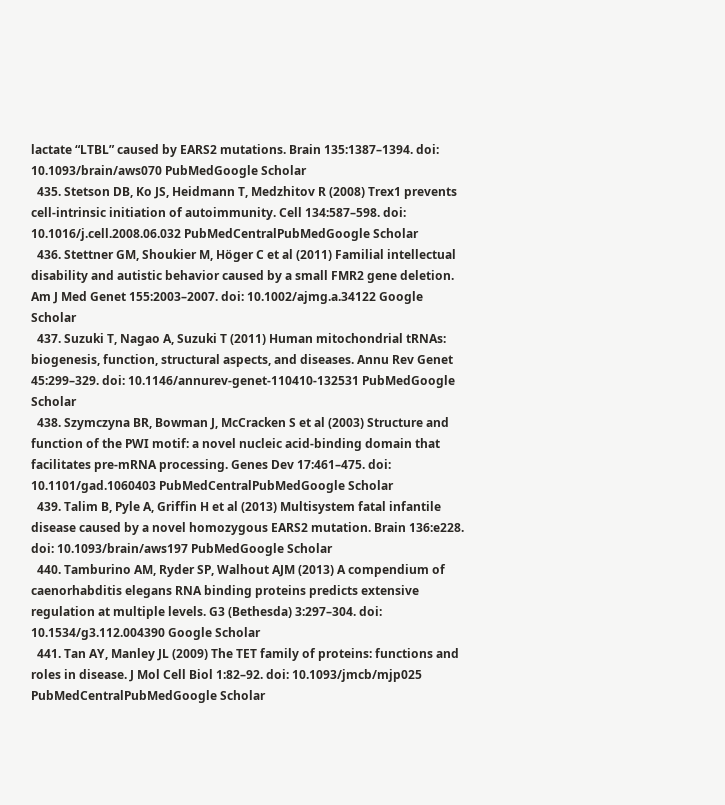lactate “LTBL” caused by EARS2 mutations. Brain 135:1387–1394. doi: 10.1093/brain/aws070 PubMedGoogle Scholar
  435. Stetson DB, Ko JS, Heidmann T, Medzhitov R (2008) Trex1 prevents cell-intrinsic initiation of autoimmunity. Cell 134:587–598. doi: 10.1016/j.cell.2008.06.032 PubMedCentralPubMedGoogle Scholar
  436. Stettner GM, Shoukier M, Höger C et al (2011) Familial intellectual disability and autistic behavior caused by a small FMR2 gene deletion. Am J Med Genet 155:2003–2007. doi: 10.1002/ajmg.a.34122 Google Scholar
  437. Suzuki T, Nagao A, Suzuki T (2011) Human mitochondrial tRNAs: biogenesis, function, structural aspects, and diseases. Annu Rev Genet 45:299–329. doi: 10.1146/annurev-genet-110410-132531 PubMedGoogle Scholar
  438. Szymczyna BR, Bowman J, McCracken S et al (2003) Structure and function of the PWI motif: a novel nucleic acid-binding domain that facilitates pre-mRNA processing. Genes Dev 17:461–475. doi: 10.1101/gad.1060403 PubMedCentralPubMedGoogle Scholar
  439. Talim B, Pyle A, Griffin H et al (2013) Multisystem fatal infantile disease caused by a novel homozygous EARS2 mutation. Brain 136:e228. doi: 10.1093/brain/aws197 PubMedGoogle Scholar
  440. Tamburino AM, Ryder SP, Walhout AJM (2013) A compendium of caenorhabditis elegans RNA binding proteins predicts extensive regulation at multiple levels. G3 (Bethesda) 3:297–304. doi: 10.1534/g3.112.004390 Google Scholar
  441. Tan AY, Manley JL (2009) The TET family of proteins: functions and roles in disease. J Mol Cell Biol 1:82–92. doi: 10.1093/jmcb/mjp025 PubMedCentralPubMedGoogle Scholar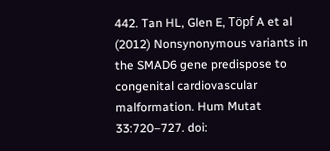442. Tan HL, Glen E, Töpf A et al (2012) Nonsynonymous variants in the SMAD6 gene predispose to congenital cardiovascular malformation. Hum Mutat 33:720–727. doi: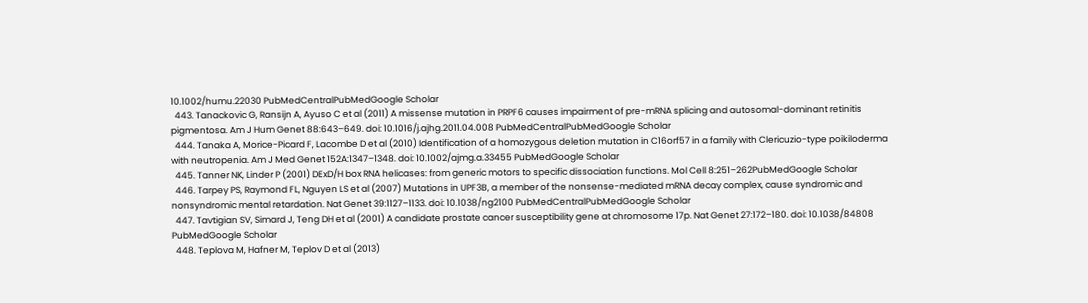10.1002/humu.22030 PubMedCentralPubMedGoogle Scholar
  443. Tanackovic G, Ransijn A, Ayuso C et al (2011) A missense mutation in PRPF6 causes impairment of pre-mRNA splicing and autosomal-dominant retinitis pigmentosa. Am J Hum Genet 88:643–649. doi: 10.1016/j.ajhg.2011.04.008 PubMedCentralPubMedGoogle Scholar
  444. Tanaka A, Morice-Picard F, Lacombe D et al (2010) Identification of a homozygous deletion mutation in C16orf57 in a family with Clericuzio-type poikiloderma with neutropenia. Am J Med Genet 152A:1347–1348. doi: 10.1002/ajmg.a.33455 PubMedGoogle Scholar
  445. Tanner NK, Linder P (2001) DExD/H box RNA helicases: from generic motors to specific dissociation functions. Mol Cell 8:251–262PubMedGoogle Scholar
  446. Tarpey PS, Raymond FL, Nguyen LS et al (2007) Mutations in UPF3B, a member of the nonsense-mediated mRNA decay complex, cause syndromic and nonsyndromic mental retardation. Nat Genet 39:1127–1133. doi: 10.1038/ng2100 PubMedCentralPubMedGoogle Scholar
  447. Tavtigian SV, Simard J, Teng DH et al (2001) A candidate prostate cancer susceptibility gene at chromosome 17p. Nat Genet 27:172–180. doi: 10.1038/84808 PubMedGoogle Scholar
  448. Teplova M, Hafner M, Teplov D et al (2013)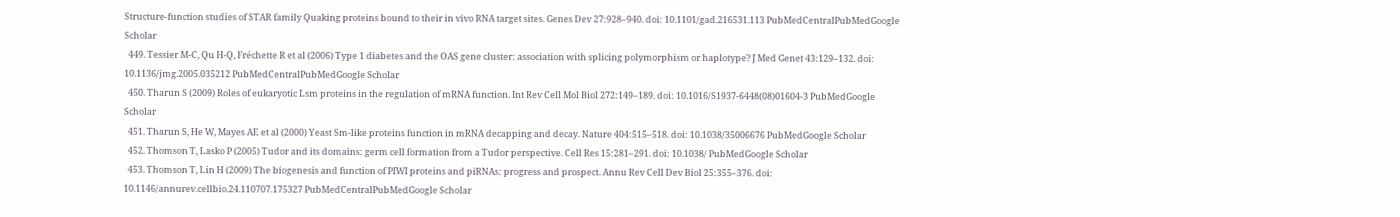Structure-function studies of STAR family Quaking proteins bound to their in vivo RNA target sites. Genes Dev 27:928–940. doi: 10.1101/gad.216531.113 PubMedCentralPubMedGoogle Scholar
  449. Tessier M-C, Qu H-Q, Fréchette R et al (2006) Type 1 diabetes and the OAS gene cluster: association with splicing polymorphism or haplotype? J Med Genet 43:129–132. doi: 10.1136/jmg.2005.035212 PubMedCentralPubMedGoogle Scholar
  450. Tharun S (2009) Roles of eukaryotic Lsm proteins in the regulation of mRNA function. Int Rev Cell Mol Biol 272:149–189. doi: 10.1016/S1937-6448(08)01604-3 PubMedGoogle Scholar
  451. Tharun S, He W, Mayes AE et al (2000) Yeast Sm-like proteins function in mRNA decapping and decay. Nature 404:515–518. doi: 10.1038/35006676 PubMedGoogle Scholar
  452. Thomson T, Lasko P (2005) Tudor and its domains: germ cell formation from a Tudor perspective. Cell Res 15:281–291. doi: 10.1038/ PubMedGoogle Scholar
  453. Thomson T, Lin H (2009) The biogenesis and function of PIWI proteins and piRNAs: progress and prospect. Annu Rev Cell Dev Biol 25:355–376. doi: 10.1146/annurev.cellbio.24.110707.175327 PubMedCentralPubMedGoogle Scholar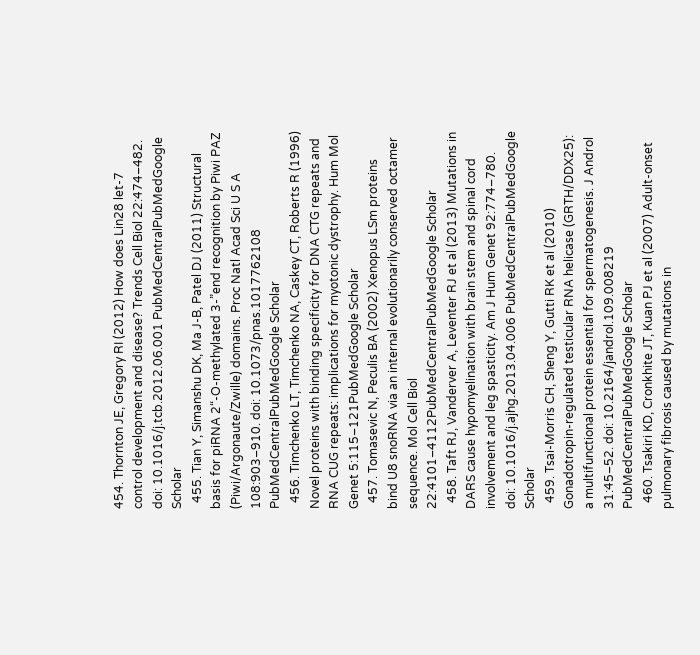454. Thornton JE, Gregory RI (2012) How does Lin28 let-7 control development and disease? Trends Cell Biol 22:474–482. doi: 10.1016/j.tcb.2012.06.001 PubMedCentralPubMedGoogle Scholar
  455. Tian Y, Simanshu DK, Ma J-B, Patel DJ (2011) Structural basis for piRNA 2“-O-methylated 3-”end recognition by Piwi PAZ (Piwi/Argonaute/Zwille) domains. Proc Natl Acad Sci U S A 108:903–910. doi: 10.1073/pnas.1017762108 PubMedCentralPubMedGoogle Scholar
  456. Timchenko LT, Timchenko NA, Caskey CT, Roberts R (1996) Novel proteins with binding specificity for DNA CTG repeats and RNA CUG repeats: implications for myotonic dystrophy. Hum Mol Genet 5:115–121PubMedGoogle Scholar
  457. Tomasevic N, Peculis BA (2002) Xenopus LSm proteins bind U8 snoRNA via an internal evolutionarily conserved octamer sequence. Mol Cell Biol 22:4101–4112PubMedCentralPubMedGoogle Scholar
  458. Taft RJ, Vanderver A, Leventer RJ et al (2013) Mutations in DARS cause hypomyelination with brain stem and spinal cord involvement and leg spasticity. Am J Hum Genet 92:774–780. doi: 10.1016/j.ajhg.2013.04.006 PubMedCentralPubMedGoogle Scholar
  459. Tsai-Morris CH, Sheng Y, Gutti RK et al (2010) Gonadotropin-regulated testicular RNA helicase (GRTH/DDX25): a multifunctional protein essential for spermatogenesis. J Androl 31:45–52. doi: 10.2164/jandrol.109.008219 PubMedCentralPubMedGoogle Scholar
  460. Tsakiri KD, Cronkhite JT, Kuan PJ et al (2007) Adult-onset pulmonary fibrosis caused by mutations in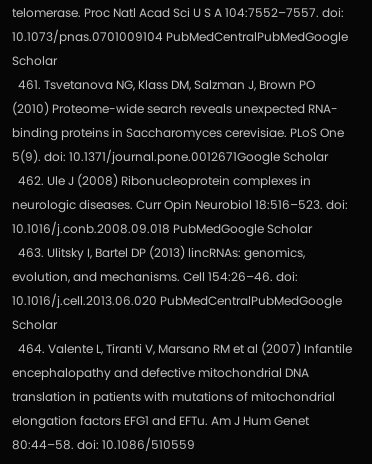telomerase. Proc Natl Acad Sci U S A 104:7552–7557. doi: 10.1073/pnas.0701009104 PubMedCentralPubMedGoogle Scholar
  461. Tsvetanova NG, Klass DM, Salzman J, Brown PO (2010) Proteome-wide search reveals unexpected RNA-binding proteins in Saccharomyces cerevisiae. PLoS One 5(9). doi: 10.1371/journal.pone.0012671Google Scholar
  462. Ule J (2008) Ribonucleoprotein complexes in neurologic diseases. Curr Opin Neurobiol 18:516–523. doi: 10.1016/j.conb.2008.09.018 PubMedGoogle Scholar
  463. Ulitsky I, Bartel DP (2013) lincRNAs: genomics, evolution, and mechanisms. Cell 154:26–46. doi: 10.1016/j.cell.2013.06.020 PubMedCentralPubMedGoogle Scholar
  464. Valente L, Tiranti V, Marsano RM et al (2007) Infantile encephalopathy and defective mitochondrial DNA translation in patients with mutations of mitochondrial elongation factors EFG1 and EFTu. Am J Hum Genet 80:44–58. doi: 10.1086/510559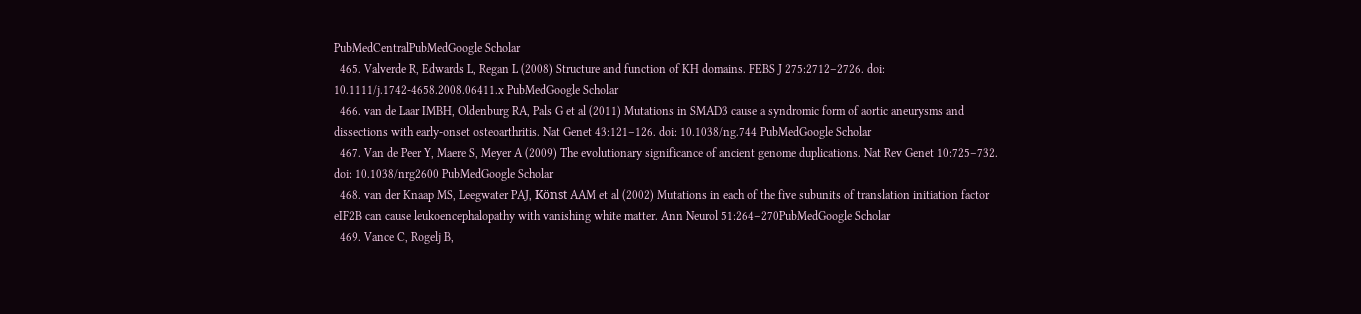PubMedCentralPubMedGoogle Scholar
  465. Valverde R, Edwards L, Regan L (2008) Structure and function of KH domains. FEBS J 275:2712–2726. doi: 10.1111/j.1742-4658.2008.06411.x PubMedGoogle Scholar
  466. van de Laar IMBH, Oldenburg RA, Pals G et al (2011) Mutations in SMAD3 cause a syndromic form of aortic aneurysms and dissections with early-onset osteoarthritis. Nat Genet 43:121–126. doi: 10.1038/ng.744 PubMedGoogle Scholar
  467. Van de Peer Y, Maere S, Meyer A (2009) The evolutionary significance of ancient genome duplications. Nat Rev Genet 10:725–732. doi: 10.1038/nrg2600 PubMedGoogle Scholar
  468. van der Knaap MS, Leegwater PAJ, Könst AAM et al (2002) Mutations in each of the five subunits of translation initiation factor eIF2B can cause leukoencephalopathy with vanishing white matter. Ann Neurol 51:264–270PubMedGoogle Scholar
  469. Vance C, Rogelj B,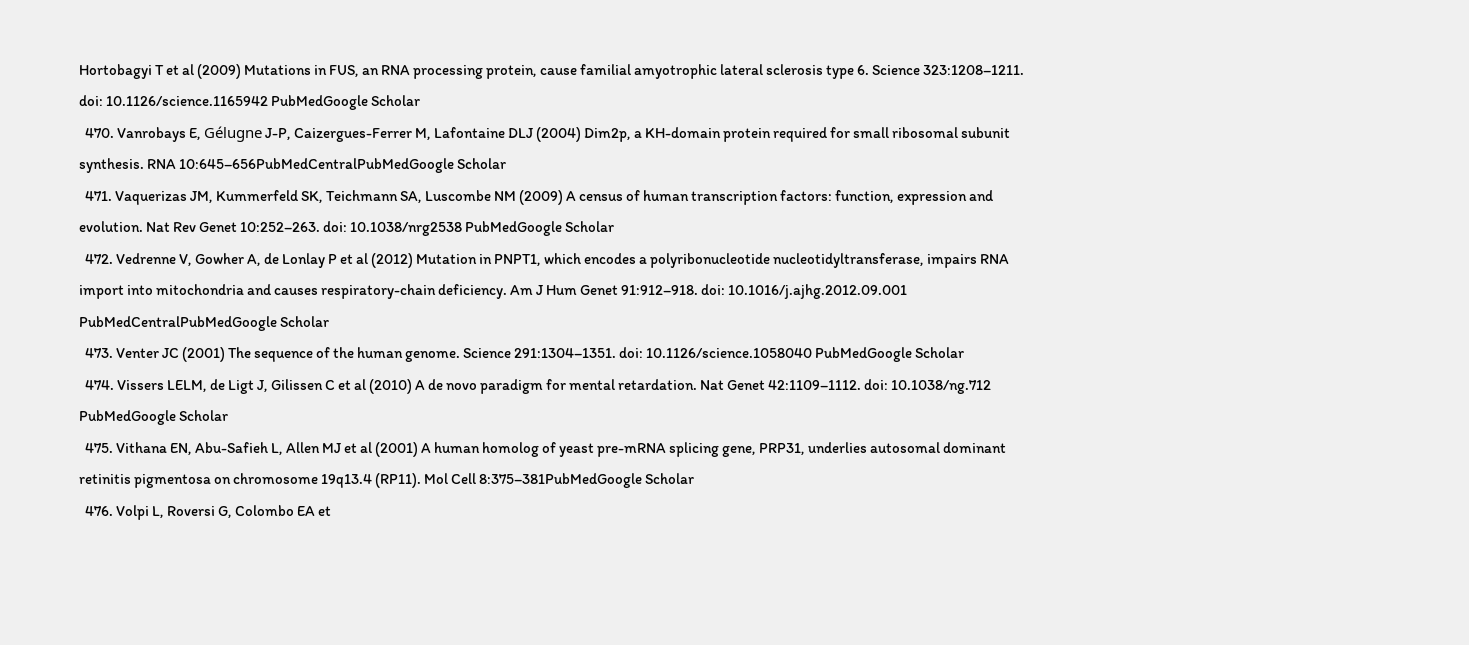Hortobagyi T et al (2009) Mutations in FUS, an RNA processing protein, cause familial amyotrophic lateral sclerosis type 6. Science 323:1208–1211. doi: 10.1126/science.1165942 PubMedGoogle Scholar
  470. Vanrobays E, Gélugne J-P, Caizergues-Ferrer M, Lafontaine DLJ (2004) Dim2p, a KH-domain protein required for small ribosomal subunit synthesis. RNA 10:645–656PubMedCentralPubMedGoogle Scholar
  471. Vaquerizas JM, Kummerfeld SK, Teichmann SA, Luscombe NM (2009) A census of human transcription factors: function, expression and evolution. Nat Rev Genet 10:252–263. doi: 10.1038/nrg2538 PubMedGoogle Scholar
  472. Vedrenne V, Gowher A, de Lonlay P et al (2012) Mutation in PNPT1, which encodes a polyribonucleotide nucleotidyltransferase, impairs RNA import into mitochondria and causes respiratory-chain deficiency. Am J Hum Genet 91:912–918. doi: 10.1016/j.ajhg.2012.09.001 PubMedCentralPubMedGoogle Scholar
  473. Venter JC (2001) The sequence of the human genome. Science 291:1304–1351. doi: 10.1126/science.1058040 PubMedGoogle Scholar
  474. Vissers LELM, de Ligt J, Gilissen C et al (2010) A de novo paradigm for mental retardation. Nat Genet 42:1109–1112. doi: 10.1038/ng.712 PubMedGoogle Scholar
  475. Vithana EN, Abu-Safieh L, Allen MJ et al (2001) A human homolog of yeast pre-mRNA splicing gene, PRP31, underlies autosomal dominant retinitis pigmentosa on chromosome 19q13.4 (RP11). Mol Cell 8:375–381PubMedGoogle Scholar
  476. Volpi L, Roversi G, Colombo EA et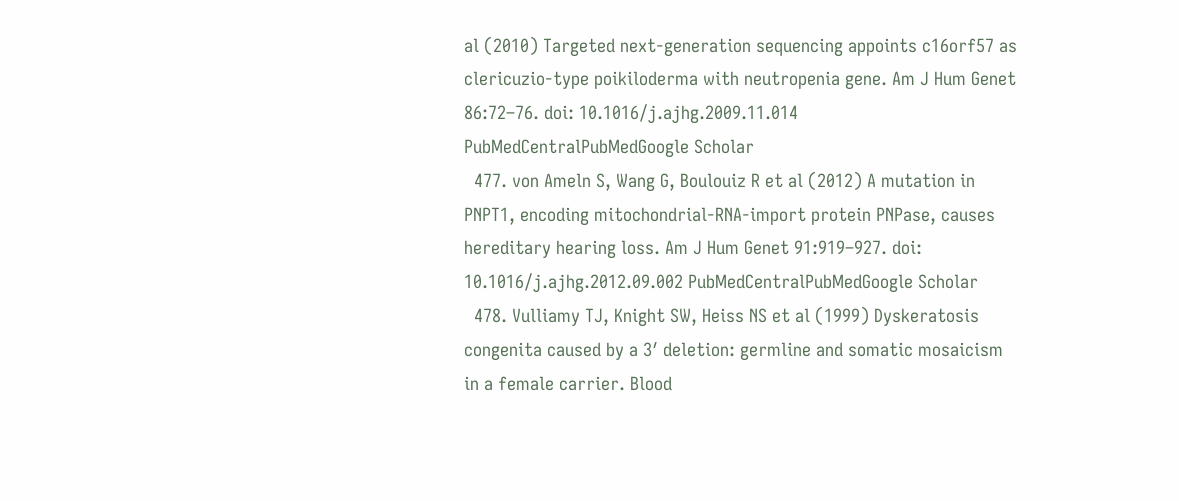al (2010) Targeted next-generation sequencing appoints c16orf57 as clericuzio-type poikiloderma with neutropenia gene. Am J Hum Genet 86:72–76. doi: 10.1016/j.ajhg.2009.11.014 PubMedCentralPubMedGoogle Scholar
  477. von Ameln S, Wang G, Boulouiz R et al (2012) A mutation in PNPT1, encoding mitochondrial-RNA-import protein PNPase, causes hereditary hearing loss. Am J Hum Genet 91:919–927. doi: 10.1016/j.ajhg.2012.09.002 PubMedCentralPubMedGoogle Scholar
  478. Vulliamy TJ, Knight SW, Heiss NS et al (1999) Dyskeratosis congenita caused by a 3′ deletion: germline and somatic mosaicism in a female carrier. Blood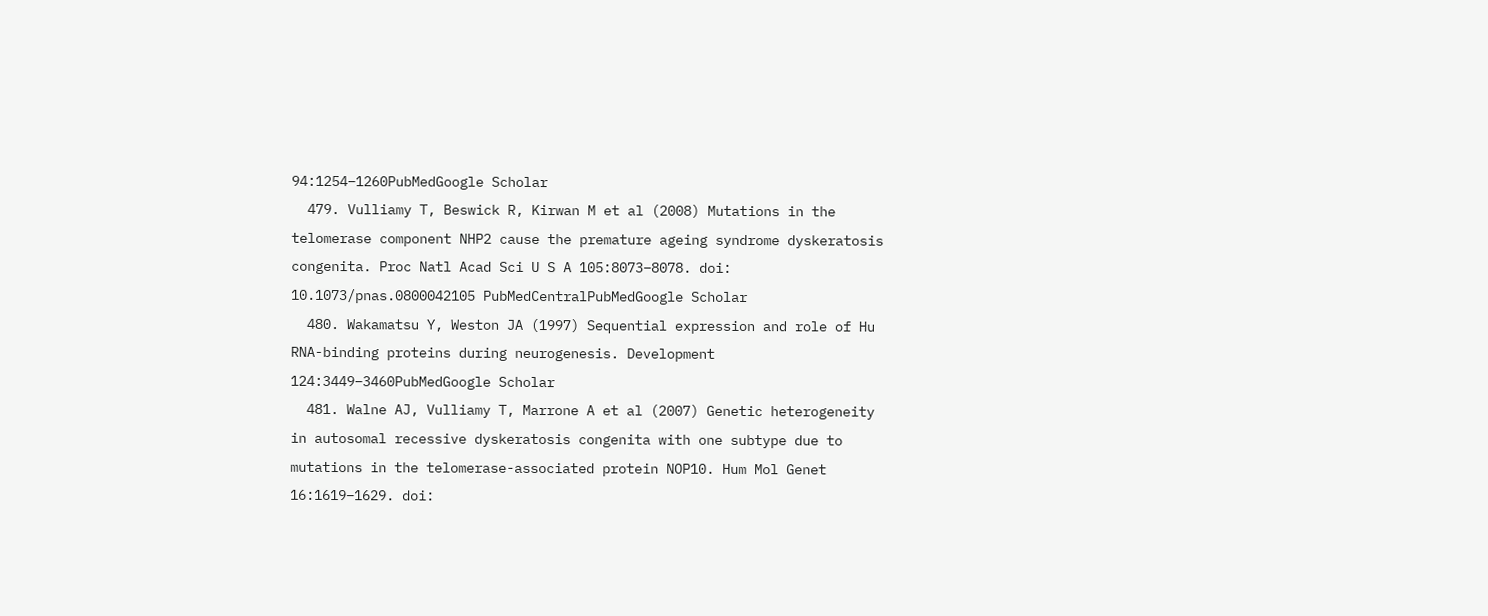94:1254–1260PubMedGoogle Scholar
  479. Vulliamy T, Beswick R, Kirwan M et al (2008) Mutations in the telomerase component NHP2 cause the premature ageing syndrome dyskeratosis congenita. Proc Natl Acad Sci U S A 105:8073–8078. doi: 10.1073/pnas.0800042105 PubMedCentralPubMedGoogle Scholar
  480. Wakamatsu Y, Weston JA (1997) Sequential expression and role of Hu RNA-binding proteins during neurogenesis. Development 124:3449–3460PubMedGoogle Scholar
  481. Walne AJ, Vulliamy T, Marrone A et al (2007) Genetic heterogeneity in autosomal recessive dyskeratosis congenita with one subtype due to mutations in the telomerase-associated protein NOP10. Hum Mol Genet 16:1619–1629. doi: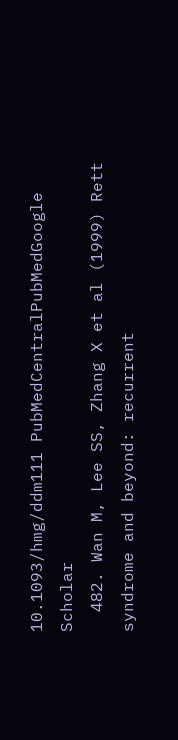10.1093/hmg/ddm111 PubMedCentralPubMedGoogle Scholar
  482. Wan M, Lee SS, Zhang X et al (1999) Rett syndrome and beyond: recurrent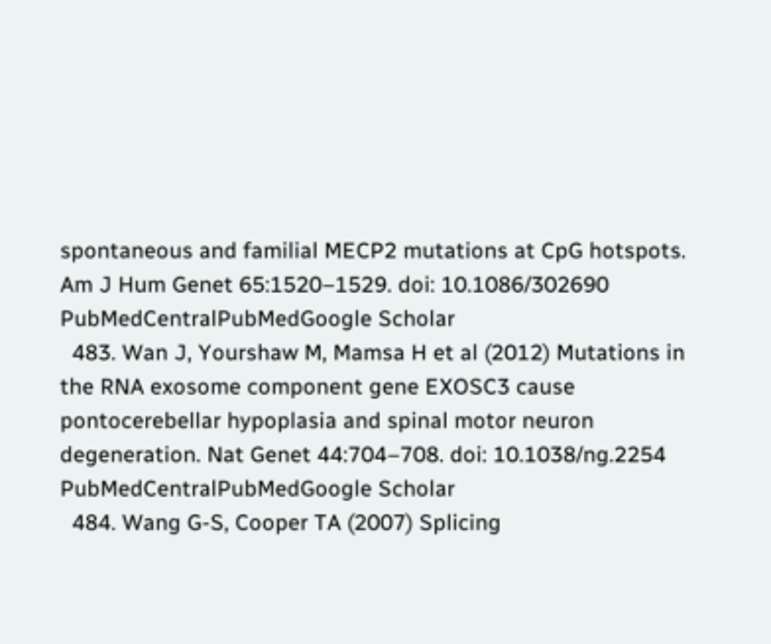spontaneous and familial MECP2 mutations at CpG hotspots. Am J Hum Genet 65:1520–1529. doi: 10.1086/302690 PubMedCentralPubMedGoogle Scholar
  483. Wan J, Yourshaw M, Mamsa H et al (2012) Mutations in the RNA exosome component gene EXOSC3 cause pontocerebellar hypoplasia and spinal motor neuron degeneration. Nat Genet 44:704–708. doi: 10.1038/ng.2254 PubMedCentralPubMedGoogle Scholar
  484. Wang G-S, Cooper TA (2007) Splicing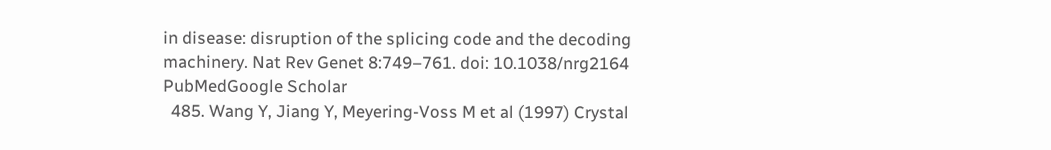in disease: disruption of the splicing code and the decoding machinery. Nat Rev Genet 8:749–761. doi: 10.1038/nrg2164 PubMedGoogle Scholar
  485. Wang Y, Jiang Y, Meyering-Voss M et al (1997) Crystal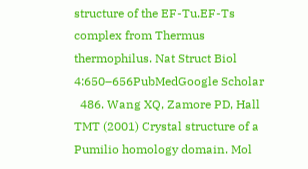structure of the EF-Tu.EF-Ts complex from Thermus thermophilus. Nat Struct Biol 4:650–656PubMedGoogle Scholar
  486. Wang XQ, Zamore PD, Hall TMT (2001) Crystal structure of a Pumilio homology domain. Mol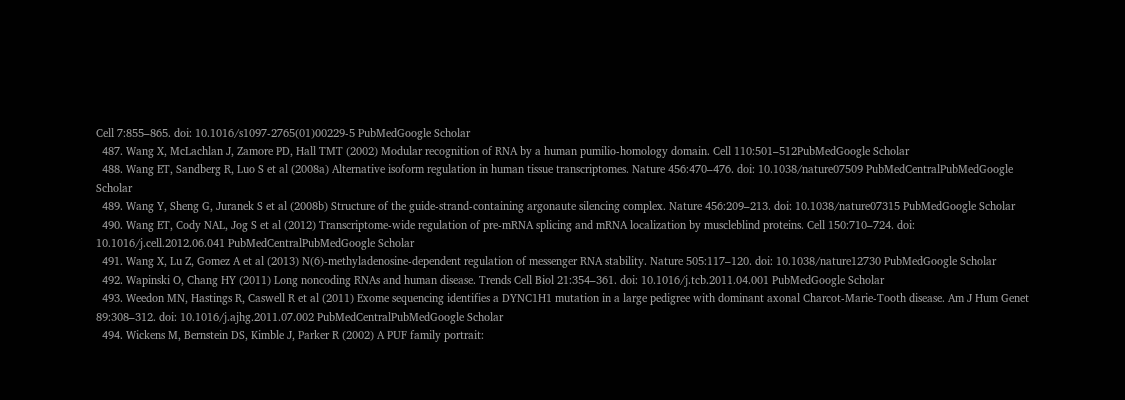Cell 7:855–865. doi: 10.1016/s1097-2765(01)00229-5 PubMedGoogle Scholar
  487. Wang X, McLachlan J, Zamore PD, Hall TMT (2002) Modular recognition of RNA by a human pumilio-homology domain. Cell 110:501–512PubMedGoogle Scholar
  488. Wang ET, Sandberg R, Luo S et al (2008a) Alternative isoform regulation in human tissue transcriptomes. Nature 456:470–476. doi: 10.1038/nature07509 PubMedCentralPubMedGoogle Scholar
  489. Wang Y, Sheng G, Juranek S et al (2008b) Structure of the guide-strand-containing argonaute silencing complex. Nature 456:209–213. doi: 10.1038/nature07315 PubMedGoogle Scholar
  490. Wang ET, Cody NAL, Jog S et al (2012) Transcriptome-wide regulation of pre-mRNA splicing and mRNA localization by muscleblind proteins. Cell 150:710–724. doi: 10.1016/j.cell.2012.06.041 PubMedCentralPubMedGoogle Scholar
  491. Wang X, Lu Z, Gomez A et al (2013) N(6)-methyladenosine-dependent regulation of messenger RNA stability. Nature 505:117–120. doi: 10.1038/nature12730 PubMedGoogle Scholar
  492. Wapinski O, Chang HY (2011) Long noncoding RNAs and human disease. Trends Cell Biol 21:354–361. doi: 10.1016/j.tcb.2011.04.001 PubMedGoogle Scholar
  493. Weedon MN, Hastings R, Caswell R et al (2011) Exome sequencing identifies a DYNC1H1 mutation in a large pedigree with dominant axonal Charcot-Marie-Tooth disease. Am J Hum Genet 89:308–312. doi: 10.1016/j.ajhg.2011.07.002 PubMedCentralPubMedGoogle Scholar
  494. Wickens M, Bernstein DS, Kimble J, Parker R (2002) A PUF family portrait: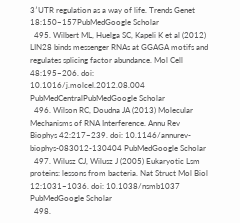3′UTR regulation as a way of life. Trends Genet 18:150–157PubMedGoogle Scholar
  495. Wilbert ML, Huelga SC, Kapeli K et al (2012) LIN28 binds messenger RNAs at GGAGA motifs and regulates splicing factor abundance. Mol Cell 48:195–206. doi: 10.1016/j.molcel.2012.08.004 PubMedCentralPubMedGoogle Scholar
  496. Wilson RC, Doudna JA (2013) Molecular Mechanisms of RNA Interference. Annu Rev Biophys 42:217–239. doi: 10.1146/annurev-biophys-083012-130404 PubMedGoogle Scholar
  497. Wilusz CJ, Wilusz J (2005) Eukaryotic Lsm proteins: lessons from bacteria. Nat Struct Mol Biol 12:1031–1036. doi: 10.1038/nsmb1037 PubMedGoogle Scholar
  498.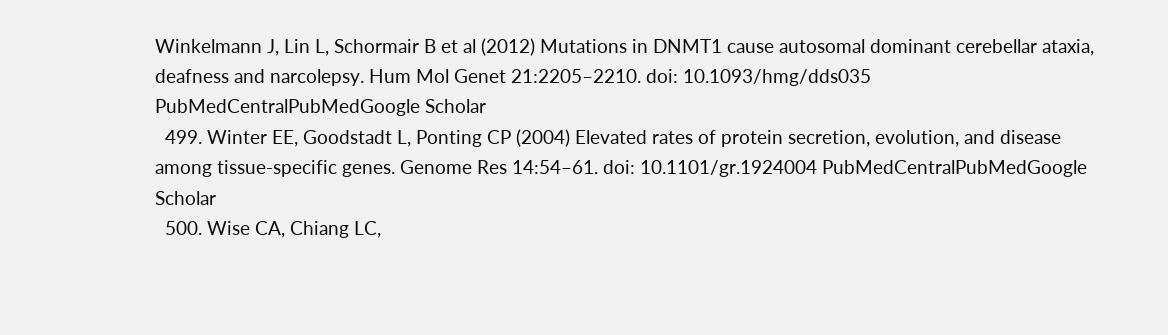Winkelmann J, Lin L, Schormair B et al (2012) Mutations in DNMT1 cause autosomal dominant cerebellar ataxia, deafness and narcolepsy. Hum Mol Genet 21:2205–2210. doi: 10.1093/hmg/dds035 PubMedCentralPubMedGoogle Scholar
  499. Winter EE, Goodstadt L, Ponting CP (2004) Elevated rates of protein secretion, evolution, and disease among tissue-specific genes. Genome Res 14:54–61. doi: 10.1101/gr.1924004 PubMedCentralPubMedGoogle Scholar
  500. Wise CA, Chiang LC,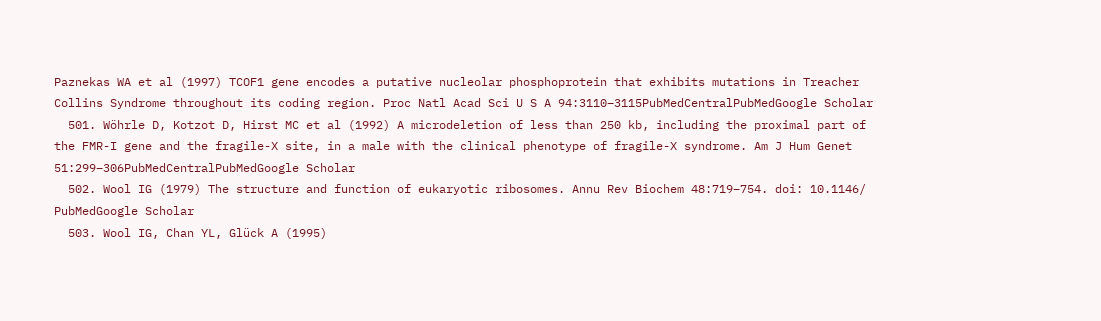Paznekas WA et al (1997) TCOF1 gene encodes a putative nucleolar phosphoprotein that exhibits mutations in Treacher Collins Syndrome throughout its coding region. Proc Natl Acad Sci U S A 94:3110–3115PubMedCentralPubMedGoogle Scholar
  501. Wöhrle D, Kotzot D, Hirst MC et al (1992) A microdeletion of less than 250 kb, including the proximal part of the FMR-I gene and the fragile-X site, in a male with the clinical phenotype of fragile-X syndrome. Am J Hum Genet 51:299–306PubMedCentralPubMedGoogle Scholar
  502. Wool IG (1979) The structure and function of eukaryotic ribosomes. Annu Rev Biochem 48:719–754. doi: 10.1146/ PubMedGoogle Scholar
  503. Wool IG, Chan YL, Glück A (1995)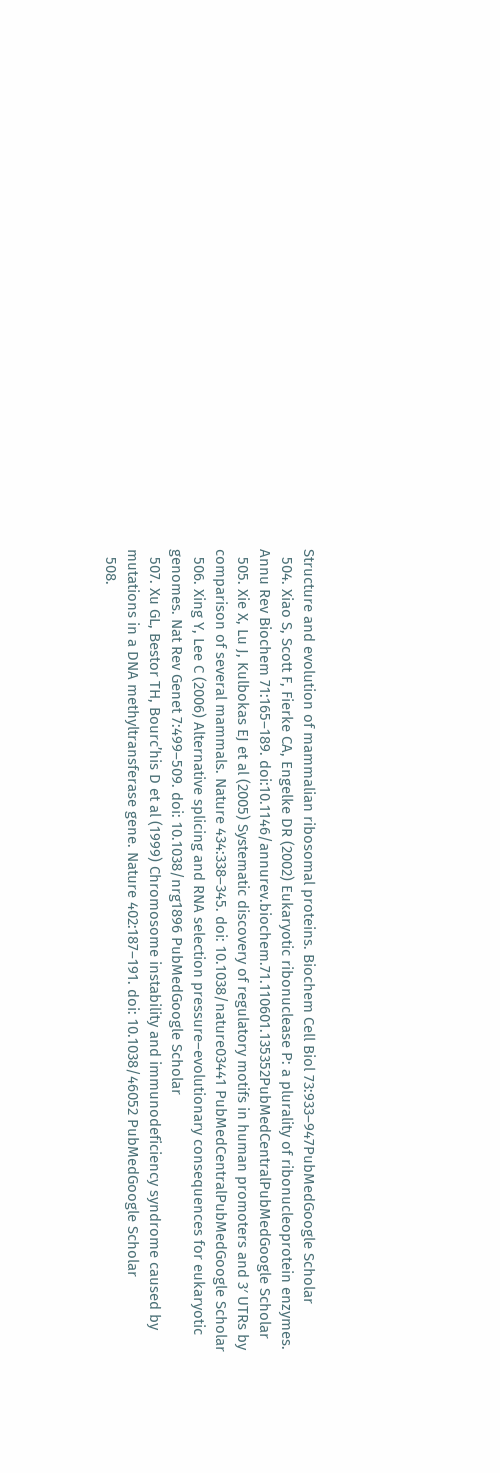Structure and evolution of mammalian ribosomal proteins. Biochem Cell Biol 73:933–947PubMedGoogle Scholar
  504. Xiao S, Scott F, Fierke CA, Engelke DR (2002) Eukaryotic ribonuclease P: a plurality of ribonucleoprotein enzymes. Annu Rev Biochem 71:165–189. doi:10.1146/annurev.biochem.71.110601.135352PubMedCentralPubMedGoogle Scholar
  505. Xie X, Lu J, Kulbokas EJ et al (2005) Systematic discovery of regulatory motifs in human promoters and 3′ UTRs by comparison of several mammals. Nature 434:338–345. doi: 10.1038/nature03441 PubMedCentralPubMedGoogle Scholar
  506. Xing Y, Lee C (2006) Alternative splicing and RNA selection pressure–evolutionary consequences for eukaryotic genomes. Nat Rev Genet 7:499–509. doi: 10.1038/nrg1896 PubMedGoogle Scholar
  507. Xu GL, Bestor TH, Bourc’his D et al (1999) Chromosome instability and immunodeficiency syndrome caused by mutations in a DNA methyltransferase gene. Nature 402:187–191. doi: 10.1038/46052 PubMedGoogle Scholar
  508.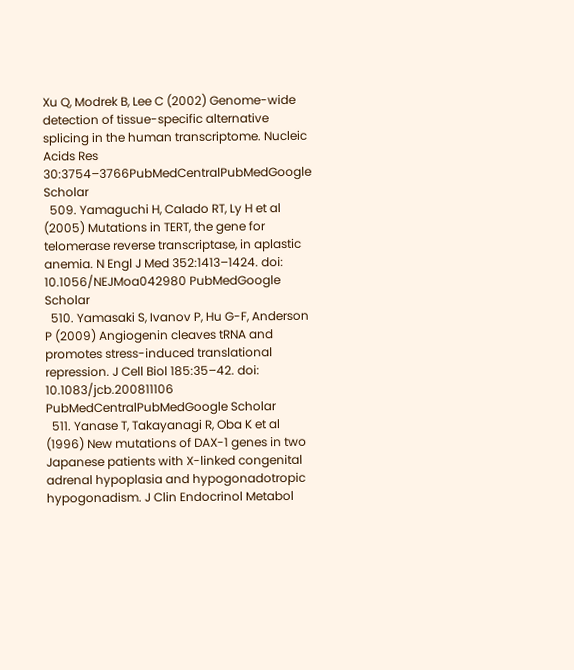Xu Q, Modrek B, Lee C (2002) Genome-wide detection of tissue-specific alternative splicing in the human transcriptome. Nucleic Acids Res 30:3754–3766PubMedCentralPubMedGoogle Scholar
  509. Yamaguchi H, Calado RT, Ly H et al (2005) Mutations in TERT, the gene for telomerase reverse transcriptase, in aplastic anemia. N Engl J Med 352:1413–1424. doi: 10.1056/NEJMoa042980 PubMedGoogle Scholar
  510. Yamasaki S, Ivanov P, Hu G-F, Anderson P (2009) Angiogenin cleaves tRNA and promotes stress-induced translational repression. J Cell Biol 185:35–42. doi: 10.1083/jcb.200811106 PubMedCentralPubMedGoogle Scholar
  511. Yanase T, Takayanagi R, Oba K et al (1996) New mutations of DAX-1 genes in two Japanese patients with X-linked congenital adrenal hypoplasia and hypogonadotropic hypogonadism. J Clin Endocrinol Metabol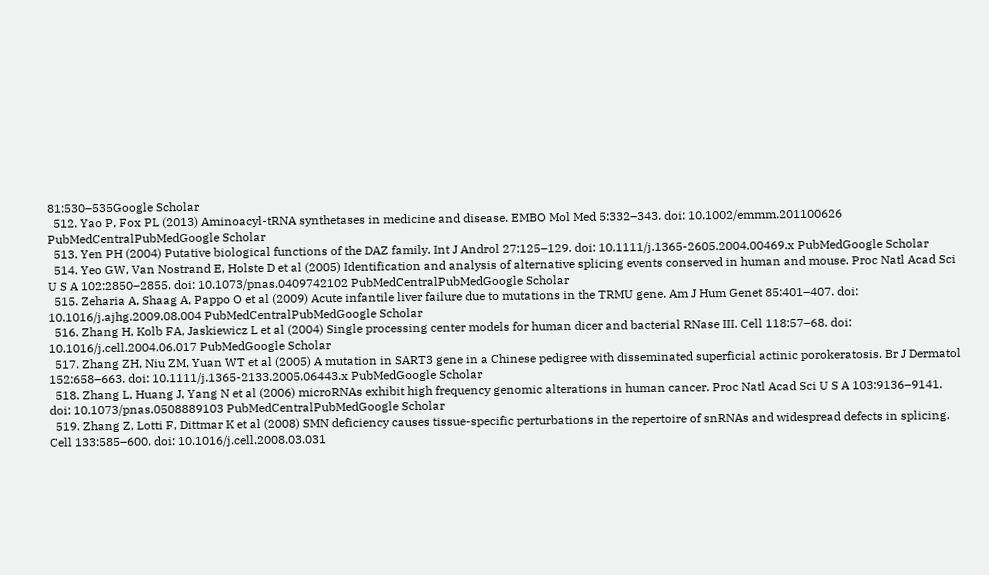81:530–535Google Scholar
  512. Yao P, Fox PL (2013) Aminoacyl-tRNA synthetases in medicine and disease. EMBO Mol Med 5:332–343. doi: 10.1002/emmm.201100626 PubMedCentralPubMedGoogle Scholar
  513. Yen PH (2004) Putative biological functions of the DAZ family. Int J Androl 27:125–129. doi: 10.1111/j.1365-2605.2004.00469.x PubMedGoogle Scholar
  514. Yeo GW, Van Nostrand E, Holste D et al (2005) Identification and analysis of alternative splicing events conserved in human and mouse. Proc Natl Acad Sci U S A 102:2850–2855. doi: 10.1073/pnas.0409742102 PubMedCentralPubMedGoogle Scholar
  515. Zeharia A, Shaag A, Pappo O et al (2009) Acute infantile liver failure due to mutations in the TRMU gene. Am J Hum Genet 85:401–407. doi: 10.1016/j.ajhg.2009.08.004 PubMedCentralPubMedGoogle Scholar
  516. Zhang H, Kolb FA, Jaskiewicz L et al (2004) Single processing center models for human dicer and bacterial RNase III. Cell 118:57–68. doi: 10.1016/j.cell.2004.06.017 PubMedGoogle Scholar
  517. Zhang ZH, Niu ZM, Yuan WT et al (2005) A mutation in SART3 gene in a Chinese pedigree with disseminated superficial actinic porokeratosis. Br J Dermatol 152:658–663. doi: 10.1111/j.1365-2133.2005.06443.x PubMedGoogle Scholar
  518. Zhang L, Huang J, Yang N et al (2006) microRNAs exhibit high frequency genomic alterations in human cancer. Proc Natl Acad Sci U S A 103:9136–9141. doi: 10.1073/pnas.0508889103 PubMedCentralPubMedGoogle Scholar
  519. Zhang Z, Lotti F, Dittmar K et al (2008) SMN deficiency causes tissue-specific perturbations in the repertoire of snRNAs and widespread defects in splicing. Cell 133:585–600. doi: 10.1016/j.cell.2008.03.031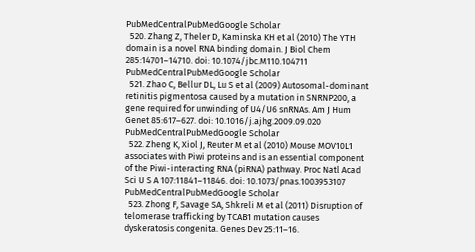PubMedCentralPubMedGoogle Scholar
  520. Zhang Z, Theler D, Kaminska KH et al (2010) The YTH domain is a novel RNA binding domain. J Biol Chem 285:14701–14710. doi: 10.1074/jbc.M110.104711 PubMedCentralPubMedGoogle Scholar
  521. Zhao C, Bellur DL, Lu S et al (2009) Autosomal-dominant retinitis pigmentosa caused by a mutation in SNRNP200, a gene required for unwinding of U4/U6 snRNAs. Am J Hum Genet 85:617–627. doi: 10.1016/j.ajhg.2009.09.020 PubMedCentralPubMedGoogle Scholar
  522. Zheng K, Xiol J, Reuter M et al (2010) Mouse MOV10L1 associates with Piwi proteins and is an essential component of the Piwi-interacting RNA (piRNA) pathway. Proc Natl Acad Sci U S A 107:11841–11846. doi: 10.1073/pnas.1003953107 PubMedCentralPubMedGoogle Scholar
  523. Zhong F, Savage SA, Shkreli M et al (2011) Disruption of telomerase trafficking by TCAB1 mutation causes dyskeratosis congenita. Genes Dev 25:11–16.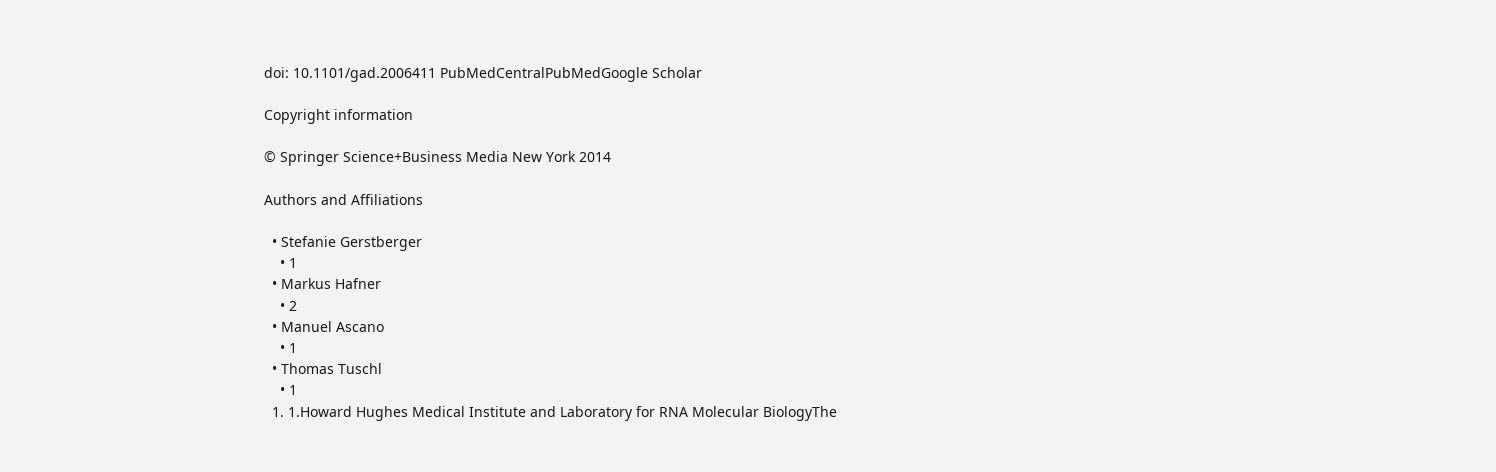doi: 10.1101/gad.2006411 PubMedCentralPubMedGoogle Scholar

Copyright information

© Springer Science+Business Media New York 2014

Authors and Affiliations

  • Stefanie Gerstberger
    • 1
  • Markus Hafner
    • 2
  • Manuel Ascano
    • 1
  • Thomas Tuschl
    • 1
  1. 1.Howard Hughes Medical Institute and Laboratory for RNA Molecular BiologyThe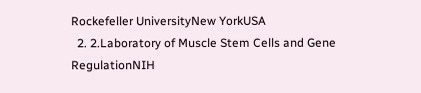Rockefeller UniversityNew YorkUSA
  2. 2.Laboratory of Muscle Stem Cells and Gene RegulationNIH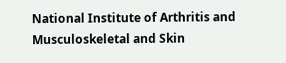National Institute of Arthritis and Musculoskeletal and Skin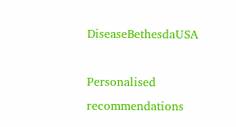DiseaseBethesdaUSA

Personalised recommendations